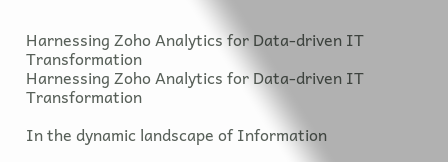Harnessing Zoho Analytics for Data-driven IT Transformation
Harnessing Zoho Analytics for Data-driven IT Transformation

In the dynamic landscape of Information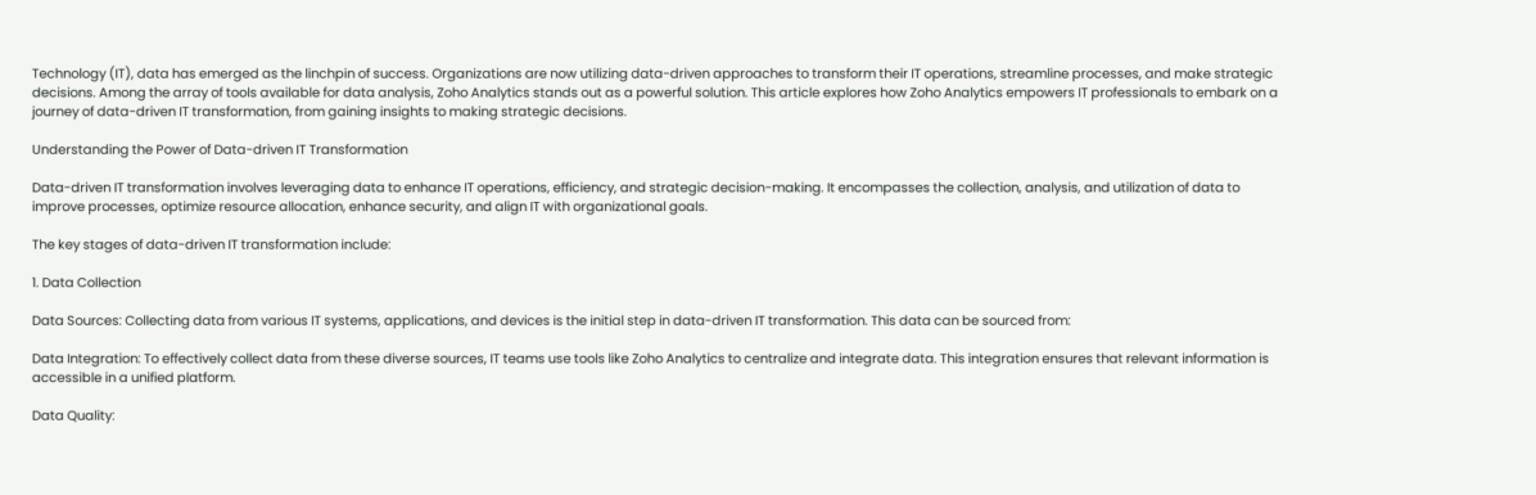Technology (IT), data has emerged as the linchpin of success. Organizations are now utilizing data-driven approaches to transform their IT operations, streamline processes, and make strategic decisions. Among the array of tools available for data analysis, Zoho Analytics stands out as a powerful solution. This article explores how Zoho Analytics empowers IT professionals to embark on a journey of data-driven IT transformation, from gaining insights to making strategic decisions.

Understanding the Power of Data-driven IT Transformation

Data-driven IT transformation involves leveraging data to enhance IT operations, efficiency, and strategic decision-making. It encompasses the collection, analysis, and utilization of data to improve processes, optimize resource allocation, enhance security, and align IT with organizational goals.

The key stages of data-driven IT transformation include:

1. Data Collection

Data Sources: Collecting data from various IT systems, applications, and devices is the initial step in data-driven IT transformation. This data can be sourced from:

Data Integration: To effectively collect data from these diverse sources, IT teams use tools like Zoho Analytics to centralize and integrate data. This integration ensures that relevant information is accessible in a unified platform.

Data Quality: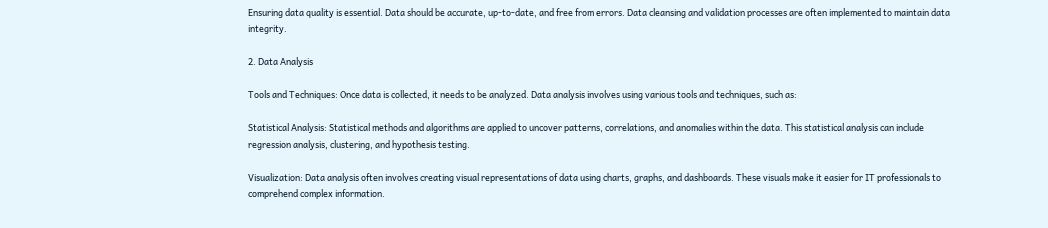Ensuring data quality is essential. Data should be accurate, up-to-date, and free from errors. Data cleansing and validation processes are often implemented to maintain data integrity.

2. Data Analysis

Tools and Techniques: Once data is collected, it needs to be analyzed. Data analysis involves using various tools and techniques, such as:

Statistical Analysis: Statistical methods and algorithms are applied to uncover patterns, correlations, and anomalies within the data. This statistical analysis can include regression analysis, clustering, and hypothesis testing.

Visualization: Data analysis often involves creating visual representations of data using charts, graphs, and dashboards. These visuals make it easier for IT professionals to comprehend complex information.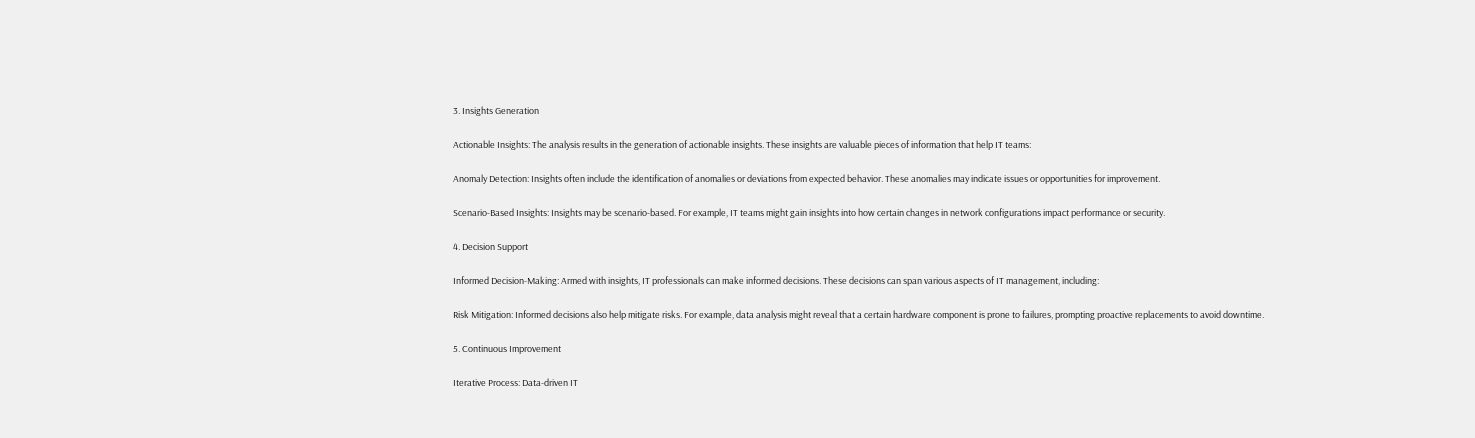3. Insights Generation

Actionable Insights: The analysis results in the generation of actionable insights. These insights are valuable pieces of information that help IT teams:

Anomaly Detection: Insights often include the identification of anomalies or deviations from expected behavior. These anomalies may indicate issues or opportunities for improvement.

Scenario-Based Insights: Insights may be scenario-based. For example, IT teams might gain insights into how certain changes in network configurations impact performance or security.

4. Decision Support

Informed Decision-Making: Armed with insights, IT professionals can make informed decisions. These decisions can span various aspects of IT management, including:

Risk Mitigation: Informed decisions also help mitigate risks. For example, data analysis might reveal that a certain hardware component is prone to failures, prompting proactive replacements to avoid downtime.

5. Continuous Improvement

Iterative Process: Data-driven IT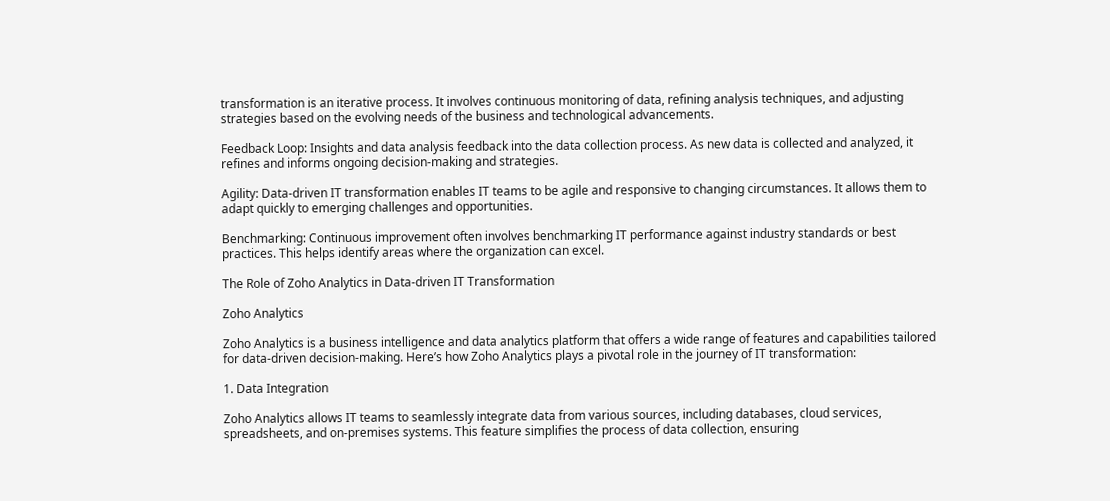transformation is an iterative process. It involves continuous monitoring of data, refining analysis techniques, and adjusting strategies based on the evolving needs of the business and technological advancements.

Feedback Loop: Insights and data analysis feedback into the data collection process. As new data is collected and analyzed, it refines and informs ongoing decision-making and strategies.

Agility: Data-driven IT transformation enables IT teams to be agile and responsive to changing circumstances. It allows them to adapt quickly to emerging challenges and opportunities.

Benchmarking: Continuous improvement often involves benchmarking IT performance against industry standards or best practices. This helps identify areas where the organization can excel.

The Role of Zoho Analytics in Data-driven IT Transformation

Zoho Analytics

Zoho Analytics is a business intelligence and data analytics platform that offers a wide range of features and capabilities tailored for data-driven decision-making. Here’s how Zoho Analytics plays a pivotal role in the journey of IT transformation:

1. Data Integration

Zoho Analytics allows IT teams to seamlessly integrate data from various sources, including databases, cloud services, spreadsheets, and on-premises systems. This feature simplifies the process of data collection, ensuring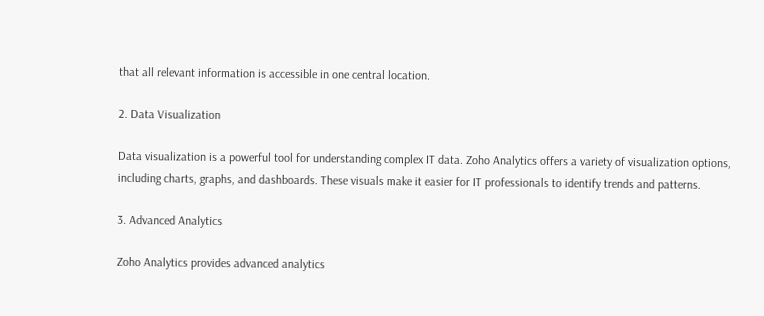that all relevant information is accessible in one central location.

2. Data Visualization

Data visualization is a powerful tool for understanding complex IT data. Zoho Analytics offers a variety of visualization options, including charts, graphs, and dashboards. These visuals make it easier for IT professionals to identify trends and patterns.

3. Advanced Analytics

Zoho Analytics provides advanced analytics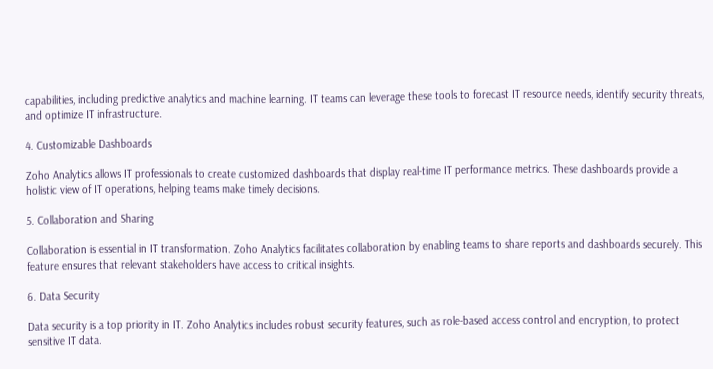capabilities, including predictive analytics and machine learning. IT teams can leverage these tools to forecast IT resource needs, identify security threats, and optimize IT infrastructure.

4. Customizable Dashboards

Zoho Analytics allows IT professionals to create customized dashboards that display real-time IT performance metrics. These dashboards provide a holistic view of IT operations, helping teams make timely decisions.

5. Collaboration and Sharing

Collaboration is essential in IT transformation. Zoho Analytics facilitates collaboration by enabling teams to share reports and dashboards securely. This feature ensures that relevant stakeholders have access to critical insights.

6. Data Security

Data security is a top priority in IT. Zoho Analytics includes robust security features, such as role-based access control and encryption, to protect sensitive IT data.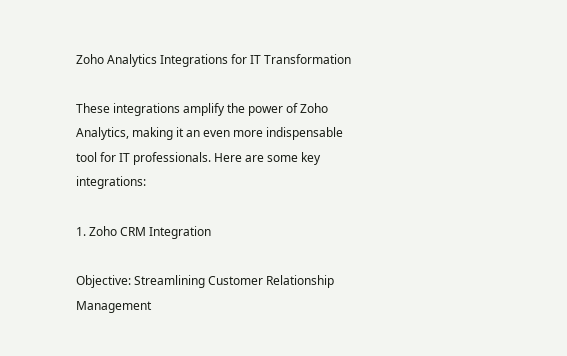Zoho Analytics Integrations for IT Transformation

These integrations amplify the power of Zoho Analytics, making it an even more indispensable tool for IT professionals. Here are some key integrations:

1. Zoho CRM Integration

Objective: Streamlining Customer Relationship Management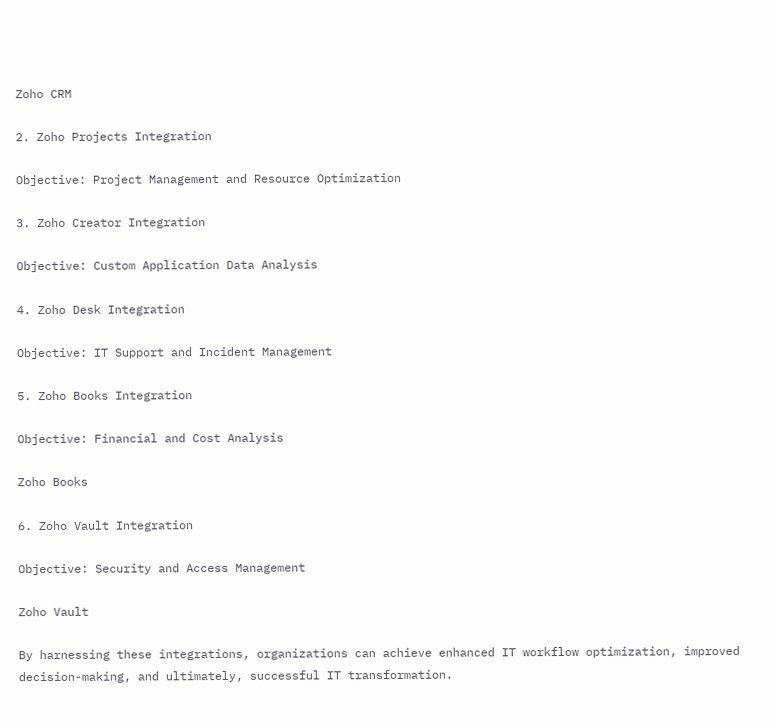Zoho CRM

2. Zoho Projects Integration

Objective: Project Management and Resource Optimization

3. Zoho Creator Integration

Objective: Custom Application Data Analysis

4. Zoho Desk Integration

Objective: IT Support and Incident Management

5. Zoho Books Integration

Objective: Financial and Cost Analysis

Zoho Books

6. Zoho Vault Integration

Objective: Security and Access Management

Zoho Vault

By harnessing these integrations, organizations can achieve enhanced IT workflow optimization, improved decision-making, and ultimately, successful IT transformation.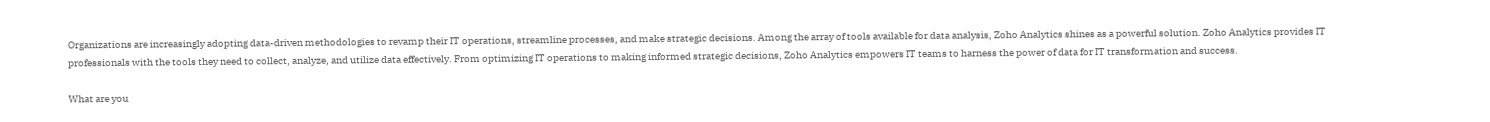Organizations are increasingly adopting data-driven methodologies to revamp their IT operations, streamline processes, and make strategic decisions. Among the array of tools available for data analysis, Zoho Analytics shines as a powerful solution. Zoho Analytics provides IT professionals with the tools they need to collect, analyze, and utilize data effectively. From optimizing IT operations to making informed strategic decisions, Zoho Analytics empowers IT teams to harness the power of data for IT transformation and success.

What are you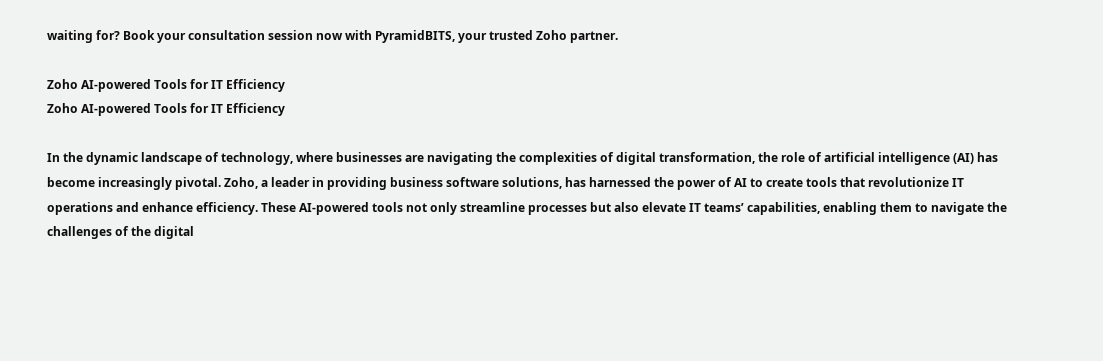waiting for? Book your consultation session now with PyramidBITS, your trusted Zoho partner.

Zoho AI-powered Tools for IT Efficiency
Zoho AI-powered Tools for IT Efficiency

In the dynamic landscape of technology, where businesses are navigating the complexities of digital transformation, the role of artificial intelligence (AI) has become increasingly pivotal. Zoho, a leader in providing business software solutions, has harnessed the power of AI to create tools that revolutionize IT operations and enhance efficiency. These AI-powered tools not only streamline processes but also elevate IT teams’ capabilities, enabling them to navigate the challenges of the digital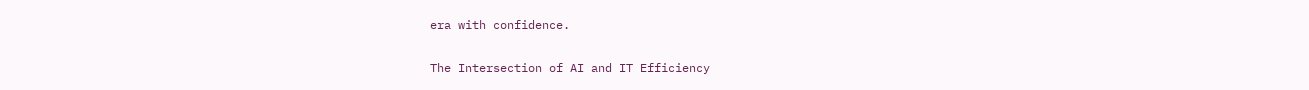era with confidence.

The Intersection of AI and IT Efficiency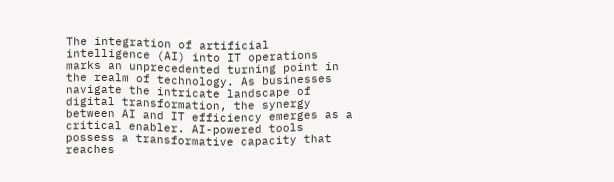The integration of artificial intelligence (AI) into IT operations marks an unprecedented turning point in the realm of technology. As businesses navigate the intricate landscape of digital transformation, the synergy between AI and IT efficiency emerges as a critical enabler. AI-powered tools possess a transformative capacity that reaches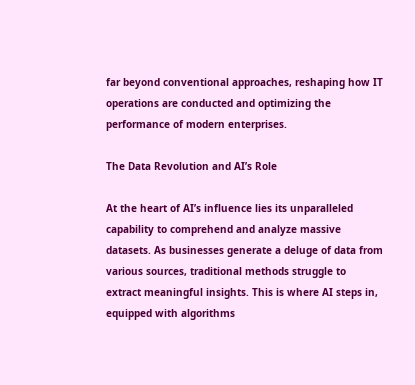far beyond conventional approaches, reshaping how IT operations are conducted and optimizing the performance of modern enterprises.

The Data Revolution and AI’s Role

At the heart of AI’s influence lies its unparalleled capability to comprehend and analyze massive datasets. As businesses generate a deluge of data from various sources, traditional methods struggle to extract meaningful insights. This is where AI steps in, equipped with algorithms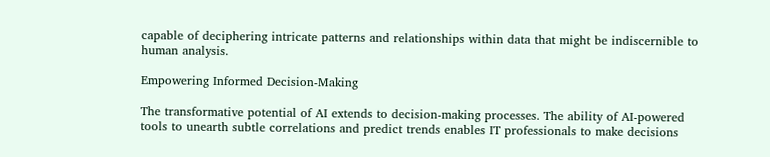capable of deciphering intricate patterns and relationships within data that might be indiscernible to human analysis.

Empowering Informed Decision-Making

The transformative potential of AI extends to decision-making processes. The ability of AI-powered tools to unearth subtle correlations and predict trends enables IT professionals to make decisions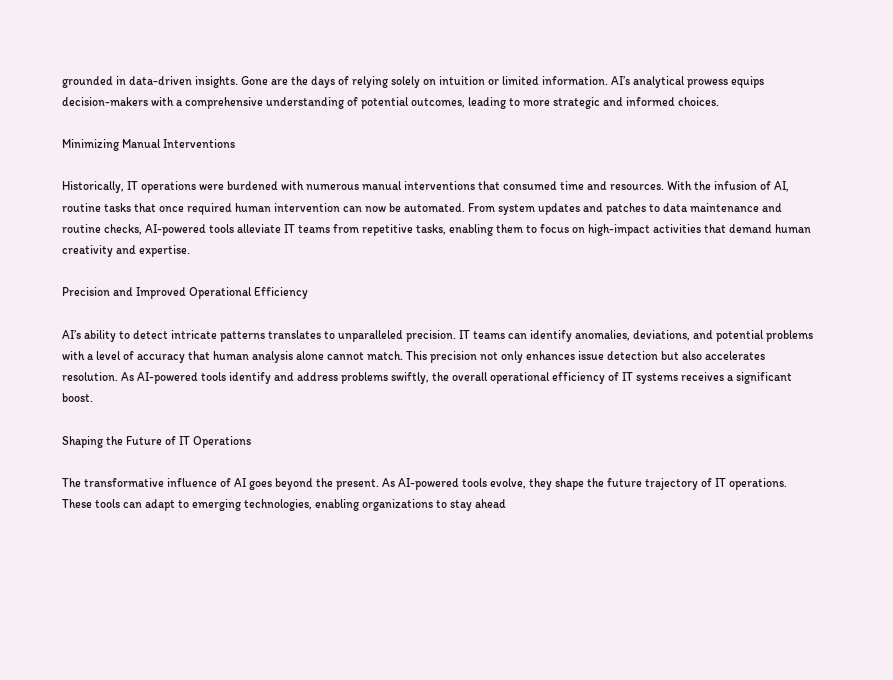grounded in data-driven insights. Gone are the days of relying solely on intuition or limited information. AI’s analytical prowess equips decision-makers with a comprehensive understanding of potential outcomes, leading to more strategic and informed choices.

Minimizing Manual Interventions

Historically, IT operations were burdened with numerous manual interventions that consumed time and resources. With the infusion of AI, routine tasks that once required human intervention can now be automated. From system updates and patches to data maintenance and routine checks, AI-powered tools alleviate IT teams from repetitive tasks, enabling them to focus on high-impact activities that demand human creativity and expertise.

Precision and Improved Operational Efficiency

AI’s ability to detect intricate patterns translates to unparalleled precision. IT teams can identify anomalies, deviations, and potential problems with a level of accuracy that human analysis alone cannot match. This precision not only enhances issue detection but also accelerates resolution. As AI-powered tools identify and address problems swiftly, the overall operational efficiency of IT systems receives a significant boost.

Shaping the Future of IT Operations

The transformative influence of AI goes beyond the present. As AI-powered tools evolve, they shape the future trajectory of IT operations. These tools can adapt to emerging technologies, enabling organizations to stay ahead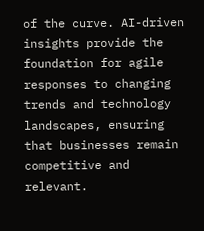of the curve. AI-driven insights provide the foundation for agile responses to changing trends and technology landscapes, ensuring that businesses remain competitive and relevant.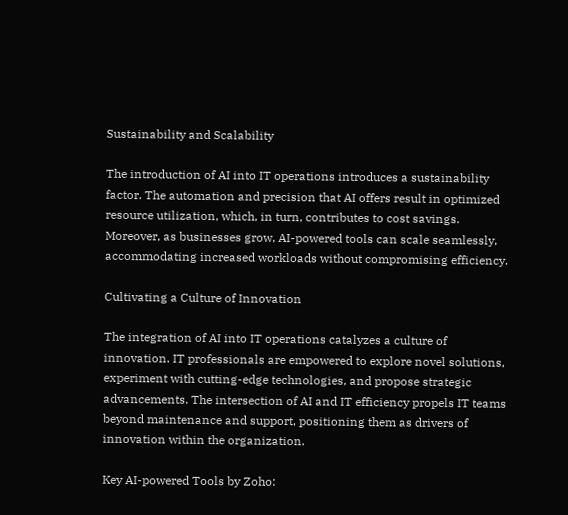Sustainability and Scalability

The introduction of AI into IT operations introduces a sustainability factor. The automation and precision that AI offers result in optimized resource utilization, which, in turn, contributes to cost savings. Moreover, as businesses grow, AI-powered tools can scale seamlessly, accommodating increased workloads without compromising efficiency.

Cultivating a Culture of Innovation

The integration of AI into IT operations catalyzes a culture of innovation. IT professionals are empowered to explore novel solutions, experiment with cutting-edge technologies, and propose strategic advancements. The intersection of AI and IT efficiency propels IT teams beyond maintenance and support, positioning them as drivers of innovation within the organization.

Key AI-powered Tools by Zoho: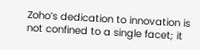Zoho’s dedication to innovation is not confined to a single facet; it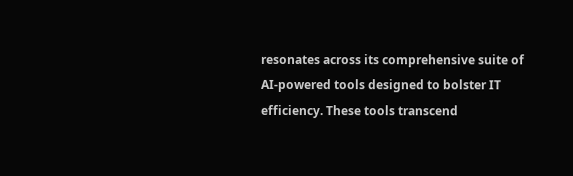resonates across its comprehensive suite of AI-powered tools designed to bolster IT efficiency. These tools transcend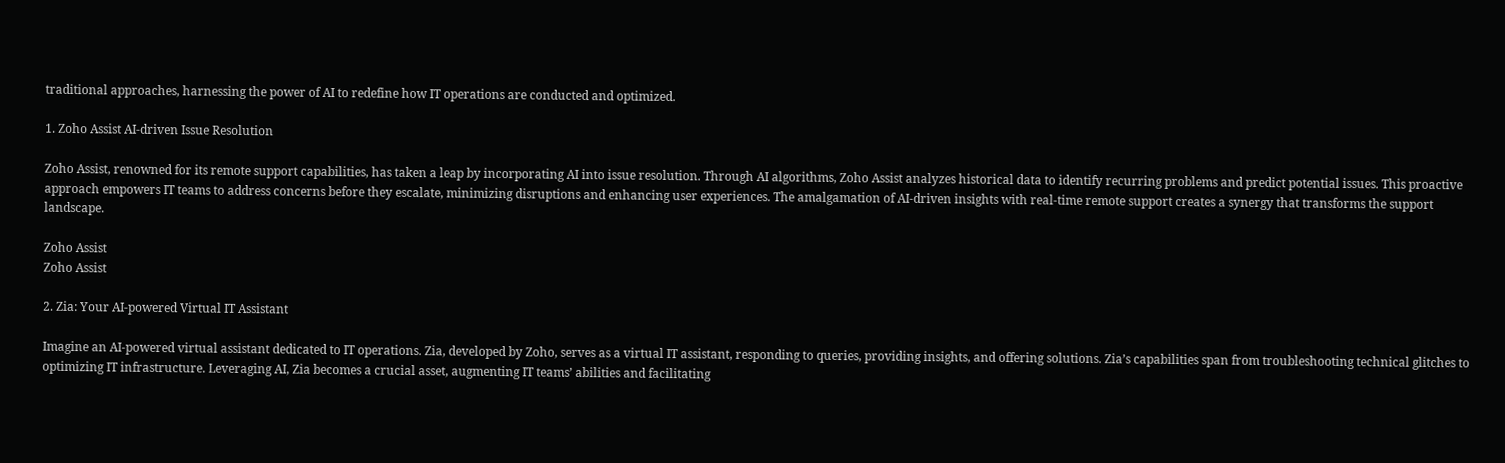traditional approaches, harnessing the power of AI to redefine how IT operations are conducted and optimized.

1. Zoho Assist AI-driven Issue Resolution

Zoho Assist, renowned for its remote support capabilities, has taken a leap by incorporating AI into issue resolution. Through AI algorithms, Zoho Assist analyzes historical data to identify recurring problems and predict potential issues. This proactive approach empowers IT teams to address concerns before they escalate, minimizing disruptions and enhancing user experiences. The amalgamation of AI-driven insights with real-time remote support creates a synergy that transforms the support landscape.

Zoho Assist
Zoho Assist

2. Zia: Your AI-powered Virtual IT Assistant

Imagine an AI-powered virtual assistant dedicated to IT operations. Zia, developed by Zoho, serves as a virtual IT assistant, responding to queries, providing insights, and offering solutions. Zia’s capabilities span from troubleshooting technical glitches to optimizing IT infrastructure. Leveraging AI, Zia becomes a crucial asset, augmenting IT teams’ abilities and facilitating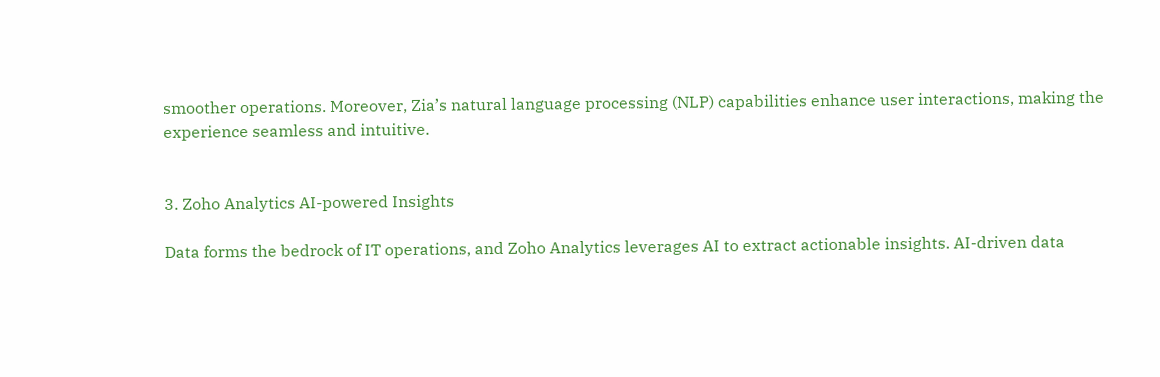smoother operations. Moreover, Zia’s natural language processing (NLP) capabilities enhance user interactions, making the experience seamless and intuitive.


3. Zoho Analytics AI-powered Insights

Data forms the bedrock of IT operations, and Zoho Analytics leverages AI to extract actionable insights. AI-driven data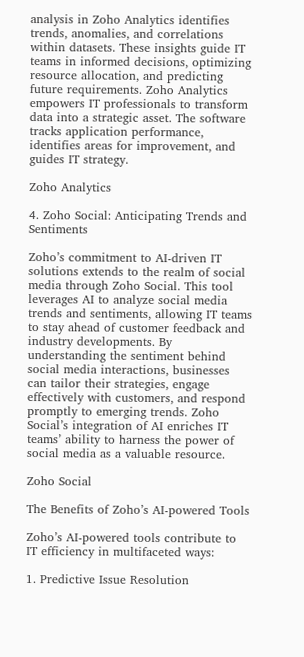analysis in Zoho Analytics identifies trends, anomalies, and correlations within datasets. These insights guide IT teams in informed decisions, optimizing resource allocation, and predicting future requirements. Zoho Analytics empowers IT professionals to transform data into a strategic asset. The software tracks application performance, identifies areas for improvement, and guides IT strategy.

Zoho Analytics

4. Zoho Social: Anticipating Trends and Sentiments

Zoho’s commitment to AI-driven IT solutions extends to the realm of social media through Zoho Social. This tool leverages AI to analyze social media trends and sentiments, allowing IT teams to stay ahead of customer feedback and industry developments. By understanding the sentiment behind social media interactions, businesses can tailor their strategies, engage effectively with customers, and respond promptly to emerging trends. Zoho Social’s integration of AI enriches IT teams’ ability to harness the power of social media as a valuable resource.

Zoho Social

The Benefits of Zoho’s AI-powered Tools

Zoho’s AI-powered tools contribute to IT efficiency in multifaceted ways:

1. Predictive Issue Resolution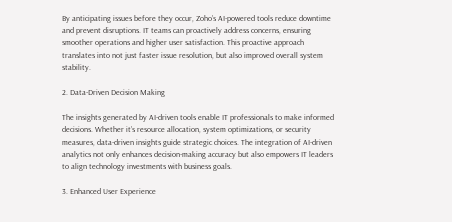By anticipating issues before they occur, Zoho’s AI-powered tools reduce downtime and prevent disruptions. IT teams can proactively address concerns, ensuring smoother operations and higher user satisfaction. This proactive approach translates into not just faster issue resolution, but also improved overall system stability.

2. Data-Driven Decision Making

The insights generated by AI-driven tools enable IT professionals to make informed decisions. Whether it’s resource allocation, system optimizations, or security measures, data-driven insights guide strategic choices. The integration of AI-driven analytics not only enhances decision-making accuracy but also empowers IT leaders to align technology investments with business goals.

3. Enhanced User Experience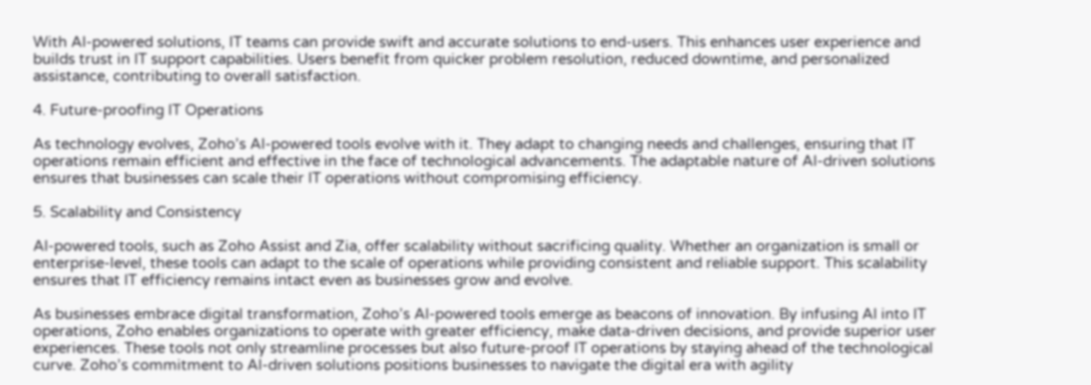With AI-powered solutions, IT teams can provide swift and accurate solutions to end-users. This enhances user experience and builds trust in IT support capabilities. Users benefit from quicker problem resolution, reduced downtime, and personalized assistance, contributing to overall satisfaction.

4. Future-proofing IT Operations

As technology evolves, Zoho’s AI-powered tools evolve with it. They adapt to changing needs and challenges, ensuring that IT operations remain efficient and effective in the face of technological advancements. The adaptable nature of AI-driven solutions ensures that businesses can scale their IT operations without compromising efficiency.

5. Scalability and Consistency

AI-powered tools, such as Zoho Assist and Zia, offer scalability without sacrificing quality. Whether an organization is small or enterprise-level, these tools can adapt to the scale of operations while providing consistent and reliable support. This scalability ensures that IT efficiency remains intact even as businesses grow and evolve.

As businesses embrace digital transformation, Zoho’s AI-powered tools emerge as beacons of innovation. By infusing AI into IT operations, Zoho enables organizations to operate with greater efficiency, make data-driven decisions, and provide superior user experiences. These tools not only streamline processes but also future-proof IT operations by staying ahead of the technological curve. Zoho’s commitment to AI-driven solutions positions businesses to navigate the digital era with agility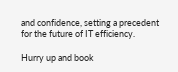and confidence, setting a precedent for the future of IT efficiency.

Hurry up and book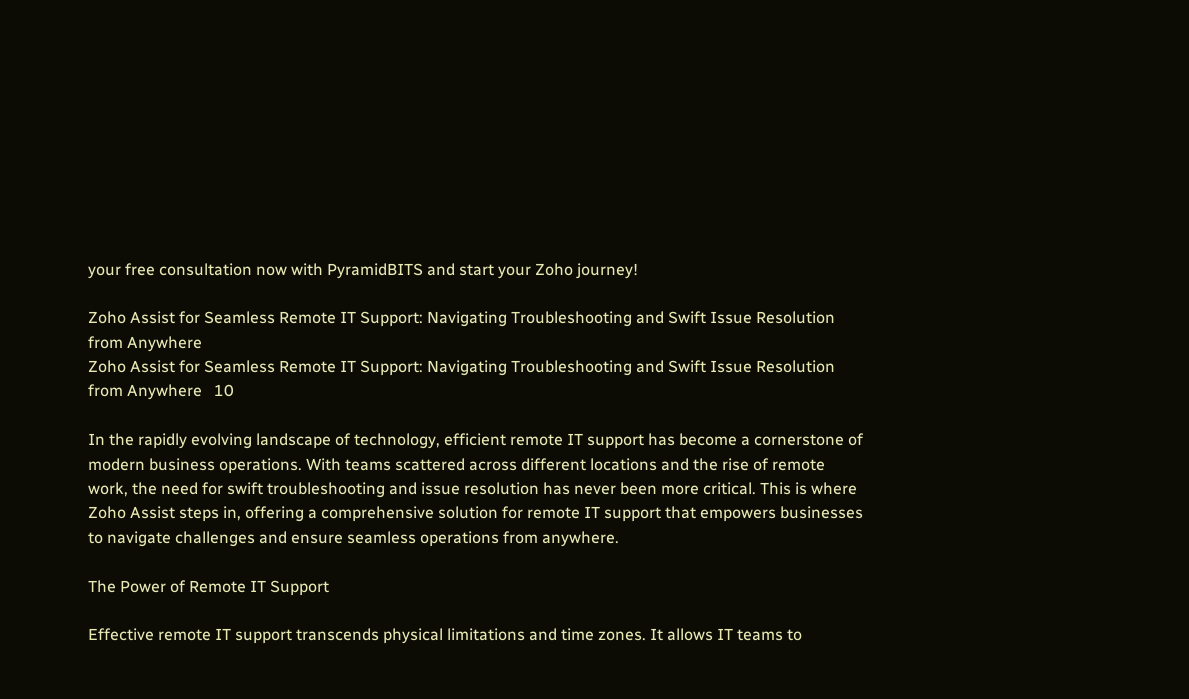your free consultation now with PyramidBITS and start your Zoho journey!

Zoho Assist for Seamless Remote IT Support: Navigating Troubleshooting and Swift Issue Resolution from Anywhere
Zoho Assist for Seamless Remote IT Support: Navigating Troubleshooting and Swift Issue Resolution from Anywhere   10

In the rapidly evolving landscape of technology, efficient remote IT support has become a cornerstone of modern business operations. With teams scattered across different locations and the rise of remote work, the need for swift troubleshooting and issue resolution has never been more critical. This is where Zoho Assist steps in, offering a comprehensive solution for remote IT support that empowers businesses to navigate challenges and ensure seamless operations from anywhere.

The Power of Remote IT Support

Effective remote IT support transcends physical limitations and time zones. It allows IT teams to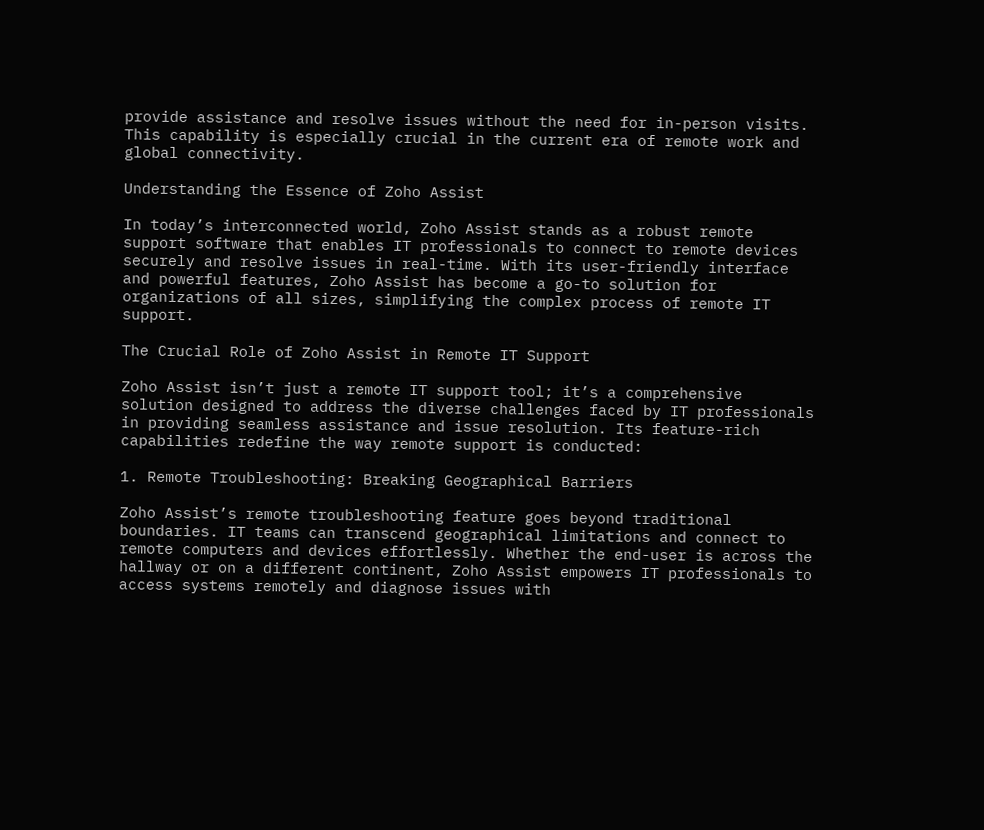provide assistance and resolve issues without the need for in-person visits. This capability is especially crucial in the current era of remote work and global connectivity.

Understanding the Essence of Zoho Assist

In today’s interconnected world, Zoho Assist stands as a robust remote support software that enables IT professionals to connect to remote devices securely and resolve issues in real-time. With its user-friendly interface and powerful features, Zoho Assist has become a go-to solution for organizations of all sizes, simplifying the complex process of remote IT support.

The Crucial Role of Zoho Assist in Remote IT Support

Zoho Assist isn’t just a remote IT support tool; it’s a comprehensive solution designed to address the diverse challenges faced by IT professionals in providing seamless assistance and issue resolution. Its feature-rich capabilities redefine the way remote support is conducted:

1. Remote Troubleshooting: Breaking Geographical Barriers

Zoho Assist’s remote troubleshooting feature goes beyond traditional boundaries. IT teams can transcend geographical limitations and connect to remote computers and devices effortlessly. Whether the end-user is across the hallway or on a different continent, Zoho Assist empowers IT professionals to access systems remotely and diagnose issues with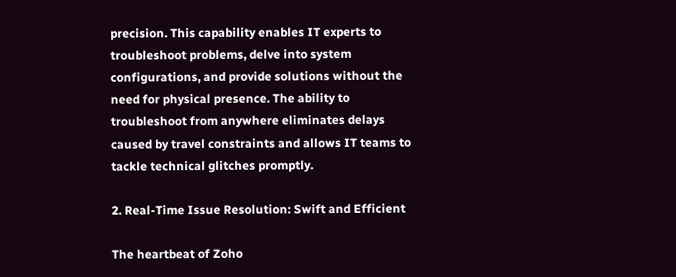precision. This capability enables IT experts to troubleshoot problems, delve into system configurations, and provide solutions without the need for physical presence. The ability to troubleshoot from anywhere eliminates delays caused by travel constraints and allows IT teams to tackle technical glitches promptly.

2. Real-Time Issue Resolution: Swift and Efficient

The heartbeat of Zoho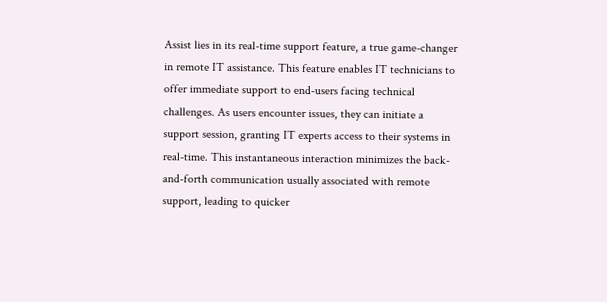Assist lies in its real-time support feature, a true game-changer in remote IT assistance. This feature enables IT technicians to offer immediate support to end-users facing technical challenges. As users encounter issues, they can initiate a support session, granting IT experts access to their systems in real-time. This instantaneous interaction minimizes the back-and-forth communication usually associated with remote support, leading to quicker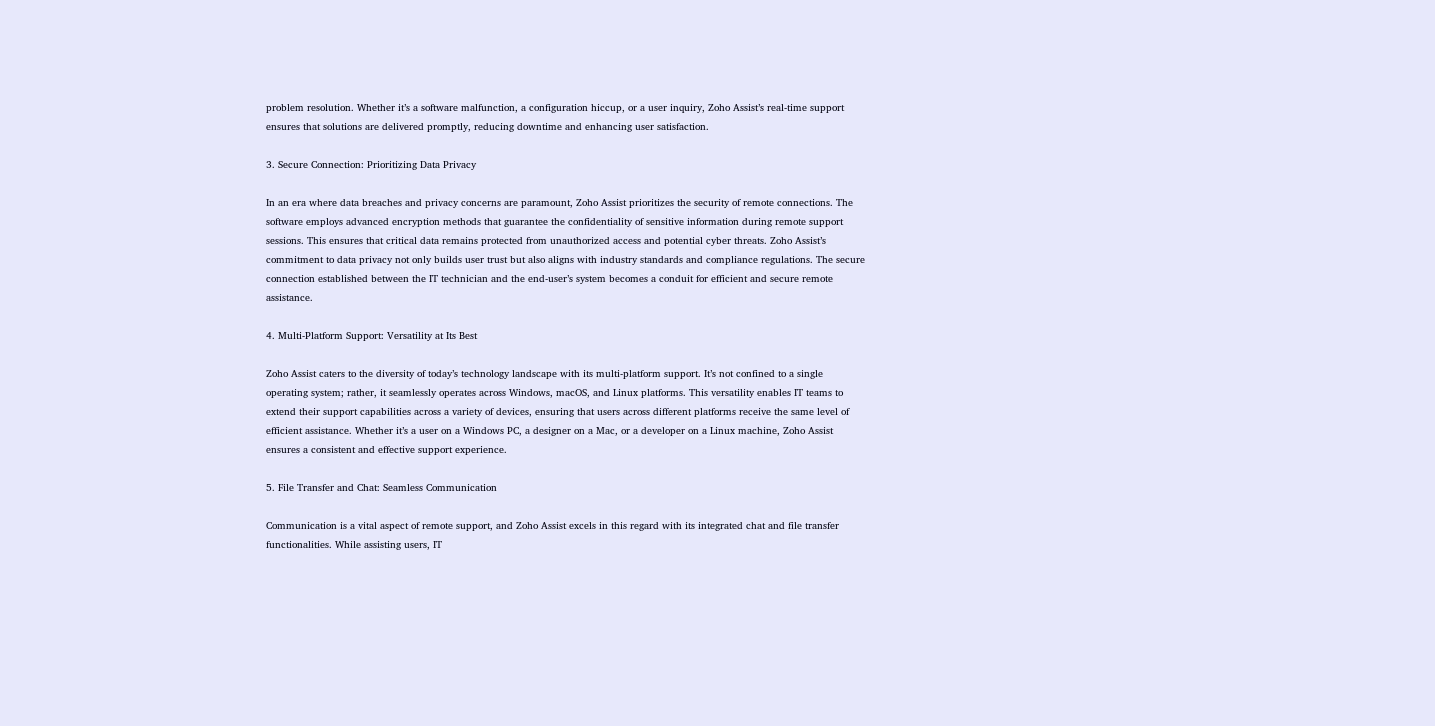problem resolution. Whether it’s a software malfunction, a configuration hiccup, or a user inquiry, Zoho Assist’s real-time support ensures that solutions are delivered promptly, reducing downtime and enhancing user satisfaction.

3. Secure Connection: Prioritizing Data Privacy

In an era where data breaches and privacy concerns are paramount, Zoho Assist prioritizes the security of remote connections. The software employs advanced encryption methods that guarantee the confidentiality of sensitive information during remote support sessions. This ensures that critical data remains protected from unauthorized access and potential cyber threats. Zoho Assist’s commitment to data privacy not only builds user trust but also aligns with industry standards and compliance regulations. The secure connection established between the IT technician and the end-user’s system becomes a conduit for efficient and secure remote assistance.

4. Multi-Platform Support: Versatility at Its Best

Zoho Assist caters to the diversity of today’s technology landscape with its multi-platform support. It’s not confined to a single operating system; rather, it seamlessly operates across Windows, macOS, and Linux platforms. This versatility enables IT teams to extend their support capabilities across a variety of devices, ensuring that users across different platforms receive the same level of efficient assistance. Whether it’s a user on a Windows PC, a designer on a Mac, or a developer on a Linux machine, Zoho Assist ensures a consistent and effective support experience.

5. File Transfer and Chat: Seamless Communication

Communication is a vital aspect of remote support, and Zoho Assist excels in this regard with its integrated chat and file transfer functionalities. While assisting users, IT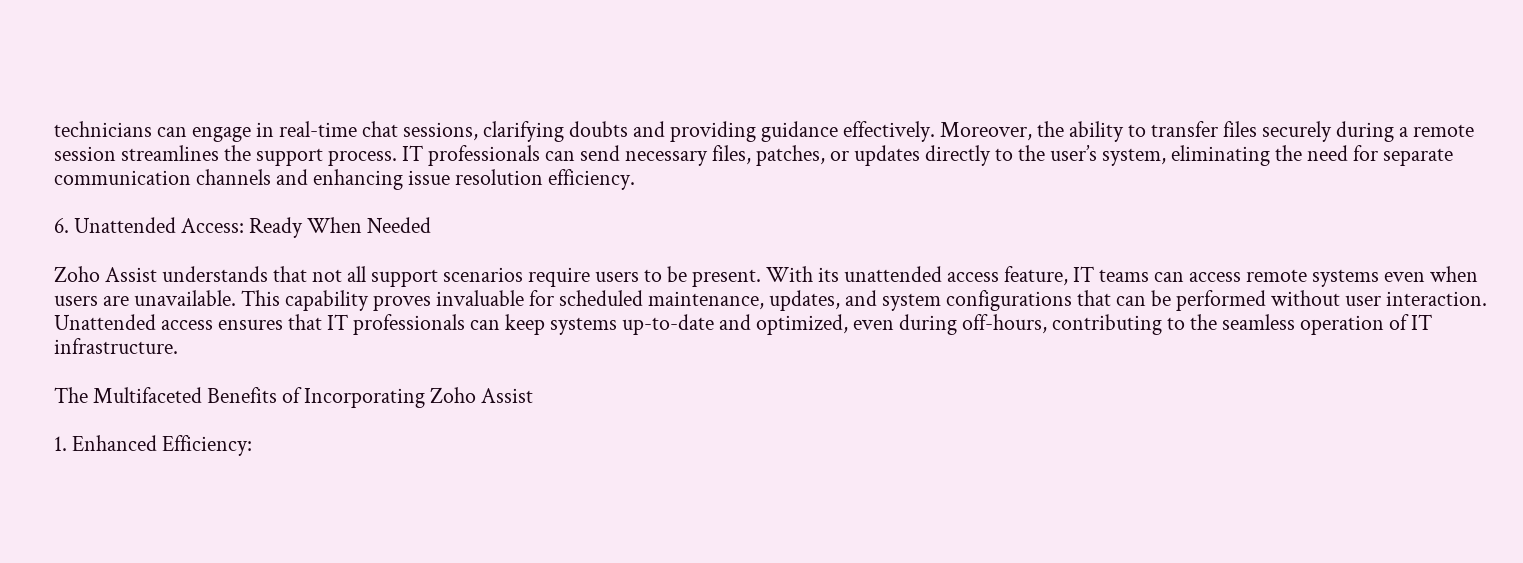technicians can engage in real-time chat sessions, clarifying doubts and providing guidance effectively. Moreover, the ability to transfer files securely during a remote session streamlines the support process. IT professionals can send necessary files, patches, or updates directly to the user’s system, eliminating the need for separate communication channels and enhancing issue resolution efficiency.

6. Unattended Access: Ready When Needed

Zoho Assist understands that not all support scenarios require users to be present. With its unattended access feature, IT teams can access remote systems even when users are unavailable. This capability proves invaluable for scheduled maintenance, updates, and system configurations that can be performed without user interaction. Unattended access ensures that IT professionals can keep systems up-to-date and optimized, even during off-hours, contributing to the seamless operation of IT infrastructure.

The Multifaceted Benefits of Incorporating Zoho Assist

1. Enhanced Efficiency: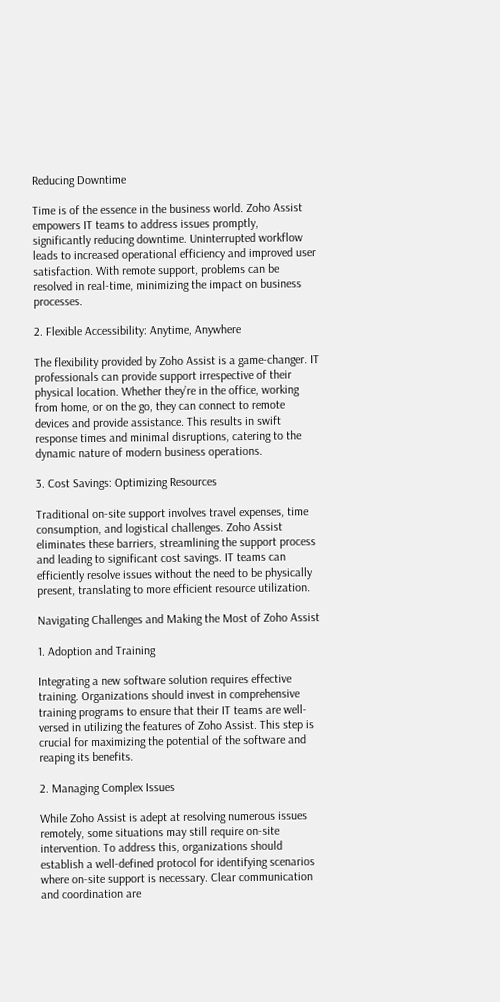Reducing Downtime

Time is of the essence in the business world. Zoho Assist empowers IT teams to address issues promptly, significantly reducing downtime. Uninterrupted workflow leads to increased operational efficiency and improved user satisfaction. With remote support, problems can be resolved in real-time, minimizing the impact on business processes.

2. Flexible Accessibility: Anytime, Anywhere

The flexibility provided by Zoho Assist is a game-changer. IT professionals can provide support irrespective of their physical location. Whether they’re in the office, working from home, or on the go, they can connect to remote devices and provide assistance. This results in swift response times and minimal disruptions, catering to the dynamic nature of modern business operations.

3. Cost Savings: Optimizing Resources

Traditional on-site support involves travel expenses, time consumption, and logistical challenges. Zoho Assist eliminates these barriers, streamlining the support process and leading to significant cost savings. IT teams can efficiently resolve issues without the need to be physically present, translating to more efficient resource utilization.

Navigating Challenges and Making the Most of Zoho Assist

1. Adoption and Training

Integrating a new software solution requires effective training. Organizations should invest in comprehensive training programs to ensure that their IT teams are well-versed in utilizing the features of Zoho Assist. This step is crucial for maximizing the potential of the software and reaping its benefits.

2. Managing Complex Issues

While Zoho Assist is adept at resolving numerous issues remotely, some situations may still require on-site intervention. To address this, organizations should establish a well-defined protocol for identifying scenarios where on-site support is necessary. Clear communication and coordination are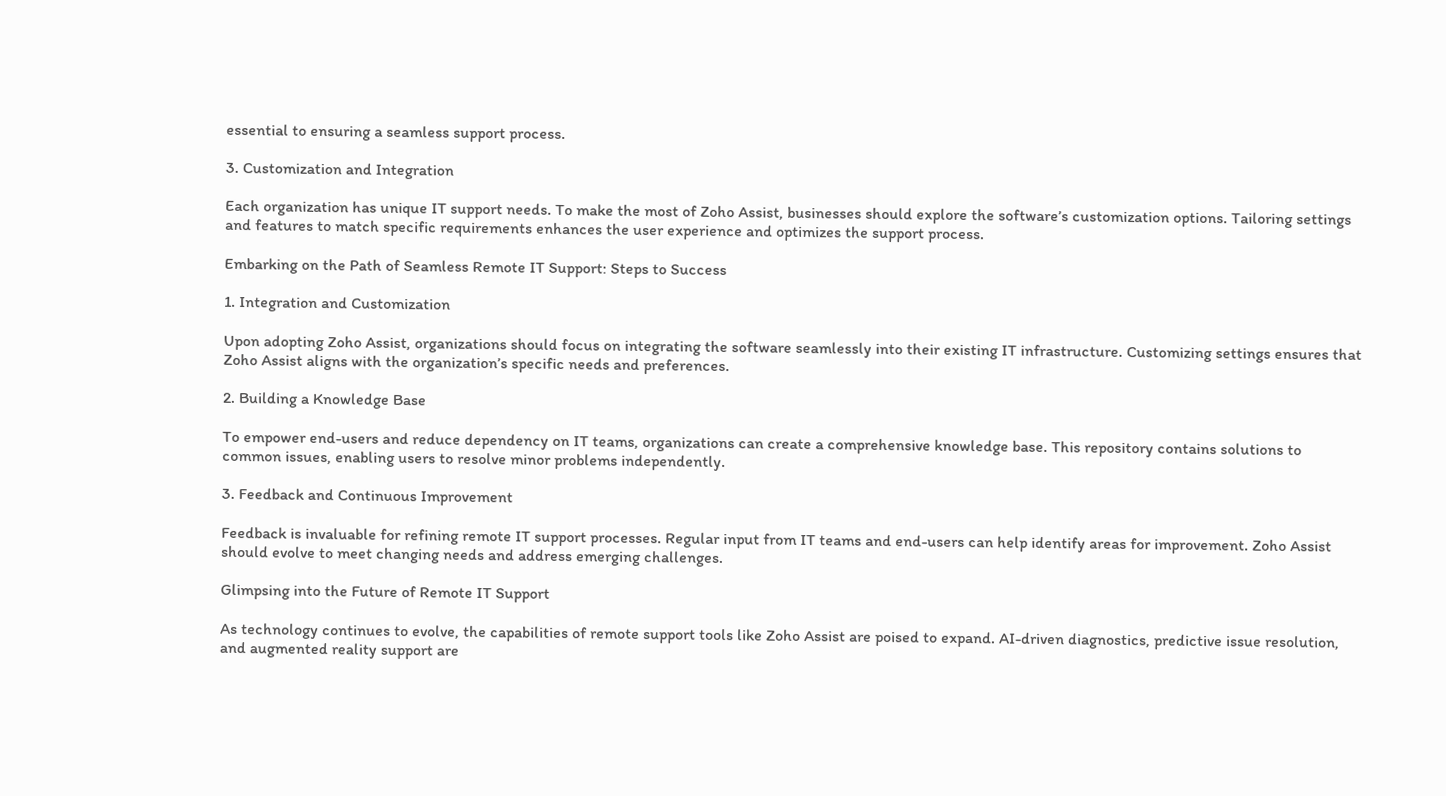essential to ensuring a seamless support process.

3. Customization and Integration

Each organization has unique IT support needs. To make the most of Zoho Assist, businesses should explore the software’s customization options. Tailoring settings and features to match specific requirements enhances the user experience and optimizes the support process.

Embarking on the Path of Seamless Remote IT Support: Steps to Success

1. Integration and Customization

Upon adopting Zoho Assist, organizations should focus on integrating the software seamlessly into their existing IT infrastructure. Customizing settings ensures that Zoho Assist aligns with the organization’s specific needs and preferences.

2. Building a Knowledge Base

To empower end-users and reduce dependency on IT teams, organizations can create a comprehensive knowledge base. This repository contains solutions to common issues, enabling users to resolve minor problems independently.

3. Feedback and Continuous Improvement

Feedback is invaluable for refining remote IT support processes. Regular input from IT teams and end-users can help identify areas for improvement. Zoho Assist should evolve to meet changing needs and address emerging challenges.

Glimpsing into the Future of Remote IT Support

As technology continues to evolve, the capabilities of remote support tools like Zoho Assist are poised to expand. AI-driven diagnostics, predictive issue resolution, and augmented reality support are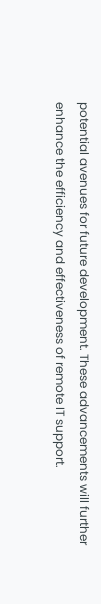potential avenues for future development. These advancements will further enhance the efficiency and effectiveness of remote IT support.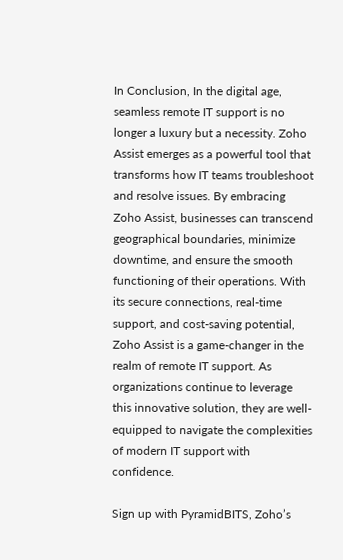In Conclusion, In the digital age, seamless remote IT support is no longer a luxury but a necessity. Zoho Assist emerges as a powerful tool that transforms how IT teams troubleshoot and resolve issues. By embracing Zoho Assist, businesses can transcend geographical boundaries, minimize downtime, and ensure the smooth functioning of their operations. With its secure connections, real-time support, and cost-saving potential, Zoho Assist is a game-changer in the realm of remote IT support. As organizations continue to leverage this innovative solution, they are well-equipped to navigate the complexities of modern IT support with confidence.

Sign up with PyramidBITS, Zoho’s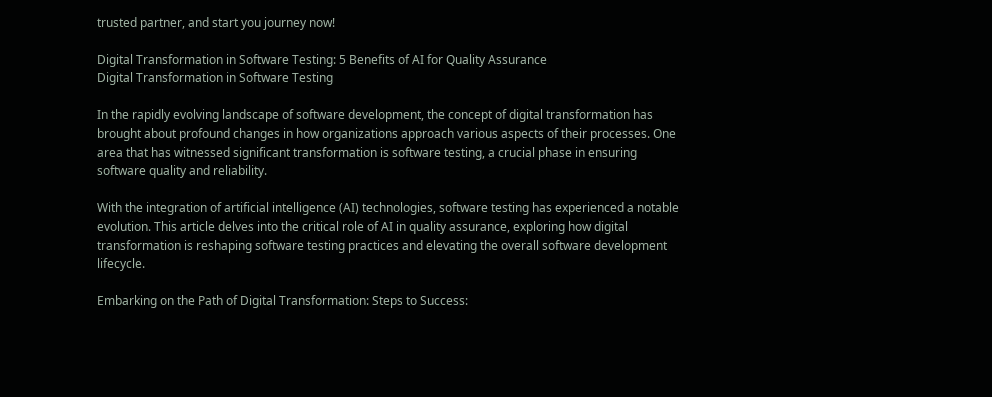trusted partner, and start you journey now!

Digital Transformation in Software Testing: 5 Benefits of AI for Quality Assurance
Digital Transformation in Software Testing

In the rapidly evolving landscape of software development, the concept of digital transformation has brought about profound changes in how organizations approach various aspects of their processes. One area that has witnessed significant transformation is software testing, a crucial phase in ensuring software quality and reliability.

With the integration of artificial intelligence (AI) technologies, software testing has experienced a notable evolution. This article delves into the critical role of AI in quality assurance, exploring how digital transformation is reshaping software testing practices and elevating the overall software development lifecycle.

Embarking on the Path of Digital Transformation: Steps to Success: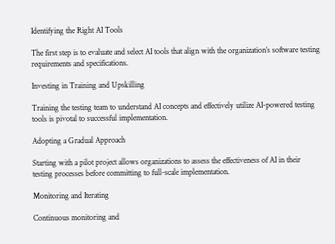Identifying the Right AI Tools

The first step is to evaluate and select AI tools that align with the organization’s software testing requirements and specifications.

Investing in Training and Upskilling

Training the testing team to understand AI concepts and effectively utilize AI-powered testing tools is pivotal to successful implementation.

Adopting a Gradual Approach

Starting with a pilot project allows organizations to assess the effectiveness of AI in their testing processes before committing to full-scale implementation.

Monitoring and Iterating

Continuous monitoring and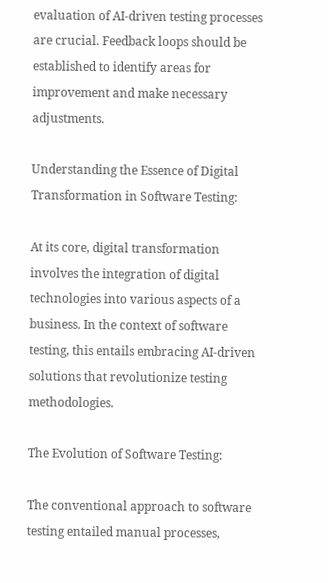evaluation of AI-driven testing processes are crucial. Feedback loops should be established to identify areas for improvement and make necessary adjustments.

Understanding the Essence of Digital Transformation in Software Testing:

At its core, digital transformation involves the integration of digital technologies into various aspects of a business. In the context of software testing, this entails embracing AI-driven solutions that revolutionize testing methodologies.

The Evolution of Software Testing:

The conventional approach to software testing entailed manual processes,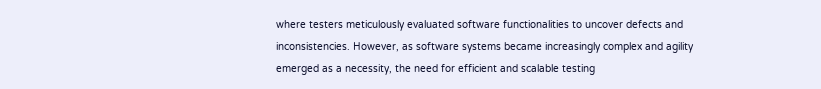where testers meticulously evaluated software functionalities to uncover defects and inconsistencies. However, as software systems became increasingly complex and agility emerged as a necessity, the need for efficient and scalable testing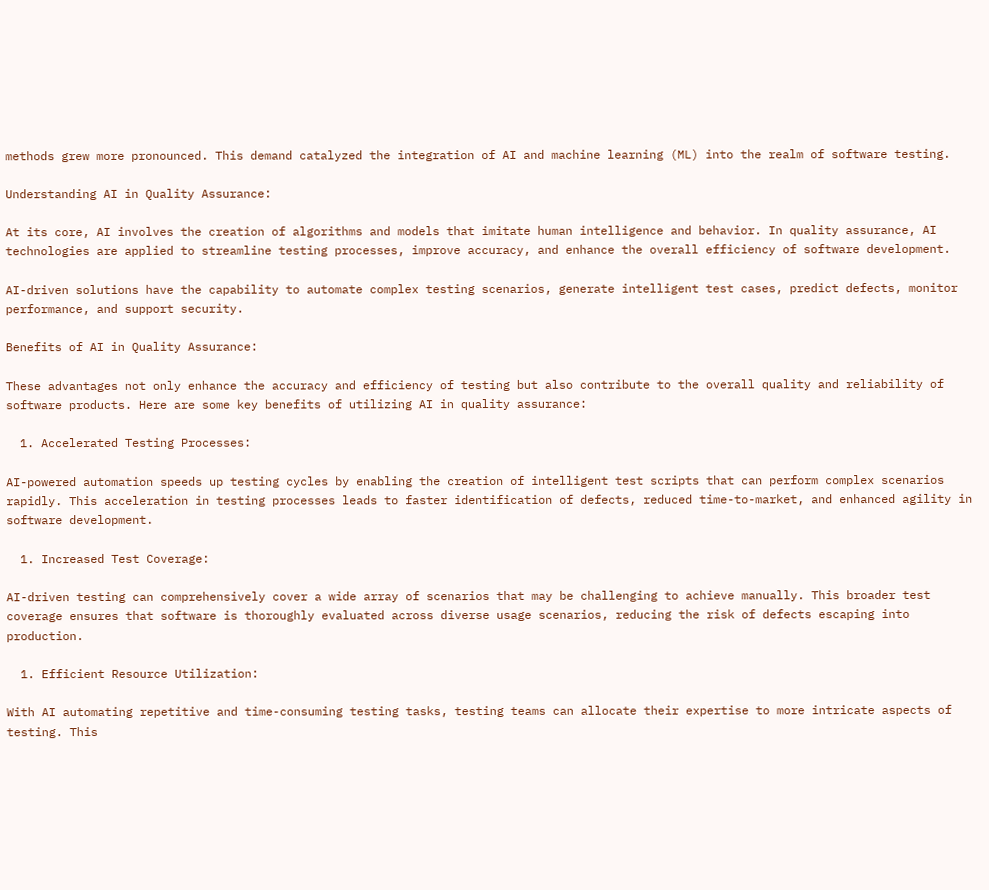methods grew more pronounced. This demand catalyzed the integration of AI and machine learning (ML) into the realm of software testing.

Understanding AI in Quality Assurance:

At its core, AI involves the creation of algorithms and models that imitate human intelligence and behavior. In quality assurance, AI technologies are applied to streamline testing processes, improve accuracy, and enhance the overall efficiency of software development.

AI-driven solutions have the capability to automate complex testing scenarios, generate intelligent test cases, predict defects, monitor performance, and support security.

Benefits of AI in Quality Assurance:

These advantages not only enhance the accuracy and efficiency of testing but also contribute to the overall quality and reliability of software products. Here are some key benefits of utilizing AI in quality assurance:

  1. Accelerated Testing Processes:

AI-powered automation speeds up testing cycles by enabling the creation of intelligent test scripts that can perform complex scenarios rapidly. This acceleration in testing processes leads to faster identification of defects, reduced time-to-market, and enhanced agility in software development.

  1. Increased Test Coverage:

AI-driven testing can comprehensively cover a wide array of scenarios that may be challenging to achieve manually. This broader test coverage ensures that software is thoroughly evaluated across diverse usage scenarios, reducing the risk of defects escaping into production.

  1. Efficient Resource Utilization:

With AI automating repetitive and time-consuming testing tasks, testing teams can allocate their expertise to more intricate aspects of testing. This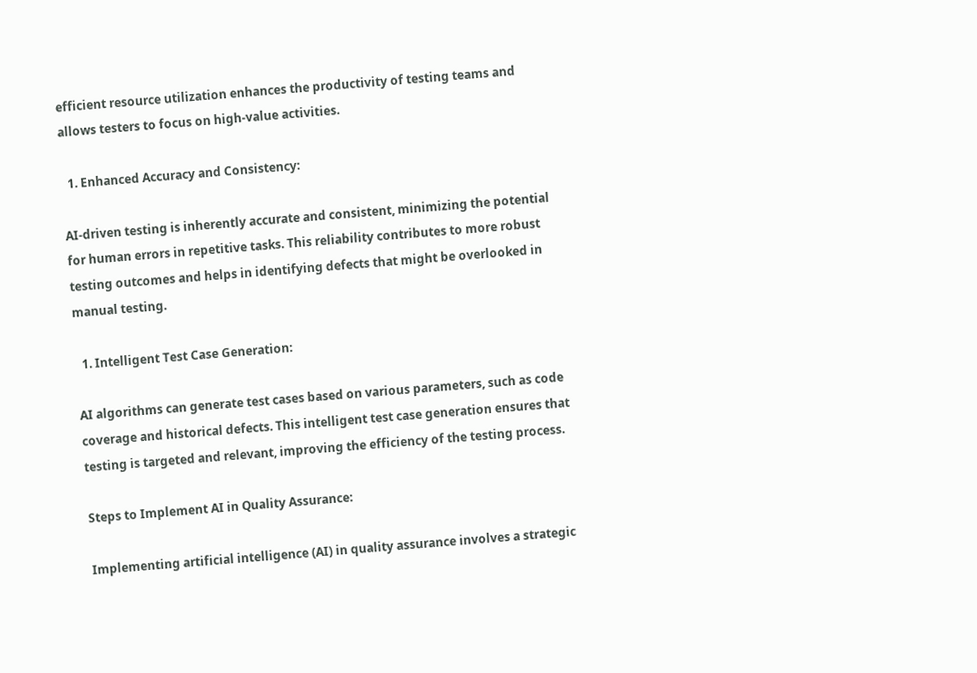efficient resource utilization enhances the productivity of testing teams and allows testers to focus on high-value activities.

  1. Enhanced Accuracy and Consistency:

AI-driven testing is inherently accurate and consistent, minimizing the potential for human errors in repetitive tasks. This reliability contributes to more robust testing outcomes and helps in identifying defects that might be overlooked in manual testing.

  1. Intelligent Test Case Generation:

AI algorithms can generate test cases based on various parameters, such as code coverage and historical defects. This intelligent test case generation ensures that testing is targeted and relevant, improving the efficiency of the testing process.

Steps to Implement AI in Quality Assurance:

Implementing artificial intelligence (AI) in quality assurance involves a strategic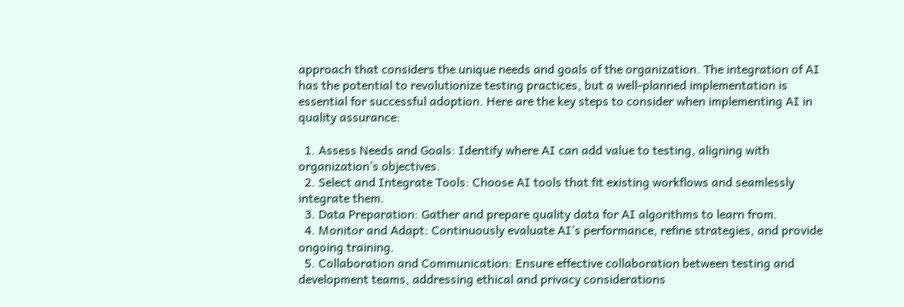approach that considers the unique needs and goals of the organization. The integration of AI has the potential to revolutionize testing practices, but a well-planned implementation is essential for successful adoption. Here are the key steps to consider when implementing AI in quality assurance:

  1. Assess Needs and Goals: Identify where AI can add value to testing, aligning with organization’s objectives.
  2. Select and Integrate Tools: Choose AI tools that fit existing workflows and seamlessly integrate them.
  3. Data Preparation: Gather and prepare quality data for AI algorithms to learn from.
  4. Monitor and Adapt: Continuously evaluate AI’s performance, refine strategies, and provide ongoing training.
  5. Collaboration and Communication: Ensure effective collaboration between testing and development teams, addressing ethical and privacy considerations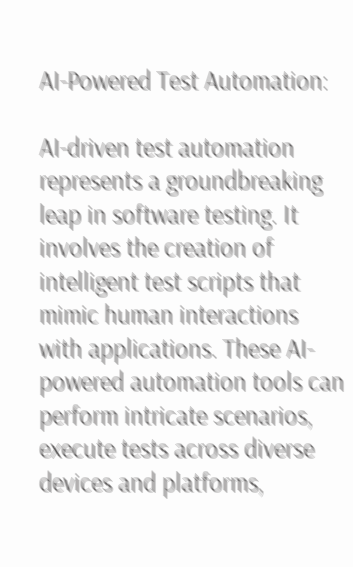AI-Powered Test Automation:

AI-driven test automation represents a groundbreaking leap in software testing. It involves the creation of intelligent test scripts that mimic human interactions with applications. These AI-powered automation tools can perform intricate scenarios, execute tests across diverse devices and platforms,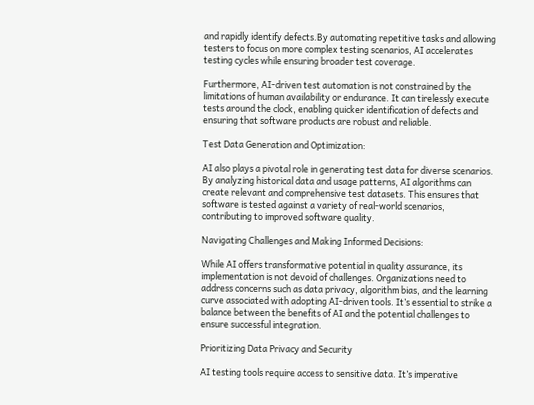and rapidly identify defects.By automating repetitive tasks and allowing testers to focus on more complex testing scenarios, AI accelerates testing cycles while ensuring broader test coverage.

Furthermore, AI-driven test automation is not constrained by the limitations of human availability or endurance. It can tirelessly execute tests around the clock, enabling quicker identification of defects and ensuring that software products are robust and reliable.

Test Data Generation and Optimization:

AI also plays a pivotal role in generating test data for diverse scenarios. By analyzing historical data and usage patterns, AI algorithms can create relevant and comprehensive test datasets. This ensures that software is tested against a variety of real-world scenarios, contributing to improved software quality.

Navigating Challenges and Making Informed Decisions:

While AI offers transformative potential in quality assurance, its implementation is not devoid of challenges. Organizations need to address concerns such as data privacy, algorithm bias, and the learning curve associated with adopting AI-driven tools. It’s essential to strike a balance between the benefits of AI and the potential challenges to ensure successful integration.

Prioritizing Data Privacy and Security

AI testing tools require access to sensitive data. It’s imperative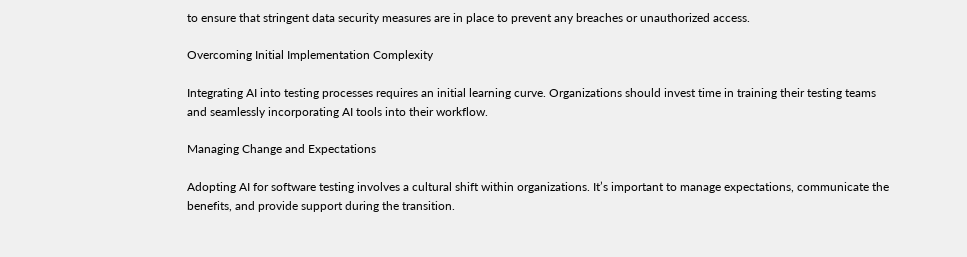to ensure that stringent data security measures are in place to prevent any breaches or unauthorized access.

Overcoming Initial Implementation Complexity

Integrating AI into testing processes requires an initial learning curve. Organizations should invest time in training their testing teams and seamlessly incorporating AI tools into their workflow.

Managing Change and Expectations

Adopting AI for software testing involves a cultural shift within organizations. It’s important to manage expectations, communicate the benefits, and provide support during the transition.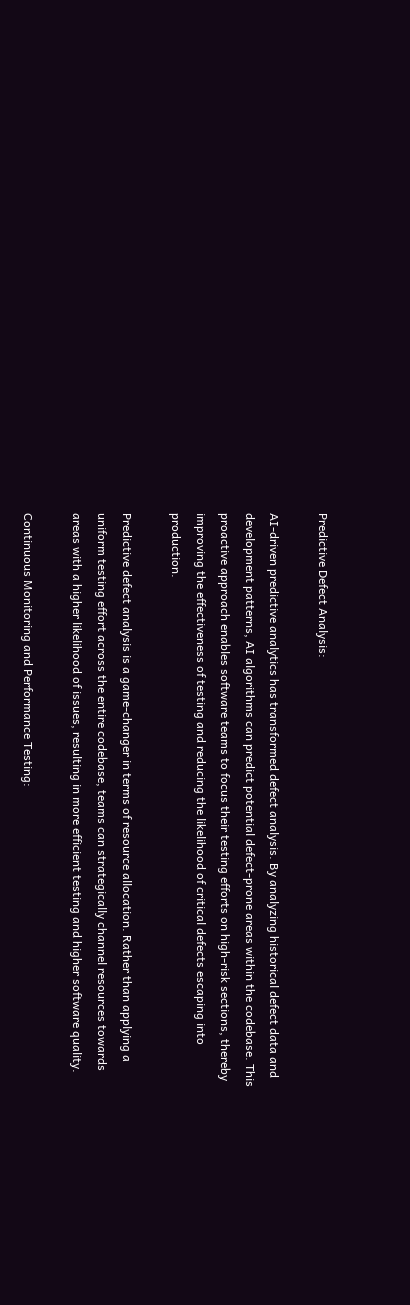Predictive Defect Analysis:

AI-driven predictive analytics has transformed defect analysis. By analyzing historical defect data and development patterns, AI algorithms can predict potential defect-prone areas within the codebase. This proactive approach enables software teams to focus their testing efforts on high-risk sections, thereby improving the effectiveness of testing and reducing the likelihood of critical defects escaping into production.

Predictive defect analysis is a game-changer in terms of resource allocation. Rather than applying a uniform testing effort across the entire codebase, teams can strategically channel resources towards areas with a higher likelihood of issues, resulting in more efficient testing and higher software quality.

Continuous Monitoring and Performance Testing: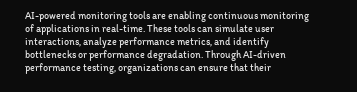AI-powered monitoring tools are enabling continuous monitoring of applications in real-time. These tools can simulate user interactions, analyze performance metrics, and identify bottlenecks or performance degradation. Through AI-driven performance testing, organizations can ensure that their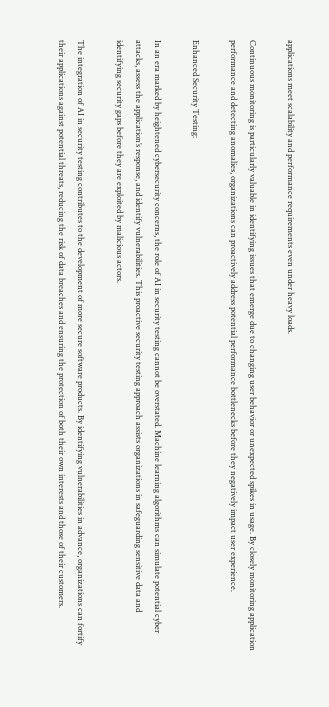applications meet scalability and performance requirements even under heavy loads.

Continuous monitoring is particularly valuable in identifying issues that emerge due to changing user behavior or unexpected spikes in usage. By closely monitoring application performance and detecting anomalies, organizations can proactively address potential performance bottlenecks before they negatively impact user experience.

Enhanced Security Testing:

In an era marked by heightened cybersecurity concerns, the role of AI in security testing cannot be overstated. Machine learning algorithms can simulate potential cyber attacks, assess the application’s response, and identify vulnerabilities. This proactive security testing approach assists organizations in safeguarding sensitive data and identifying security gaps before they are exploited by malicious actors.

The integration of AI in security testing contributes to the development of more secure software products. By identifying vulnerabilities in advance, organizations can fortify their applications against potential threats, reducing the risk of data breaches and ensuring the protection of both their own interests and those of their customers.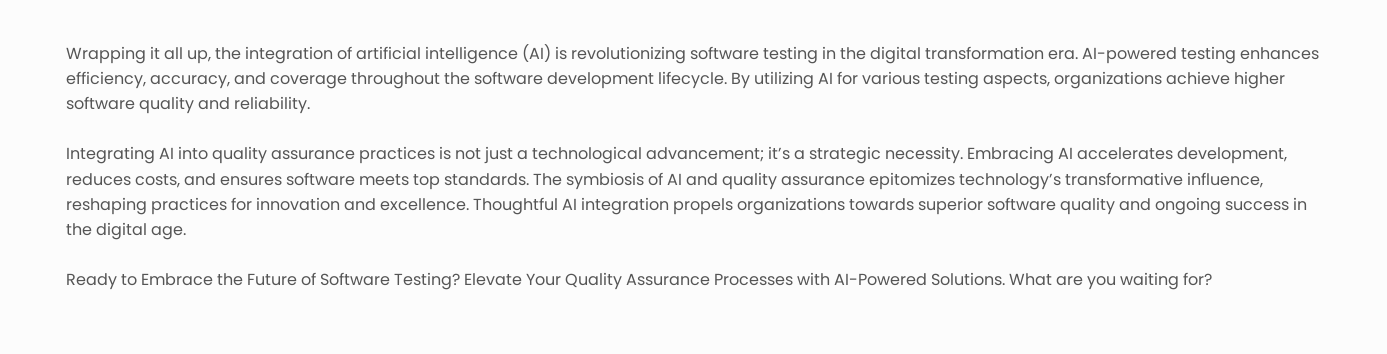Wrapping it all up, the integration of artificial intelligence (AI) is revolutionizing software testing in the digital transformation era. AI-powered testing enhances efficiency, accuracy, and coverage throughout the software development lifecycle. By utilizing AI for various testing aspects, organizations achieve higher software quality and reliability.

Integrating AI into quality assurance practices is not just a technological advancement; it’s a strategic necessity. Embracing AI accelerates development, reduces costs, and ensures software meets top standards. The symbiosis of AI and quality assurance epitomizes technology’s transformative influence, reshaping practices for innovation and excellence. Thoughtful AI integration propels organizations towards superior software quality and ongoing success in the digital age.

Ready to Embrace the Future of Software Testing? Elevate Your Quality Assurance Processes with AI-Powered Solutions. What are you waiting for?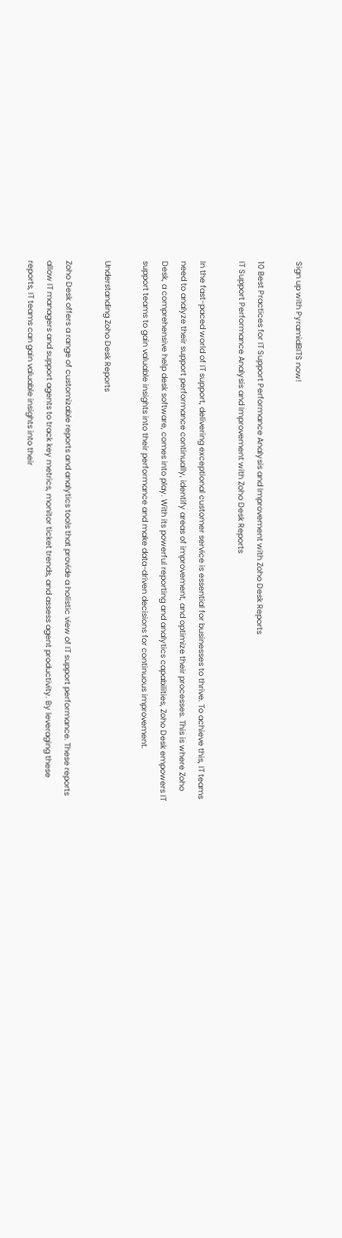Sign up with PyramidBITS now!

10 Best Practices for IT Support Performance Analysis and Improvement with Zoho Desk Reports
IT Support Performance Analysis and Improvement with Zoho Desk Reports

In the fast-paced world of IT support, delivering exceptional customer service is essential for businesses to thrive. To achieve this, IT teams need to analyze their support performance continually, identify areas of improvement, and optimize their processes. This is where Zoho Desk, a comprehensive help desk software, comes into play. With its powerful reporting and analytics capabilities, Zoho Desk empowers IT support teams to gain valuable insights into their performance and make data-driven decisions for continuous improvement.

Understanding Zoho Desk Reports

Zoho Desk offers a range of customizable reports and analytics tools that provide a holistic view of IT support performance. These reports allow IT managers and support agents to track key metrics, monitor ticket trends, and assess agent productivity. By leveraging these reports, IT teams can gain valuable insights into their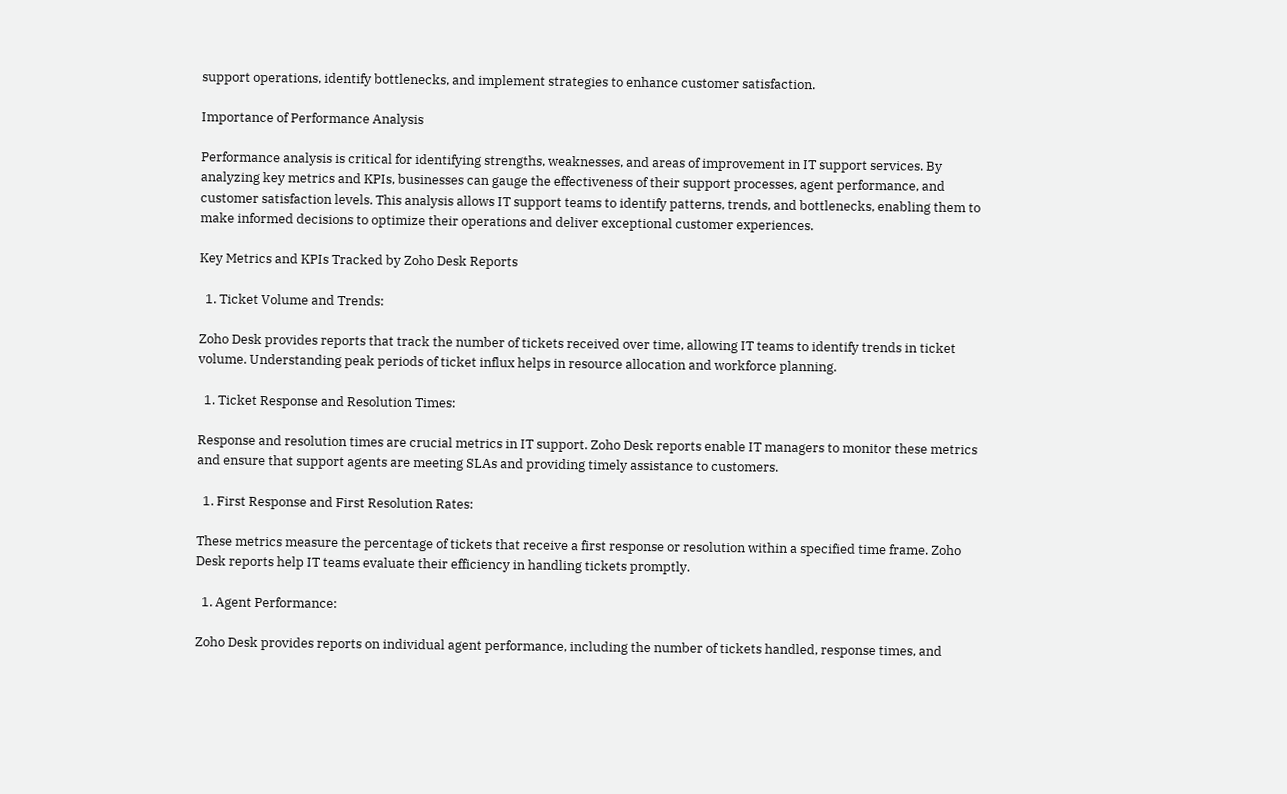support operations, identify bottlenecks, and implement strategies to enhance customer satisfaction.

Importance of Performance Analysis

Performance analysis is critical for identifying strengths, weaknesses, and areas of improvement in IT support services. By analyzing key metrics and KPIs, businesses can gauge the effectiveness of their support processes, agent performance, and customer satisfaction levels. This analysis allows IT support teams to identify patterns, trends, and bottlenecks, enabling them to make informed decisions to optimize their operations and deliver exceptional customer experiences.

Key Metrics and KPIs Tracked by Zoho Desk Reports

  1. Ticket Volume and Trends:

Zoho Desk provides reports that track the number of tickets received over time, allowing IT teams to identify trends in ticket volume. Understanding peak periods of ticket influx helps in resource allocation and workforce planning.

  1. Ticket Response and Resolution Times:

Response and resolution times are crucial metrics in IT support. Zoho Desk reports enable IT managers to monitor these metrics and ensure that support agents are meeting SLAs and providing timely assistance to customers.

  1. First Response and First Resolution Rates:

These metrics measure the percentage of tickets that receive a first response or resolution within a specified time frame. Zoho Desk reports help IT teams evaluate their efficiency in handling tickets promptly.

  1. Agent Performance:

Zoho Desk provides reports on individual agent performance, including the number of tickets handled, response times, and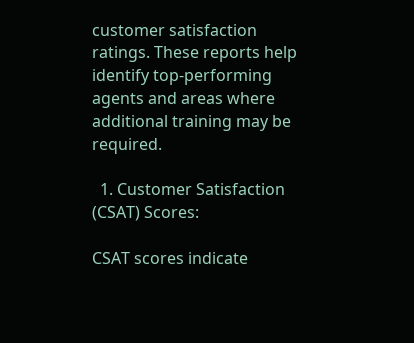customer satisfaction ratings. These reports help identify top-performing agents and areas where additional training may be required.

  1. Customer Satisfaction (CSAT) Scores:

CSAT scores indicate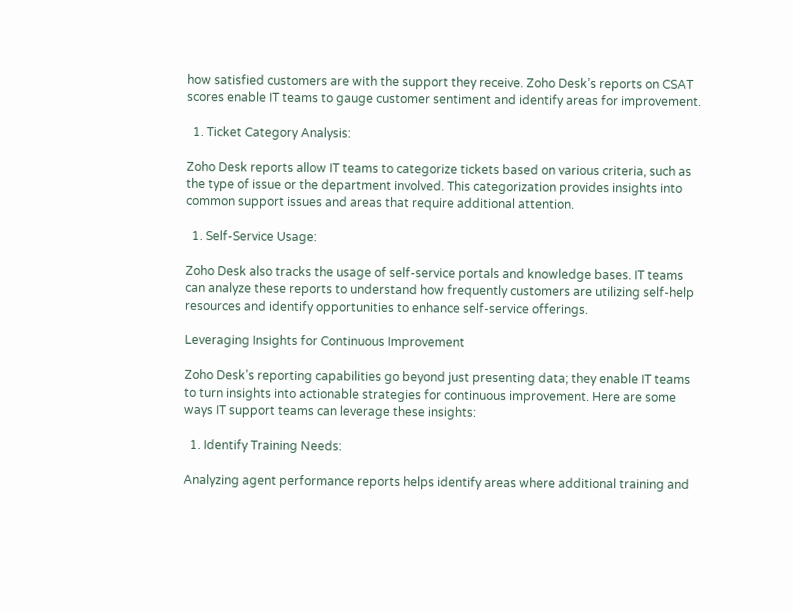how satisfied customers are with the support they receive. Zoho Desk’s reports on CSAT scores enable IT teams to gauge customer sentiment and identify areas for improvement.

  1. Ticket Category Analysis:

Zoho Desk reports allow IT teams to categorize tickets based on various criteria, such as the type of issue or the department involved. This categorization provides insights into common support issues and areas that require additional attention.

  1. Self-Service Usage:

Zoho Desk also tracks the usage of self-service portals and knowledge bases. IT teams can analyze these reports to understand how frequently customers are utilizing self-help resources and identify opportunities to enhance self-service offerings.

Leveraging Insights for Continuous Improvement

Zoho Desk’s reporting capabilities go beyond just presenting data; they enable IT teams to turn insights into actionable strategies for continuous improvement. Here are some ways IT support teams can leverage these insights:

  1. Identify Training Needs:

Analyzing agent performance reports helps identify areas where additional training and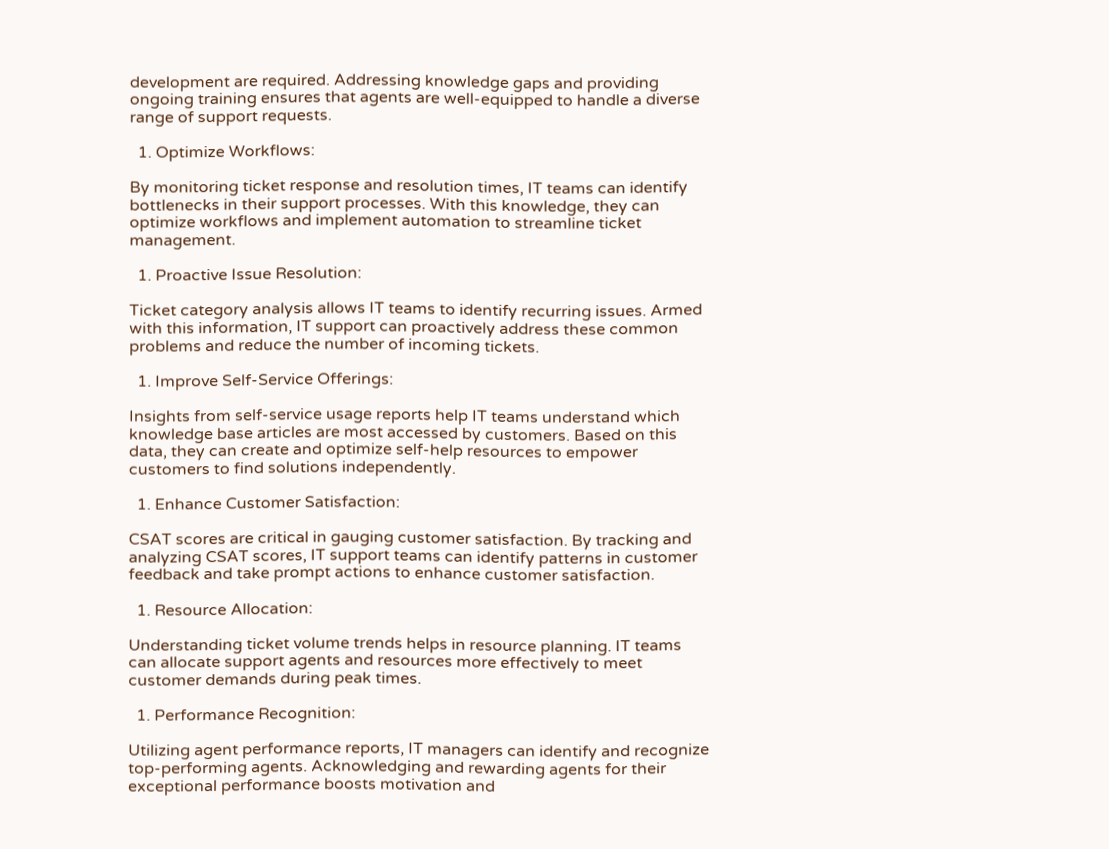development are required. Addressing knowledge gaps and providing ongoing training ensures that agents are well-equipped to handle a diverse range of support requests.

  1. Optimize Workflows:

By monitoring ticket response and resolution times, IT teams can identify bottlenecks in their support processes. With this knowledge, they can optimize workflows and implement automation to streamline ticket management.

  1. Proactive Issue Resolution:

Ticket category analysis allows IT teams to identify recurring issues. Armed with this information, IT support can proactively address these common problems and reduce the number of incoming tickets.

  1. Improve Self-Service Offerings:

Insights from self-service usage reports help IT teams understand which knowledge base articles are most accessed by customers. Based on this data, they can create and optimize self-help resources to empower customers to find solutions independently.

  1. Enhance Customer Satisfaction:

CSAT scores are critical in gauging customer satisfaction. By tracking and analyzing CSAT scores, IT support teams can identify patterns in customer feedback and take prompt actions to enhance customer satisfaction.

  1. Resource Allocation:

Understanding ticket volume trends helps in resource planning. IT teams can allocate support agents and resources more effectively to meet customer demands during peak times.

  1. Performance Recognition:

Utilizing agent performance reports, IT managers can identify and recognize top-performing agents. Acknowledging and rewarding agents for their exceptional performance boosts motivation and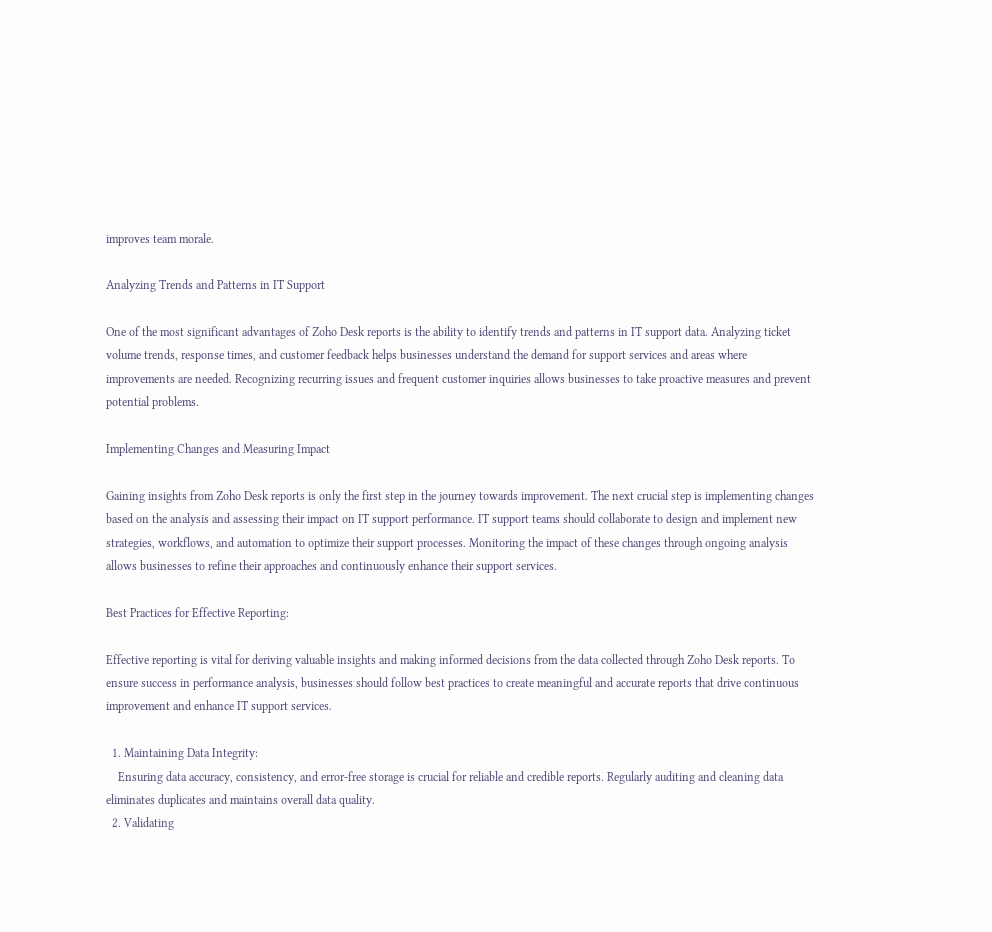improves team morale.

Analyzing Trends and Patterns in IT Support

One of the most significant advantages of Zoho Desk reports is the ability to identify trends and patterns in IT support data. Analyzing ticket volume trends, response times, and customer feedback helps businesses understand the demand for support services and areas where improvements are needed. Recognizing recurring issues and frequent customer inquiries allows businesses to take proactive measures and prevent potential problems.

Implementing Changes and Measuring Impact

Gaining insights from Zoho Desk reports is only the first step in the journey towards improvement. The next crucial step is implementing changes based on the analysis and assessing their impact on IT support performance. IT support teams should collaborate to design and implement new strategies, workflows, and automation to optimize their support processes. Monitoring the impact of these changes through ongoing analysis allows businesses to refine their approaches and continuously enhance their support services.

Best Practices for Effective Reporting:

Effective reporting is vital for deriving valuable insights and making informed decisions from the data collected through Zoho Desk reports. To ensure success in performance analysis, businesses should follow best practices to create meaningful and accurate reports that drive continuous improvement and enhance IT support services.

  1. Maintaining Data Integrity:
    Ensuring data accuracy, consistency, and error-free storage is crucial for reliable and credible reports. Regularly auditing and cleaning data eliminates duplicates and maintains overall data quality.
  2. Validating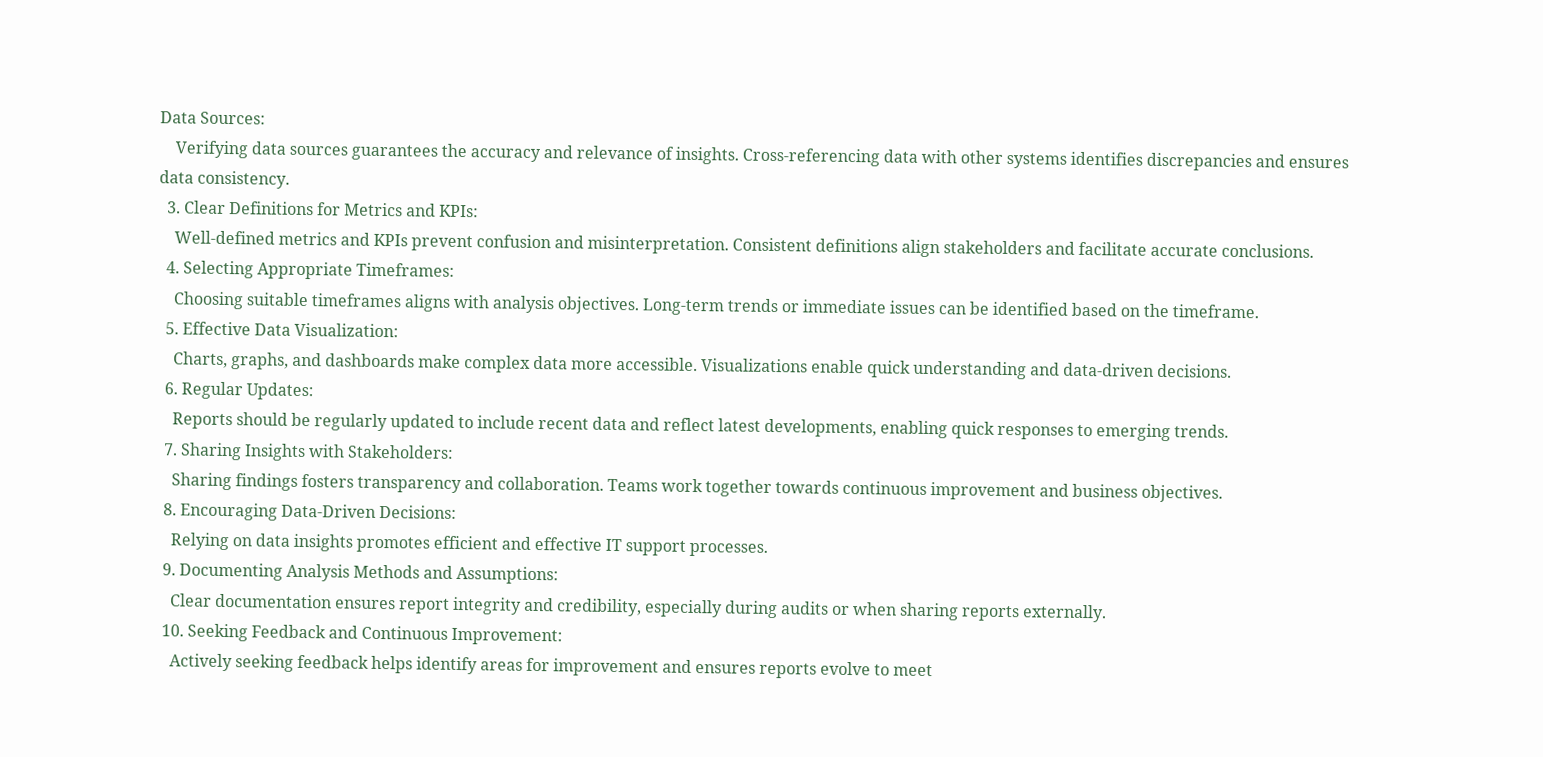Data Sources:
    Verifying data sources guarantees the accuracy and relevance of insights. Cross-referencing data with other systems identifies discrepancies and ensures data consistency.
  3. Clear Definitions for Metrics and KPIs:
    Well-defined metrics and KPIs prevent confusion and misinterpretation. Consistent definitions align stakeholders and facilitate accurate conclusions.
  4. Selecting Appropriate Timeframes:
    Choosing suitable timeframes aligns with analysis objectives. Long-term trends or immediate issues can be identified based on the timeframe.
  5. Effective Data Visualization:
    Charts, graphs, and dashboards make complex data more accessible. Visualizations enable quick understanding and data-driven decisions.
  6. Regular Updates:
    Reports should be regularly updated to include recent data and reflect latest developments, enabling quick responses to emerging trends.
  7. Sharing Insights with Stakeholders:
    Sharing findings fosters transparency and collaboration. Teams work together towards continuous improvement and business objectives.
  8. Encouraging Data-Driven Decisions:
    Relying on data insights promotes efficient and effective IT support processes.
  9. Documenting Analysis Methods and Assumptions:
    Clear documentation ensures report integrity and credibility, especially during audits or when sharing reports externally.
  10. Seeking Feedback and Continuous Improvement:
    Actively seeking feedback helps identify areas for improvement and ensures reports evolve to meet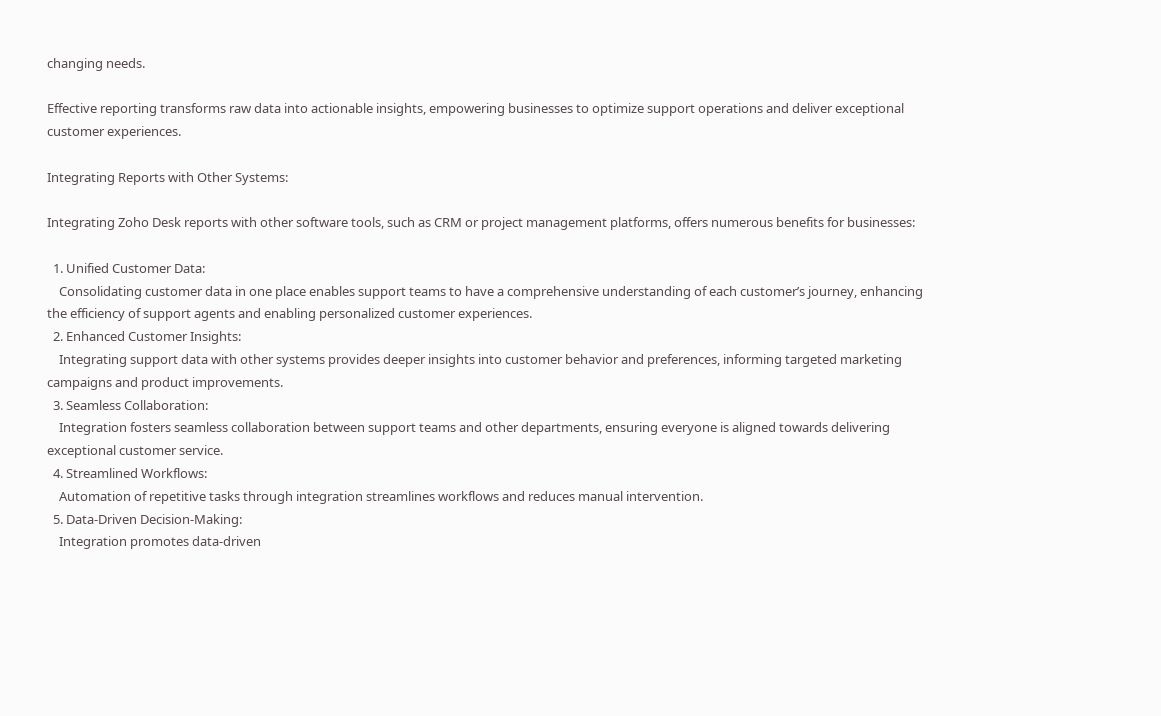changing needs.

Effective reporting transforms raw data into actionable insights, empowering businesses to optimize support operations and deliver exceptional customer experiences.

Integrating Reports with Other Systems:

Integrating Zoho Desk reports with other software tools, such as CRM or project management platforms, offers numerous benefits for businesses:

  1. Unified Customer Data:
    Consolidating customer data in one place enables support teams to have a comprehensive understanding of each customer’s journey, enhancing the efficiency of support agents and enabling personalized customer experiences.
  2. Enhanced Customer Insights:
    Integrating support data with other systems provides deeper insights into customer behavior and preferences, informing targeted marketing campaigns and product improvements.
  3. Seamless Collaboration:
    Integration fosters seamless collaboration between support teams and other departments, ensuring everyone is aligned towards delivering exceptional customer service.
  4. Streamlined Workflows:
    Automation of repetitive tasks through integration streamlines workflows and reduces manual intervention.
  5. Data-Driven Decision-Making:
    Integration promotes data-driven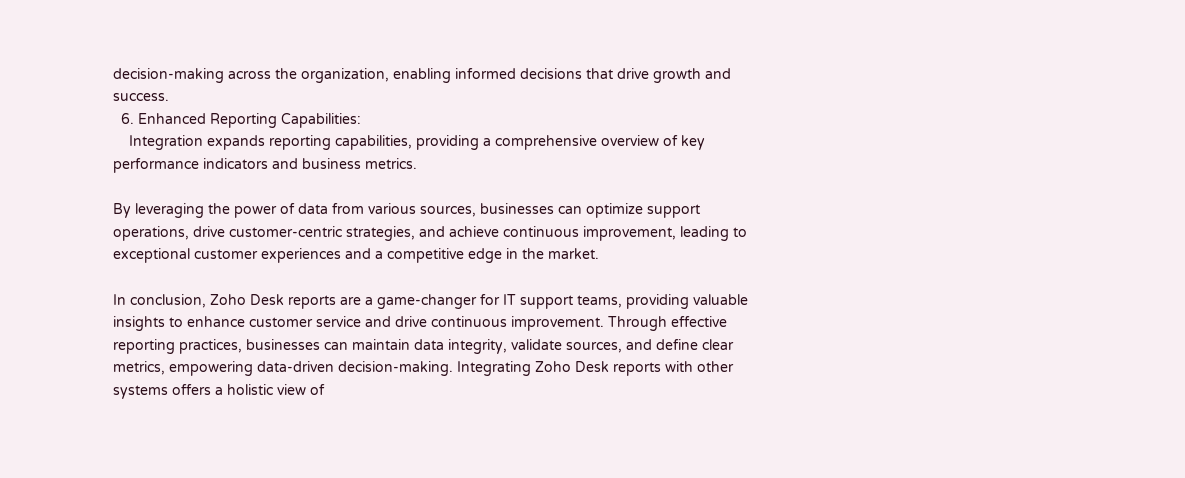decision-making across the organization, enabling informed decisions that drive growth and success.
  6. Enhanced Reporting Capabilities:
    Integration expands reporting capabilities, providing a comprehensive overview of key performance indicators and business metrics.

By leveraging the power of data from various sources, businesses can optimize support operations, drive customer-centric strategies, and achieve continuous improvement, leading to exceptional customer experiences and a competitive edge in the market.

In conclusion, Zoho Desk reports are a game-changer for IT support teams, providing valuable insights to enhance customer service and drive continuous improvement. Through effective reporting practices, businesses can maintain data integrity, validate sources, and define clear metrics, empowering data-driven decision-making. Integrating Zoho Desk reports with other systems offers a holistic view of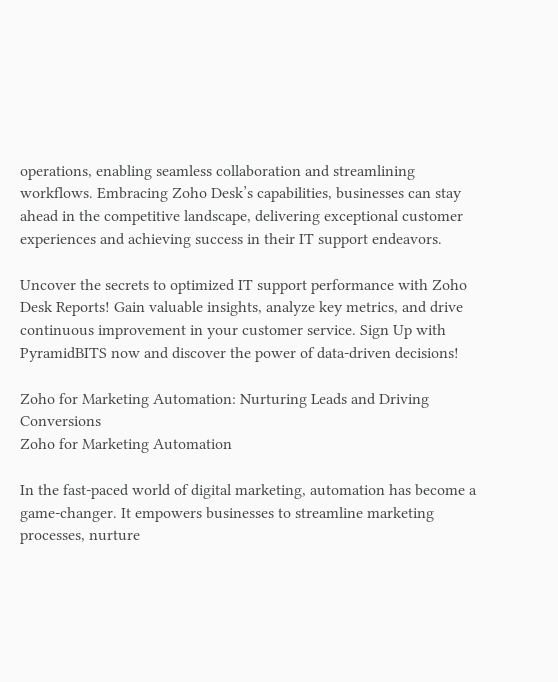operations, enabling seamless collaboration and streamlining workflows. Embracing Zoho Desk’s capabilities, businesses can stay ahead in the competitive landscape, delivering exceptional customer experiences and achieving success in their IT support endeavors.

Uncover the secrets to optimized IT support performance with Zoho Desk Reports! Gain valuable insights, analyze key metrics, and drive continuous improvement in your customer service. Sign Up with PyramidBITS now and discover the power of data-driven decisions!

Zoho for Marketing Automation: Nurturing Leads and Driving Conversions
Zoho for Marketing Automation

In the fast-paced world of digital marketing, automation has become a game-changer. It empowers businesses to streamline marketing processes, nurture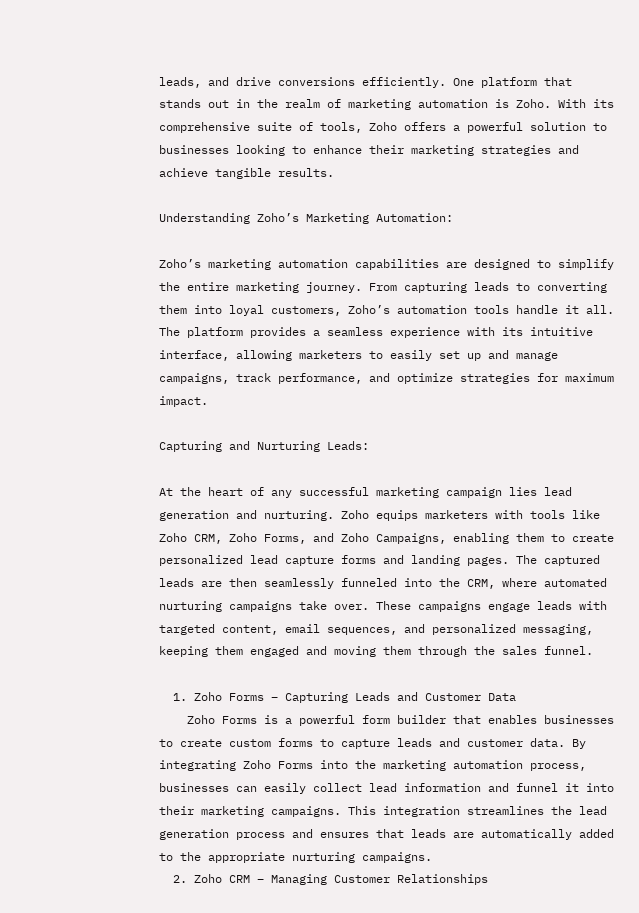leads, and drive conversions efficiently. One platform that stands out in the realm of marketing automation is Zoho. With its comprehensive suite of tools, Zoho offers a powerful solution to businesses looking to enhance their marketing strategies and achieve tangible results.

Understanding Zoho’s Marketing Automation:

Zoho’s marketing automation capabilities are designed to simplify the entire marketing journey. From capturing leads to converting them into loyal customers, Zoho’s automation tools handle it all. The platform provides a seamless experience with its intuitive interface, allowing marketers to easily set up and manage campaigns, track performance, and optimize strategies for maximum impact.

Capturing and Nurturing Leads:

At the heart of any successful marketing campaign lies lead generation and nurturing. Zoho equips marketers with tools like Zoho CRM, Zoho Forms, and Zoho Campaigns, enabling them to create personalized lead capture forms and landing pages. The captured leads are then seamlessly funneled into the CRM, where automated nurturing campaigns take over. These campaigns engage leads with targeted content, email sequences, and personalized messaging, keeping them engaged and moving them through the sales funnel.

  1. Zoho Forms – Capturing Leads and Customer Data
    Zoho Forms is a powerful form builder that enables businesses to create custom forms to capture leads and customer data. By integrating Zoho Forms into the marketing automation process, businesses can easily collect lead information and funnel it into their marketing campaigns. This integration streamlines the lead generation process and ensures that leads are automatically added to the appropriate nurturing campaigns.
  2. Zoho CRM – Managing Customer Relationships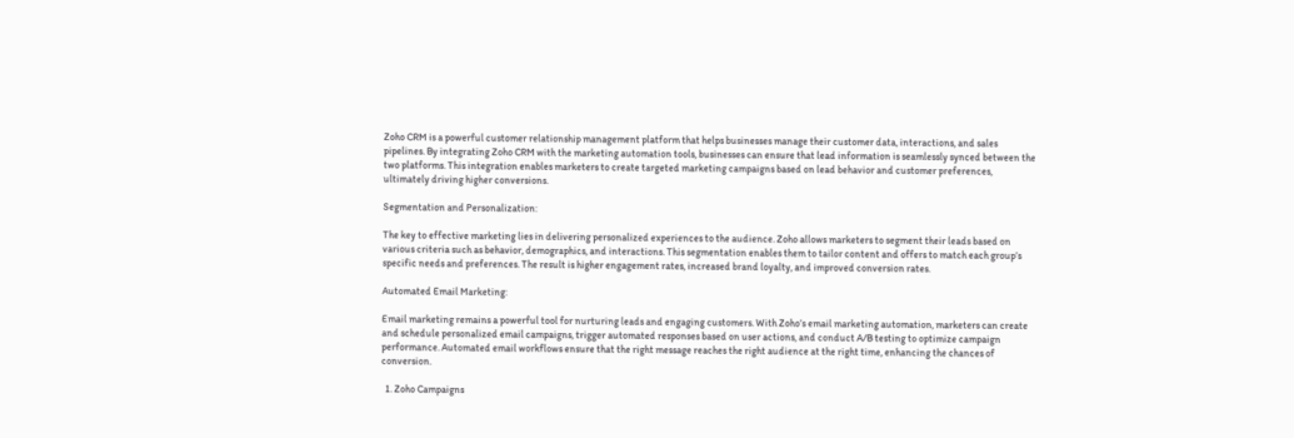Zoho CRM is a powerful customer relationship management platform that helps businesses manage their customer data, interactions, and sales pipelines. By integrating Zoho CRM with the marketing automation tools, businesses can ensure that lead information is seamlessly synced between the two platforms. This integration enables marketers to create targeted marketing campaigns based on lead behavior and customer preferences, ultimately driving higher conversions.

Segmentation and Personalization:

The key to effective marketing lies in delivering personalized experiences to the audience. Zoho allows marketers to segment their leads based on various criteria such as behavior, demographics, and interactions. This segmentation enables them to tailor content and offers to match each group’s specific needs and preferences. The result is higher engagement rates, increased brand loyalty, and improved conversion rates.

Automated Email Marketing:

Email marketing remains a powerful tool for nurturing leads and engaging customers. With Zoho’s email marketing automation, marketers can create and schedule personalized email campaigns, trigger automated responses based on user actions, and conduct A/B testing to optimize campaign performance. Automated email workflows ensure that the right message reaches the right audience at the right time, enhancing the chances of conversion.

  1. Zoho Campaigns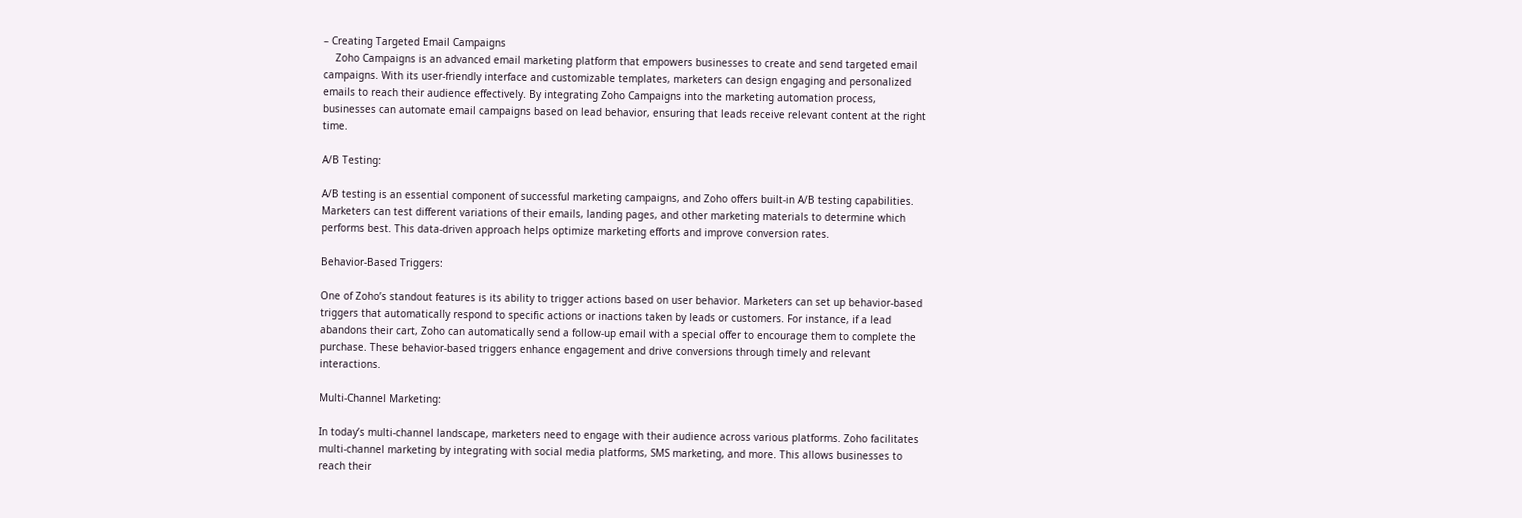– Creating Targeted Email Campaigns
    Zoho Campaigns is an advanced email marketing platform that empowers businesses to create and send targeted email campaigns. With its user-friendly interface and customizable templates, marketers can design engaging and personalized emails to reach their audience effectively. By integrating Zoho Campaigns into the marketing automation process, businesses can automate email campaigns based on lead behavior, ensuring that leads receive relevant content at the right time.

A/B Testing:

A/B testing is an essential component of successful marketing campaigns, and Zoho offers built-in A/B testing capabilities. Marketers can test different variations of their emails, landing pages, and other marketing materials to determine which performs best. This data-driven approach helps optimize marketing efforts and improve conversion rates.

Behavior-Based Triggers:

One of Zoho’s standout features is its ability to trigger actions based on user behavior. Marketers can set up behavior-based triggers that automatically respond to specific actions or inactions taken by leads or customers. For instance, if a lead abandons their cart, Zoho can automatically send a follow-up email with a special offer to encourage them to complete the purchase. These behavior-based triggers enhance engagement and drive conversions through timely and relevant interactions.

Multi-Channel Marketing:

In today’s multi-channel landscape, marketers need to engage with their audience across various platforms. Zoho facilitates multi-channel marketing by integrating with social media platforms, SMS marketing, and more. This allows businesses to reach their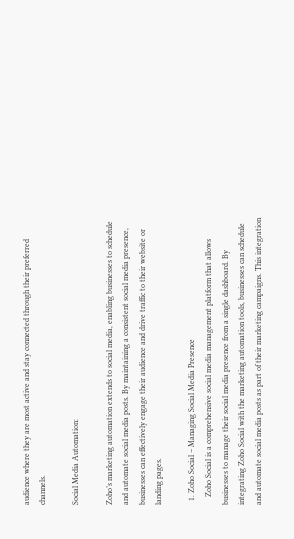audience where they are most active and stay connected through their preferred channels.

Social Media Automation:

Zoho’s marketing automation extends to social media, enabling businesses to schedule and automate social media posts. By maintaining a consistent social media presence, businesses can effectively engage their audience and drive traffic to their website or landing pages.

  1. Zoho Social – Managing Social Media Presence
    Zoho Social is a comprehensive social media management platform that allows businesses to manage their social media presence from a single dashboard. By integrating Zoho Social with the marketing automation tools, businesses can schedule and automate social media posts as part of their marketing campaigns. This integration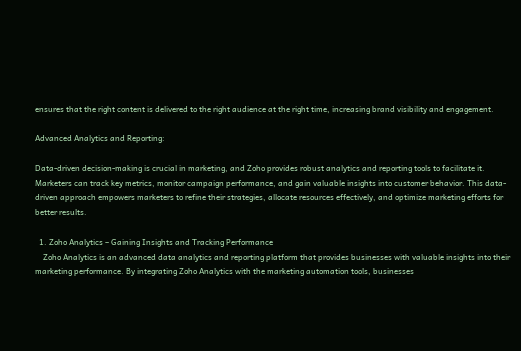ensures that the right content is delivered to the right audience at the right time, increasing brand visibility and engagement.

Advanced Analytics and Reporting:

Data-driven decision-making is crucial in marketing, and Zoho provides robust analytics and reporting tools to facilitate it. Marketers can track key metrics, monitor campaign performance, and gain valuable insights into customer behavior. This data-driven approach empowers marketers to refine their strategies, allocate resources effectively, and optimize marketing efforts for better results.

  1. Zoho Analytics – Gaining Insights and Tracking Performance
    Zoho Analytics is an advanced data analytics and reporting platform that provides businesses with valuable insights into their marketing performance. By integrating Zoho Analytics with the marketing automation tools, businesses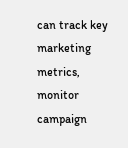can track key marketing metrics, monitor campaign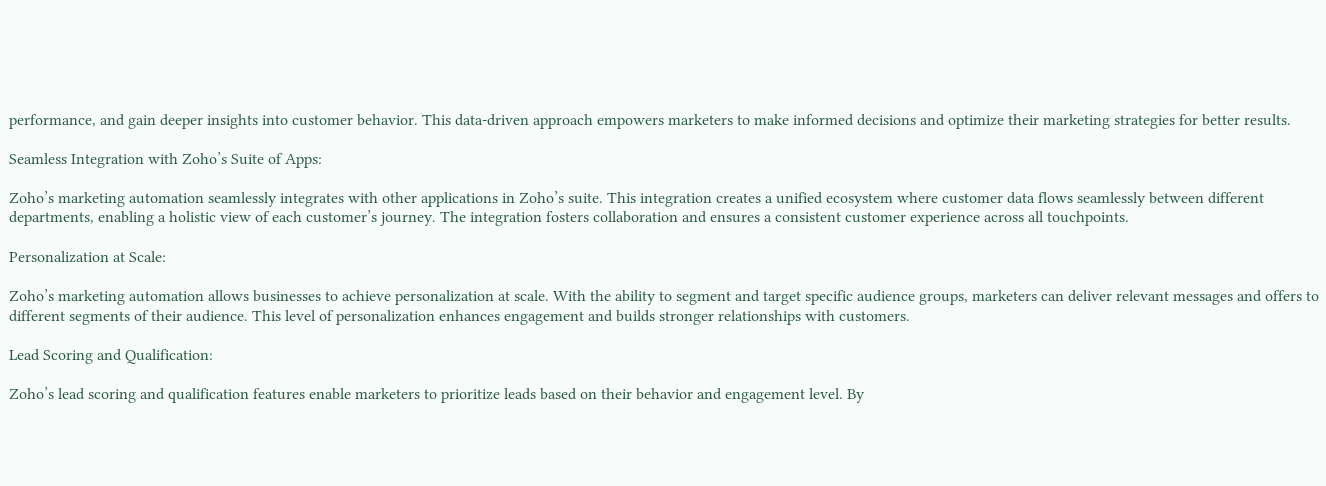performance, and gain deeper insights into customer behavior. This data-driven approach empowers marketers to make informed decisions and optimize their marketing strategies for better results.

Seamless Integration with Zoho’s Suite of Apps:

Zoho’s marketing automation seamlessly integrates with other applications in Zoho’s suite. This integration creates a unified ecosystem where customer data flows seamlessly between different departments, enabling a holistic view of each customer’s journey. The integration fosters collaboration and ensures a consistent customer experience across all touchpoints.

Personalization at Scale:

Zoho’s marketing automation allows businesses to achieve personalization at scale. With the ability to segment and target specific audience groups, marketers can deliver relevant messages and offers to different segments of their audience. This level of personalization enhances engagement and builds stronger relationships with customers.

Lead Scoring and Qualification:

Zoho’s lead scoring and qualification features enable marketers to prioritize leads based on their behavior and engagement level. By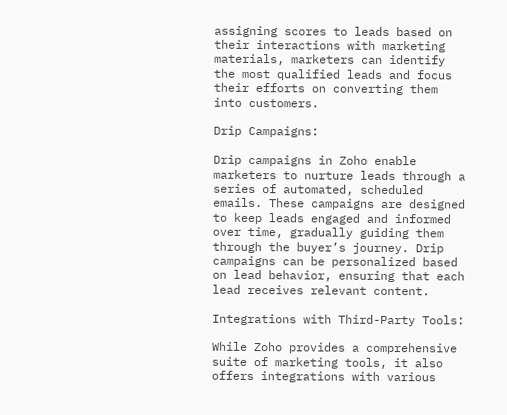assigning scores to leads based on their interactions with marketing materials, marketers can identify the most qualified leads and focus their efforts on converting them into customers.

Drip Campaigns:

Drip campaigns in Zoho enable marketers to nurture leads through a series of automated, scheduled emails. These campaigns are designed to keep leads engaged and informed over time, gradually guiding them through the buyer’s journey. Drip campaigns can be personalized based on lead behavior, ensuring that each lead receives relevant content.

Integrations with Third-Party Tools:

While Zoho provides a comprehensive suite of marketing tools, it also offers integrations with various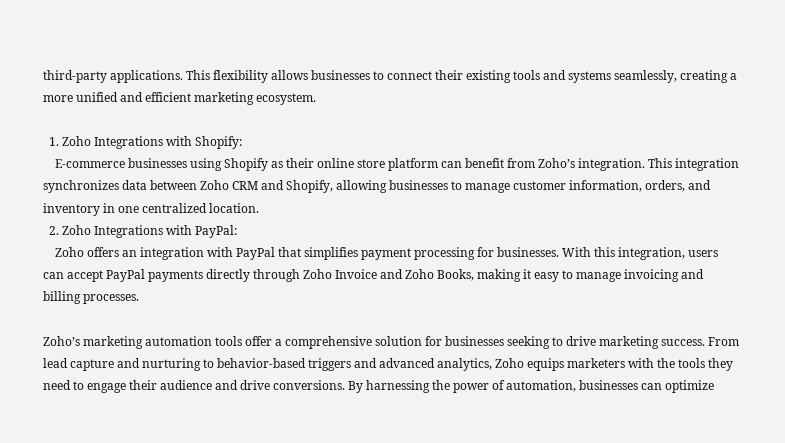third-party applications. This flexibility allows businesses to connect their existing tools and systems seamlessly, creating a more unified and efficient marketing ecosystem.

  1. Zoho Integrations with Shopify:
    E-commerce businesses using Shopify as their online store platform can benefit from Zoho’s integration. This integration synchronizes data between Zoho CRM and Shopify, allowing businesses to manage customer information, orders, and inventory in one centralized location.
  2. Zoho Integrations with PayPal:
    Zoho offers an integration with PayPal that simplifies payment processing for businesses. With this integration, users can accept PayPal payments directly through Zoho Invoice and Zoho Books, making it easy to manage invoicing and billing processes.

Zoho’s marketing automation tools offer a comprehensive solution for businesses seeking to drive marketing success. From lead capture and nurturing to behavior-based triggers and advanced analytics, Zoho equips marketers with the tools they need to engage their audience and drive conversions. By harnessing the power of automation, businesses can optimize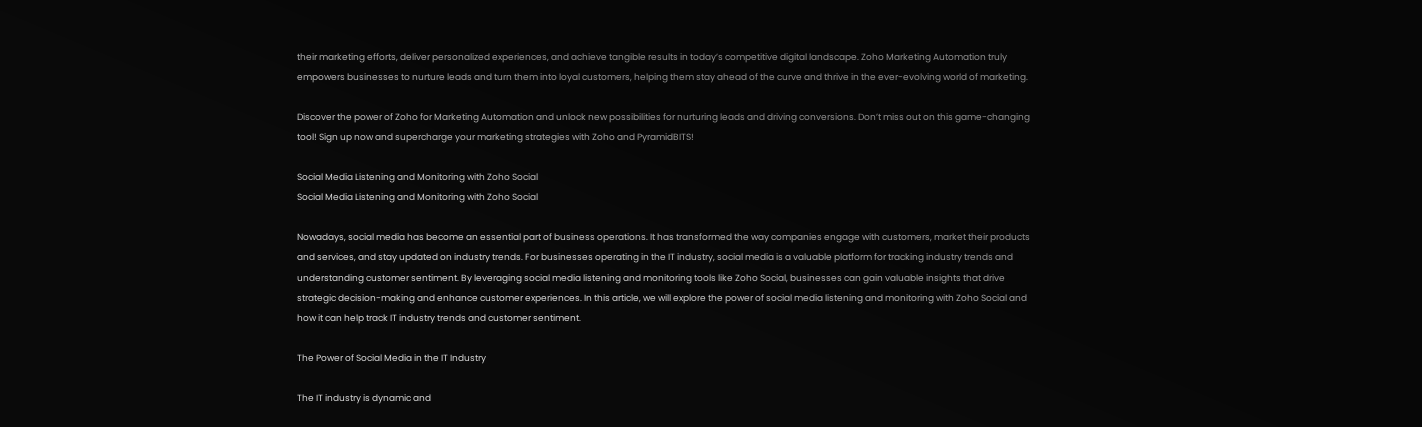their marketing efforts, deliver personalized experiences, and achieve tangible results in today’s competitive digital landscape. Zoho Marketing Automation truly empowers businesses to nurture leads and turn them into loyal customers, helping them stay ahead of the curve and thrive in the ever-evolving world of marketing.

Discover the power of Zoho for Marketing Automation and unlock new possibilities for nurturing leads and driving conversions. Don’t miss out on this game-changing tool! Sign up now and supercharge your marketing strategies with Zoho and PyramidBITS!

Social Media Listening and Monitoring with Zoho Social
Social Media Listening and Monitoring with Zoho Social

Nowadays, social media has become an essential part of business operations. It has transformed the way companies engage with customers, market their products and services, and stay updated on industry trends. For businesses operating in the IT industry, social media is a valuable platform for tracking industry trends and understanding customer sentiment. By leveraging social media listening and monitoring tools like Zoho Social, businesses can gain valuable insights that drive strategic decision-making and enhance customer experiences. In this article, we will explore the power of social media listening and monitoring with Zoho Social and how it can help track IT industry trends and customer sentiment.

The Power of Social Media in the IT Industry

The IT industry is dynamic and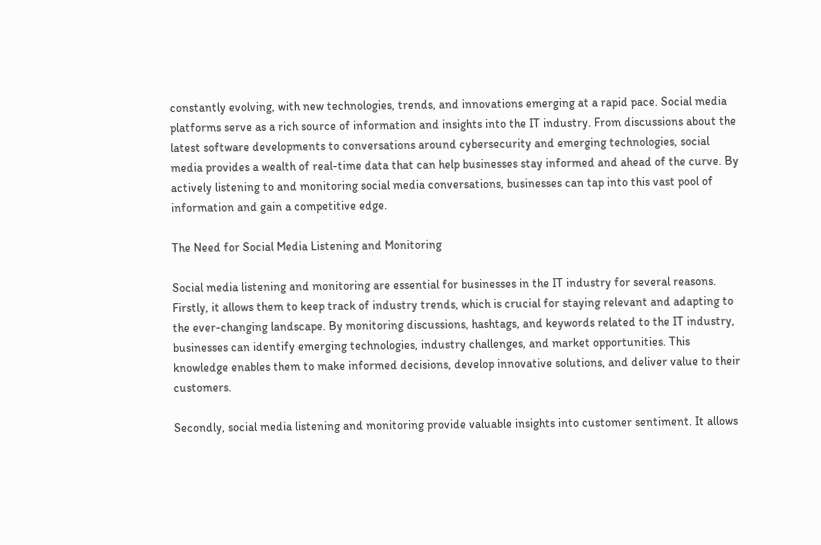constantly evolving, with new technologies, trends, and innovations emerging at a rapid pace. Social media platforms serve as a rich source of information and insights into the IT industry. From discussions about the latest software developments to conversations around cybersecurity and emerging technologies, social media provides a wealth of real-time data that can help businesses stay informed and ahead of the curve. By actively listening to and monitoring social media conversations, businesses can tap into this vast pool of information and gain a competitive edge.

The Need for Social Media Listening and Monitoring

Social media listening and monitoring are essential for businesses in the IT industry for several reasons. Firstly, it allows them to keep track of industry trends, which is crucial for staying relevant and adapting to the ever-changing landscape. By monitoring discussions, hashtags, and keywords related to the IT industry, businesses can identify emerging technologies, industry challenges, and market opportunities. This knowledge enables them to make informed decisions, develop innovative solutions, and deliver value to their customers.

Secondly, social media listening and monitoring provide valuable insights into customer sentiment. It allows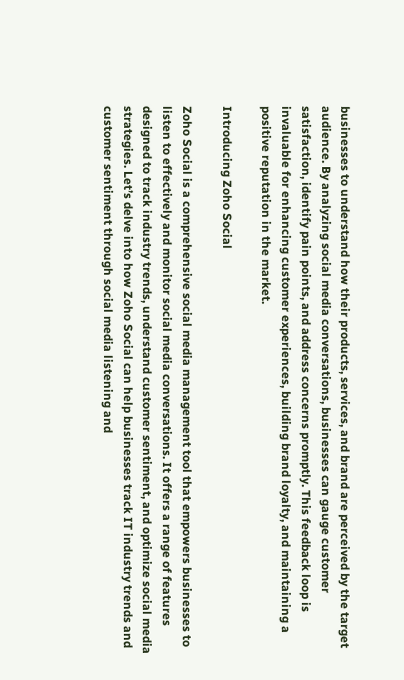businesses to understand how their products, services, and brand are perceived by the target audience. By analyzing social media conversations, businesses can gauge customer satisfaction, identify pain points, and address concerns promptly. This feedback loop is invaluable for enhancing customer experiences, building brand loyalty, and maintaining a positive reputation in the market.

Introducing Zoho Social

Zoho Social is a comprehensive social media management tool that empowers businesses to listen to effectively and monitor social media conversations. It offers a range of features designed to track industry trends, understand customer sentiment, and optimize social media strategies. Let’s delve into how Zoho Social can help businesses track IT industry trends and customer sentiment through social media listening and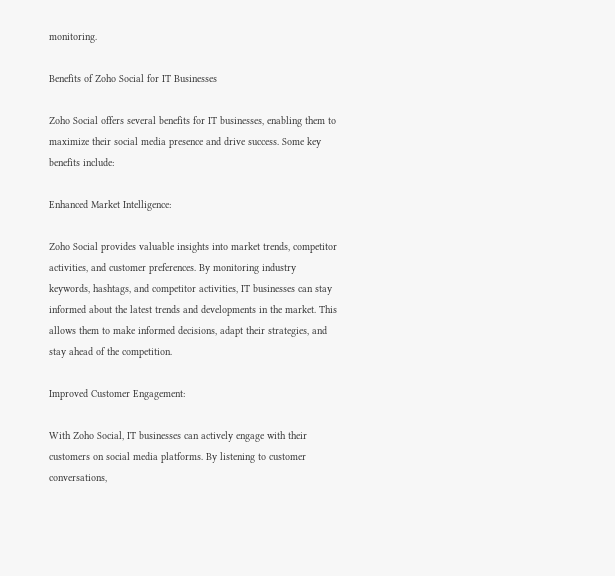monitoring.

Benefits of Zoho Social for IT Businesses

Zoho Social offers several benefits for IT businesses, enabling them to maximize their social media presence and drive success. Some key benefits include:

Enhanced Market Intelligence:

Zoho Social provides valuable insights into market trends, competitor activities, and customer preferences. By monitoring industry keywords, hashtags, and competitor activities, IT businesses can stay informed about the latest trends and developments in the market. This allows them to make informed decisions, adapt their strategies, and stay ahead of the competition.

Improved Customer Engagement:

With Zoho Social, IT businesses can actively engage with their customers on social media platforms. By listening to customer conversations,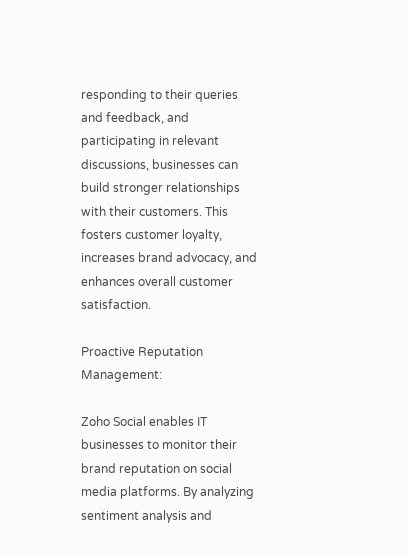responding to their queries and feedback, and participating in relevant discussions, businesses can build stronger relationships with their customers. This fosters customer loyalty, increases brand advocacy, and enhances overall customer satisfaction.

Proactive Reputation Management:

Zoho Social enables IT businesses to monitor their brand reputation on social media platforms. By analyzing sentiment analysis and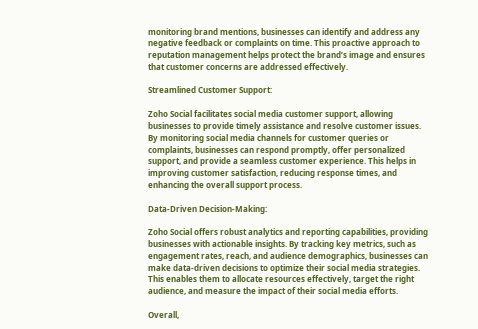monitoring brand mentions, businesses can identify and address any negative feedback or complaints on time. This proactive approach to reputation management helps protect the brand’s image and ensures that customer concerns are addressed effectively.

Streamlined Customer Support:

Zoho Social facilitates social media customer support, allowing businesses to provide timely assistance and resolve customer issues. By monitoring social media channels for customer queries or complaints, businesses can respond promptly, offer personalized support, and provide a seamless customer experience. This helps in improving customer satisfaction, reducing response times, and enhancing the overall support process.

Data-Driven Decision-Making:

Zoho Social offers robust analytics and reporting capabilities, providing businesses with actionable insights. By tracking key metrics, such as engagement rates, reach, and audience demographics, businesses can make data-driven decisions to optimize their social media strategies. This enables them to allocate resources effectively, target the right audience, and measure the impact of their social media efforts.

Overall,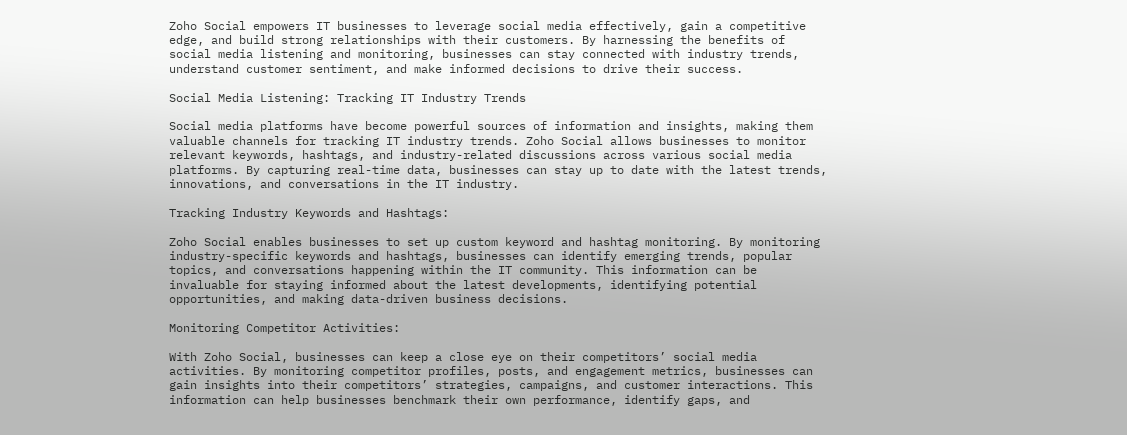Zoho Social empowers IT businesses to leverage social media effectively, gain a competitive edge, and build strong relationships with their customers. By harnessing the benefits of social media listening and monitoring, businesses can stay connected with industry trends, understand customer sentiment, and make informed decisions to drive their success.

Social Media Listening: Tracking IT Industry Trends

Social media platforms have become powerful sources of information and insights, making them valuable channels for tracking IT industry trends. Zoho Social allows businesses to monitor relevant keywords, hashtags, and industry-related discussions across various social media platforms. By capturing real-time data, businesses can stay up to date with the latest trends, innovations, and conversations in the IT industry.

Tracking Industry Keywords and Hashtags:

Zoho Social enables businesses to set up custom keyword and hashtag monitoring. By monitoring industry-specific keywords and hashtags, businesses can identify emerging trends, popular topics, and conversations happening within the IT community. This information can be invaluable for staying informed about the latest developments, identifying potential opportunities, and making data-driven business decisions.

Monitoring Competitor Activities:

With Zoho Social, businesses can keep a close eye on their competitors’ social media activities. By monitoring competitor profiles, posts, and engagement metrics, businesses can gain insights into their competitors’ strategies, campaigns, and customer interactions. This information can help businesses benchmark their own performance, identify gaps, and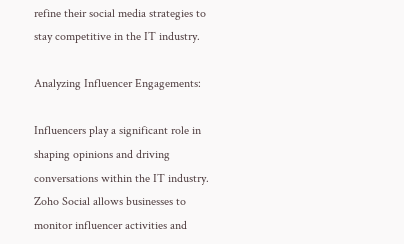refine their social media strategies to stay competitive in the IT industry.

Analyzing Influencer Engagements:

Influencers play a significant role in shaping opinions and driving conversations within the IT industry. Zoho Social allows businesses to monitor influencer activities and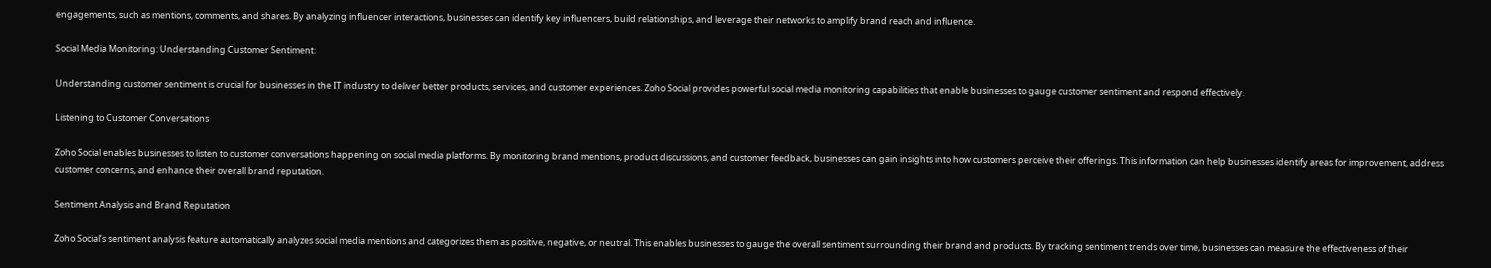engagements, such as mentions, comments, and shares. By analyzing influencer interactions, businesses can identify key influencers, build relationships, and leverage their networks to amplify brand reach and influence.

Social Media Monitoring: Understanding Customer Sentiment:

Understanding customer sentiment is crucial for businesses in the IT industry to deliver better products, services, and customer experiences. Zoho Social provides powerful social media monitoring capabilities that enable businesses to gauge customer sentiment and respond effectively.

Listening to Customer Conversations

Zoho Social enables businesses to listen to customer conversations happening on social media platforms. By monitoring brand mentions, product discussions, and customer feedback, businesses can gain insights into how customers perceive their offerings. This information can help businesses identify areas for improvement, address customer concerns, and enhance their overall brand reputation.

Sentiment Analysis and Brand Reputation

Zoho Social’s sentiment analysis feature automatically analyzes social media mentions and categorizes them as positive, negative, or neutral. This enables businesses to gauge the overall sentiment surrounding their brand and products. By tracking sentiment trends over time, businesses can measure the effectiveness of their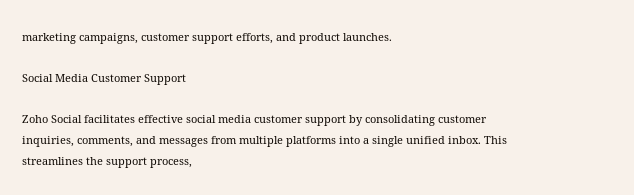marketing campaigns, customer support efforts, and product launches.

Social Media Customer Support

Zoho Social facilitates effective social media customer support by consolidating customer inquiries, comments, and messages from multiple platforms into a single unified inbox. This streamlines the support process,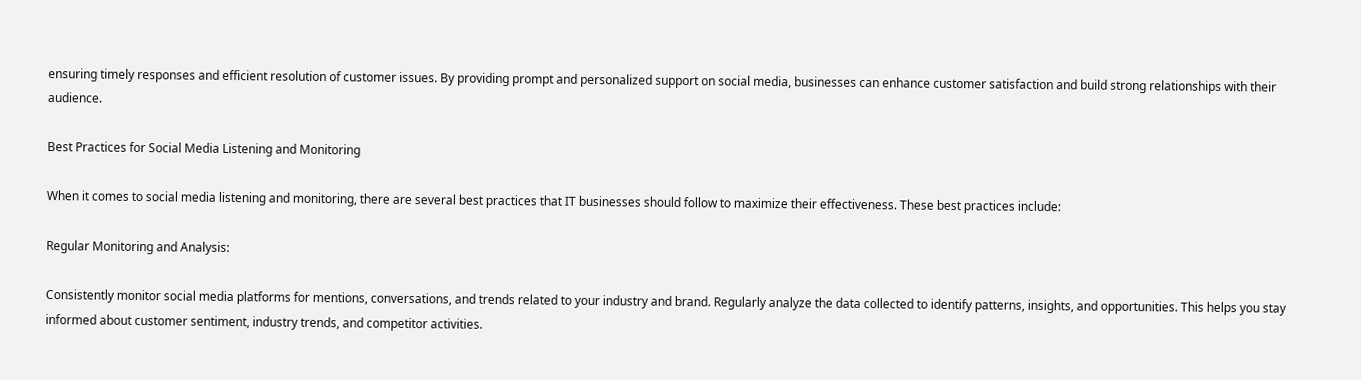ensuring timely responses and efficient resolution of customer issues. By providing prompt and personalized support on social media, businesses can enhance customer satisfaction and build strong relationships with their audience.

Best Practices for Social Media Listening and Monitoring

When it comes to social media listening and monitoring, there are several best practices that IT businesses should follow to maximize their effectiveness. These best practices include:

Regular Monitoring and Analysis:

Consistently monitor social media platforms for mentions, conversations, and trends related to your industry and brand. Regularly analyze the data collected to identify patterns, insights, and opportunities. This helps you stay informed about customer sentiment, industry trends, and competitor activities.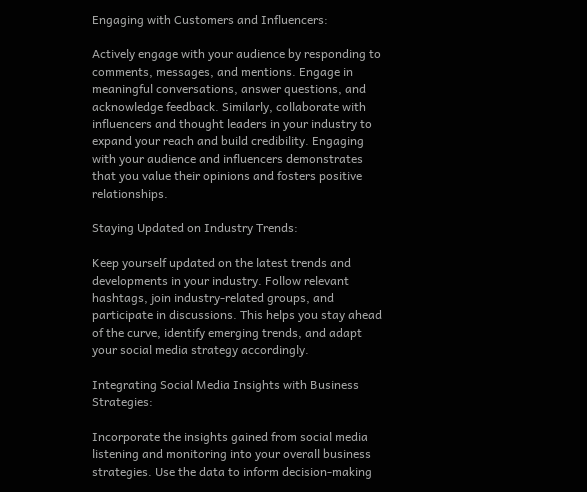Engaging with Customers and Influencers:

Actively engage with your audience by responding to comments, messages, and mentions. Engage in meaningful conversations, answer questions, and acknowledge feedback. Similarly, collaborate with influencers and thought leaders in your industry to expand your reach and build credibility. Engaging with your audience and influencers demonstrates that you value their opinions and fosters positive relationships.

Staying Updated on Industry Trends:

Keep yourself updated on the latest trends and developments in your industry. Follow relevant hashtags, join industry-related groups, and participate in discussions. This helps you stay ahead of the curve, identify emerging trends, and adapt your social media strategy accordingly.

Integrating Social Media Insights with Business Strategies:

Incorporate the insights gained from social media listening and monitoring into your overall business strategies. Use the data to inform decision-making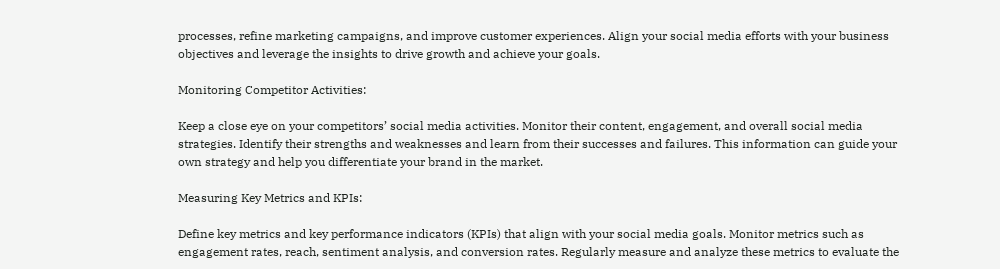processes, refine marketing campaigns, and improve customer experiences. Align your social media efforts with your business objectives and leverage the insights to drive growth and achieve your goals.

Monitoring Competitor Activities:

Keep a close eye on your competitors’ social media activities. Monitor their content, engagement, and overall social media strategies. Identify their strengths and weaknesses and learn from their successes and failures. This information can guide your own strategy and help you differentiate your brand in the market.

Measuring Key Metrics and KPIs:

Define key metrics and key performance indicators (KPIs) that align with your social media goals. Monitor metrics such as engagement rates, reach, sentiment analysis, and conversion rates. Regularly measure and analyze these metrics to evaluate the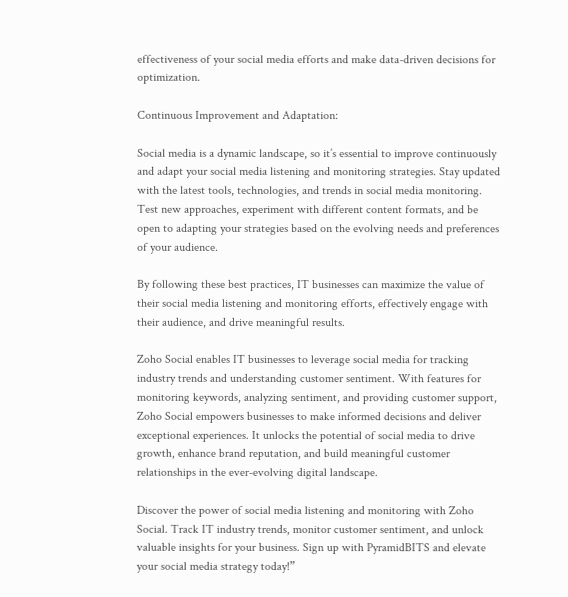effectiveness of your social media efforts and make data-driven decisions for optimization.

Continuous Improvement and Adaptation:

Social media is a dynamic landscape, so it’s essential to improve continuously and adapt your social media listening and monitoring strategies. Stay updated with the latest tools, technologies, and trends in social media monitoring. Test new approaches, experiment with different content formats, and be open to adapting your strategies based on the evolving needs and preferences of your audience.

By following these best practices, IT businesses can maximize the value of their social media listening and monitoring efforts, effectively engage with their audience, and drive meaningful results.

Zoho Social enables IT businesses to leverage social media for tracking industry trends and understanding customer sentiment. With features for monitoring keywords, analyzing sentiment, and providing customer support, Zoho Social empowers businesses to make informed decisions and deliver exceptional experiences. It unlocks the potential of social media to drive growth, enhance brand reputation, and build meaningful customer relationships in the ever-evolving digital landscape.

Discover the power of social media listening and monitoring with Zoho Social. Track IT industry trends, monitor customer sentiment, and unlock valuable insights for your business. Sign up with PyramidBITS and elevate your social media strategy today!”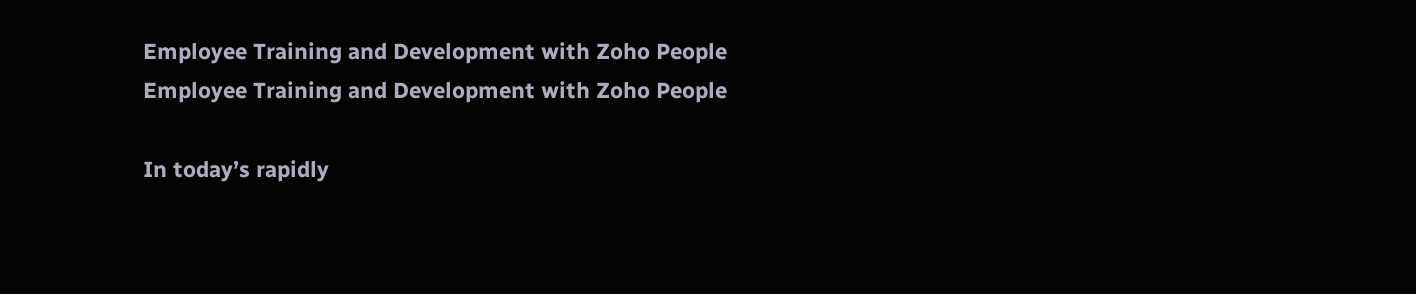Employee Training and Development with Zoho People
Employee Training and Development with Zoho People

In today’s rapidly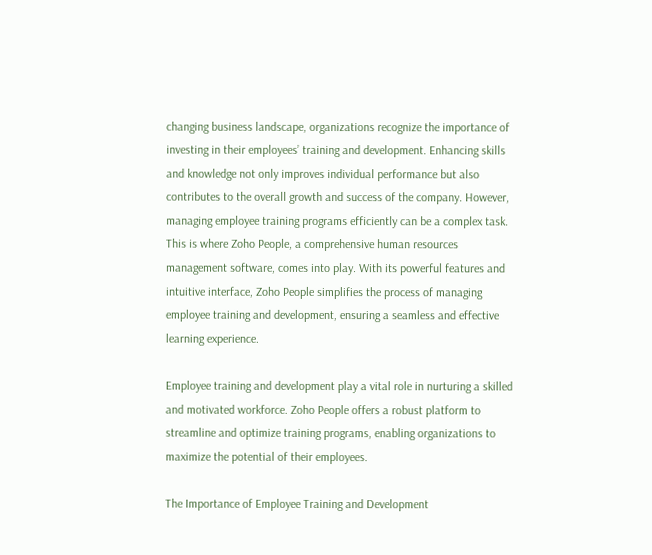changing business landscape, organizations recognize the importance of investing in their employees’ training and development. Enhancing skills and knowledge not only improves individual performance but also contributes to the overall growth and success of the company. However, managing employee training programs efficiently can be a complex task. This is where Zoho People, a comprehensive human resources management software, comes into play. With its powerful features and intuitive interface, Zoho People simplifies the process of managing employee training and development, ensuring a seamless and effective learning experience.

Employee training and development play a vital role in nurturing a skilled and motivated workforce. Zoho People offers a robust platform to streamline and optimize training programs, enabling organizations to maximize the potential of their employees.

The Importance of Employee Training and Development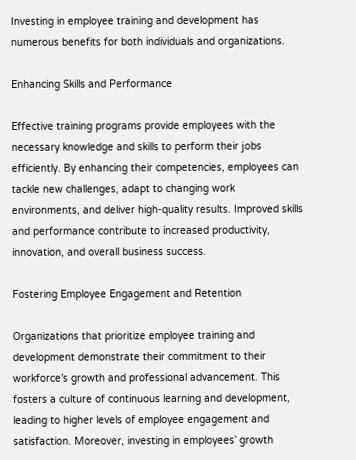Investing in employee training and development has numerous benefits for both individuals and organizations.

Enhancing Skills and Performance

Effective training programs provide employees with the necessary knowledge and skills to perform their jobs efficiently. By enhancing their competencies, employees can tackle new challenges, adapt to changing work environments, and deliver high-quality results. Improved skills and performance contribute to increased productivity, innovation, and overall business success.

Fostering Employee Engagement and Retention

Organizations that prioritize employee training and development demonstrate their commitment to their workforce’s growth and professional advancement. This fosters a culture of continuous learning and development, leading to higher levels of employee engagement and satisfaction. Moreover, investing in employees’ growth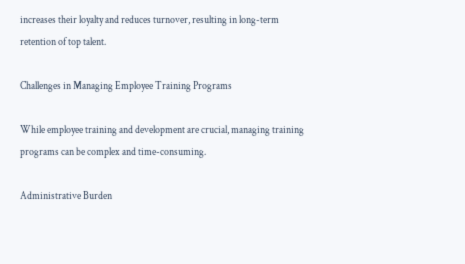increases their loyalty and reduces turnover, resulting in long-term retention of top talent.

Challenges in Managing Employee Training Programs

While employee training and development are crucial, managing training programs can be complex and time-consuming.

Administrative Burden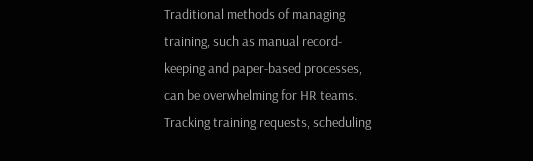Traditional methods of managing training, such as manual record-keeping and paper-based processes, can be overwhelming for HR teams. Tracking training requests, scheduling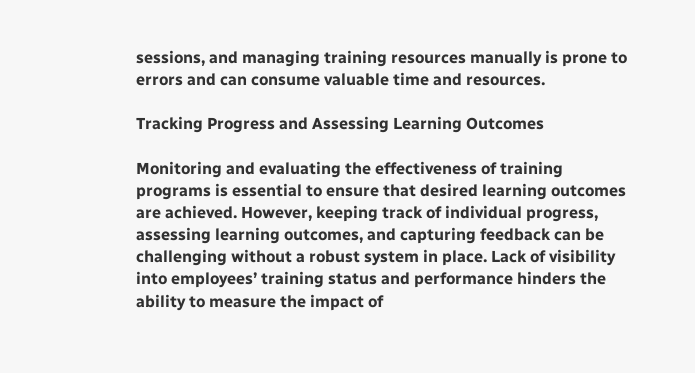sessions, and managing training resources manually is prone to errors and can consume valuable time and resources.

Tracking Progress and Assessing Learning Outcomes

Monitoring and evaluating the effectiveness of training programs is essential to ensure that desired learning outcomes are achieved. However, keeping track of individual progress, assessing learning outcomes, and capturing feedback can be challenging without a robust system in place. Lack of visibility into employees’ training status and performance hinders the ability to measure the impact of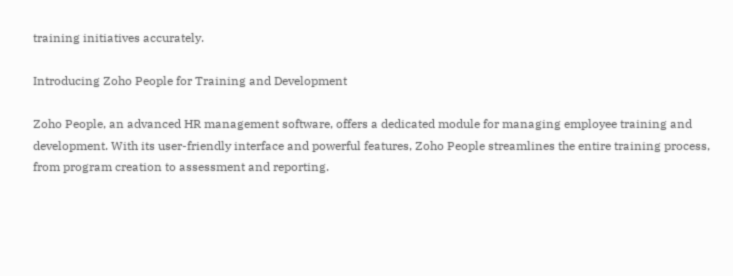training initiatives accurately.

Introducing Zoho People for Training and Development

Zoho People, an advanced HR management software, offers a dedicated module for managing employee training and development. With its user-friendly interface and powerful features, Zoho People streamlines the entire training process, from program creation to assessment and reporting.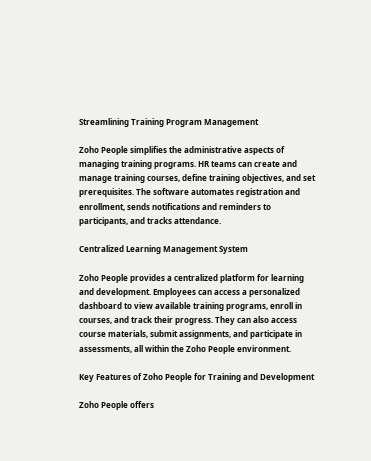Streamlining Training Program Management

Zoho People simplifies the administrative aspects of managing training programs. HR teams can create and manage training courses, define training objectives, and set prerequisites. The software automates registration and enrollment, sends notifications and reminders to participants, and tracks attendance.

Centralized Learning Management System

Zoho People provides a centralized platform for learning and development. Employees can access a personalized dashboard to view available training programs, enroll in courses, and track their progress. They can also access course materials, submit assignments, and participate in assessments, all within the Zoho People environment.

Key Features of Zoho People for Training and Development

Zoho People offers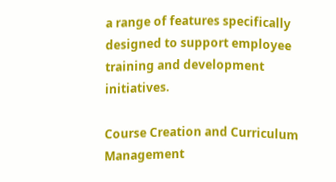a range of features specifically designed to support employee training and development initiatives.

Course Creation and Curriculum Management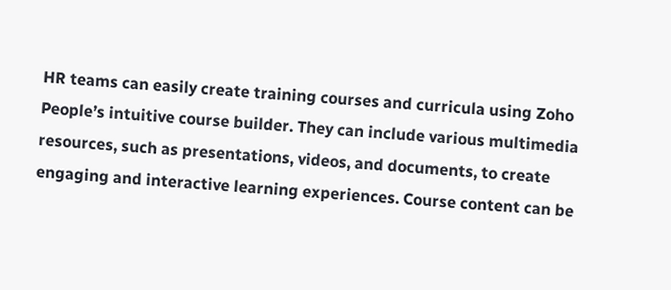HR teams can easily create training courses and curricula using Zoho People’s intuitive course builder. They can include various multimedia resources, such as presentations, videos, and documents, to create engaging and interactive learning experiences. Course content can be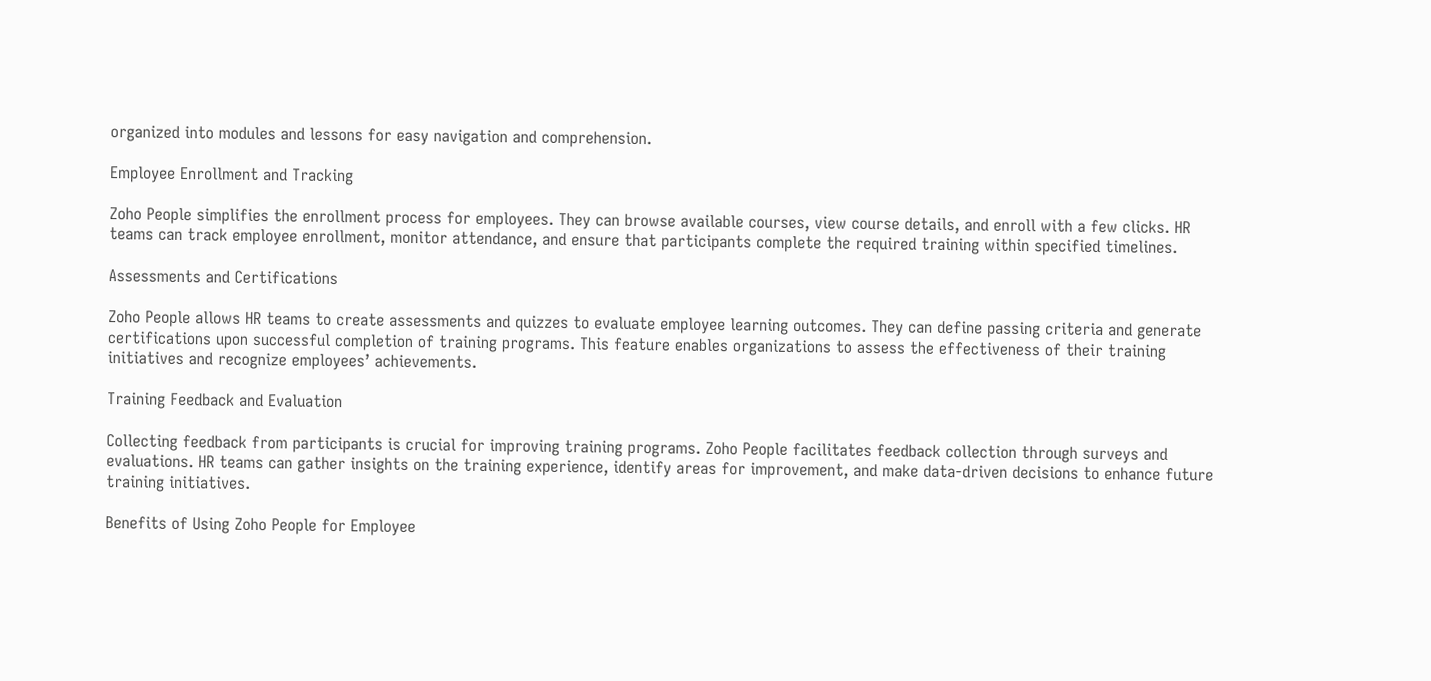organized into modules and lessons for easy navigation and comprehension.

Employee Enrollment and Tracking

Zoho People simplifies the enrollment process for employees. They can browse available courses, view course details, and enroll with a few clicks. HR teams can track employee enrollment, monitor attendance, and ensure that participants complete the required training within specified timelines.

Assessments and Certifications

Zoho People allows HR teams to create assessments and quizzes to evaluate employee learning outcomes. They can define passing criteria and generate certifications upon successful completion of training programs. This feature enables organizations to assess the effectiveness of their training initiatives and recognize employees’ achievements.

Training Feedback and Evaluation

Collecting feedback from participants is crucial for improving training programs. Zoho People facilitates feedback collection through surveys and evaluations. HR teams can gather insights on the training experience, identify areas for improvement, and make data-driven decisions to enhance future training initiatives.

Benefits of Using Zoho People for Employee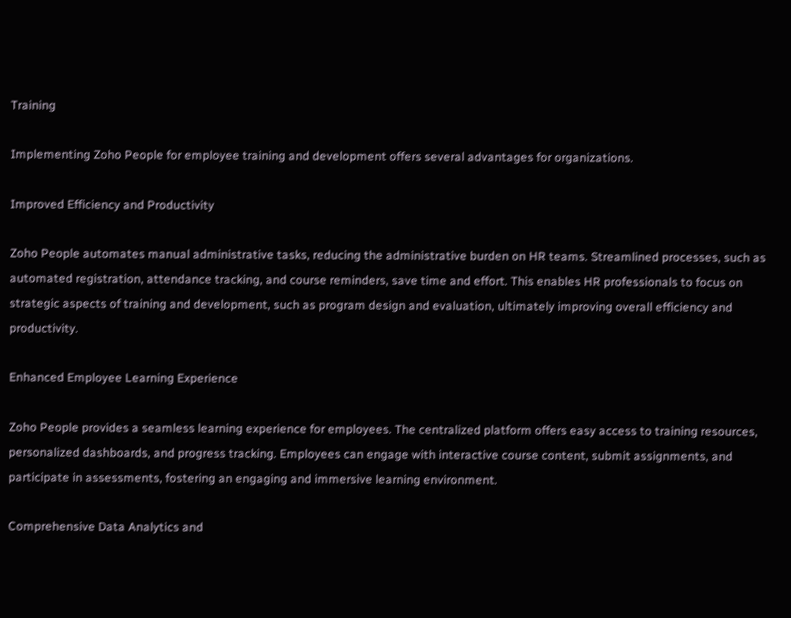Training

Implementing Zoho People for employee training and development offers several advantages for organizations.

Improved Efficiency and Productivity

Zoho People automates manual administrative tasks, reducing the administrative burden on HR teams. Streamlined processes, such as automated registration, attendance tracking, and course reminders, save time and effort. This enables HR professionals to focus on strategic aspects of training and development, such as program design and evaluation, ultimately improving overall efficiency and productivity.

Enhanced Employee Learning Experience

Zoho People provides a seamless learning experience for employees. The centralized platform offers easy access to training resources, personalized dashboards, and progress tracking. Employees can engage with interactive course content, submit assignments, and participate in assessments, fostering an engaging and immersive learning environment.

Comprehensive Data Analytics and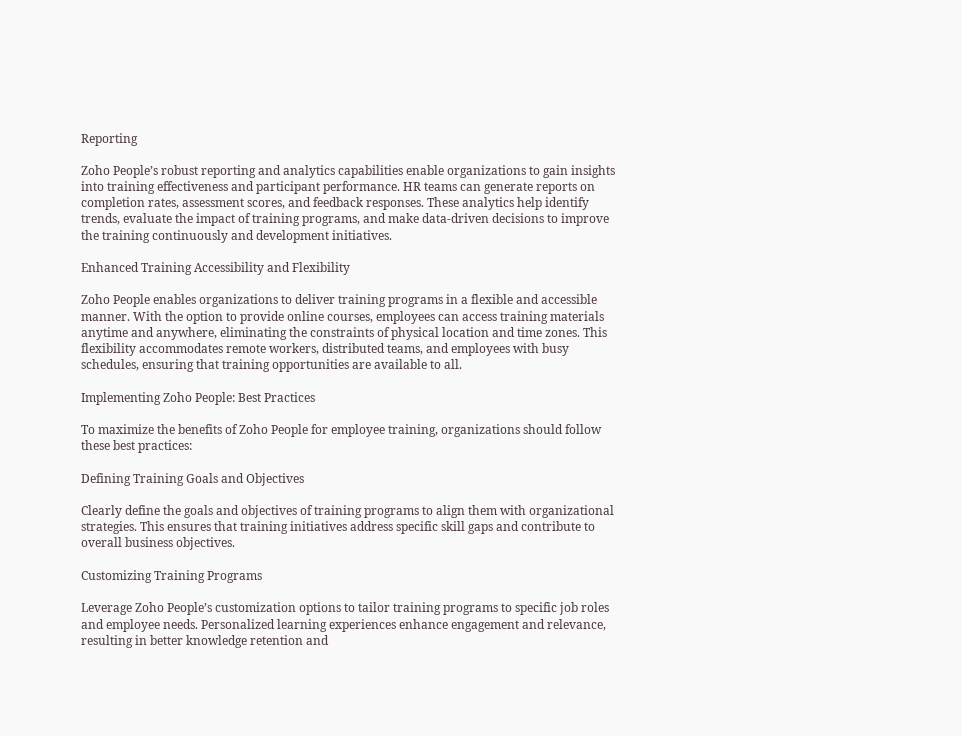Reporting

Zoho People’s robust reporting and analytics capabilities enable organizations to gain insights into training effectiveness and participant performance. HR teams can generate reports on completion rates, assessment scores, and feedback responses. These analytics help identify trends, evaluate the impact of training programs, and make data-driven decisions to improve the training continuously and development initiatives.

Enhanced Training Accessibility and Flexibility

Zoho People enables organizations to deliver training programs in a flexible and accessible manner. With the option to provide online courses, employees can access training materials anytime and anywhere, eliminating the constraints of physical location and time zones. This flexibility accommodates remote workers, distributed teams, and employees with busy schedules, ensuring that training opportunities are available to all.

Implementing Zoho People: Best Practices

To maximize the benefits of Zoho People for employee training, organizations should follow these best practices:

Defining Training Goals and Objectives

Clearly define the goals and objectives of training programs to align them with organizational strategies. This ensures that training initiatives address specific skill gaps and contribute to overall business objectives.

Customizing Training Programs

Leverage Zoho People’s customization options to tailor training programs to specific job roles and employee needs. Personalized learning experiences enhance engagement and relevance, resulting in better knowledge retention and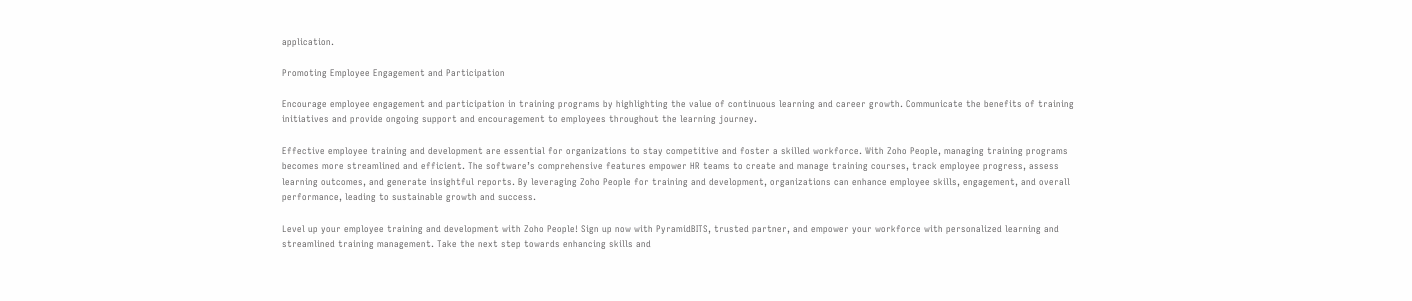application.

Promoting Employee Engagement and Participation

Encourage employee engagement and participation in training programs by highlighting the value of continuous learning and career growth. Communicate the benefits of training initiatives and provide ongoing support and encouragement to employees throughout the learning journey.

Effective employee training and development are essential for organizations to stay competitive and foster a skilled workforce. With Zoho People, managing training programs becomes more streamlined and efficient. The software’s comprehensive features empower HR teams to create and manage training courses, track employee progress, assess learning outcomes, and generate insightful reports. By leveraging Zoho People for training and development, organizations can enhance employee skills, engagement, and overall performance, leading to sustainable growth and success.

Level up your employee training and development with Zoho People! Sign up now with PyramidBITS, trusted partner, and empower your workforce with personalized learning and streamlined training management. Take the next step towards enhancing skills and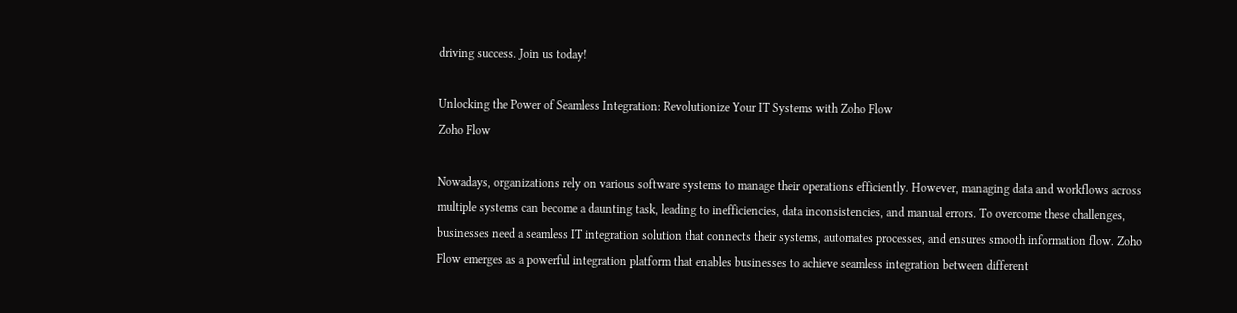driving success. Join us today!

Unlocking the Power of Seamless Integration: Revolutionize Your IT Systems with Zoho Flow
Zoho Flow

Nowadays, organizations rely on various software systems to manage their operations efficiently. However, managing data and workflows across multiple systems can become a daunting task, leading to inefficiencies, data inconsistencies, and manual errors. To overcome these challenges, businesses need a seamless IT integration solution that connects their systems, automates processes, and ensures smooth information flow. Zoho Flow emerges as a powerful integration platform that enables businesses to achieve seamless integration between different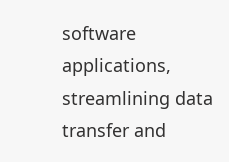software applications, streamlining data transfer and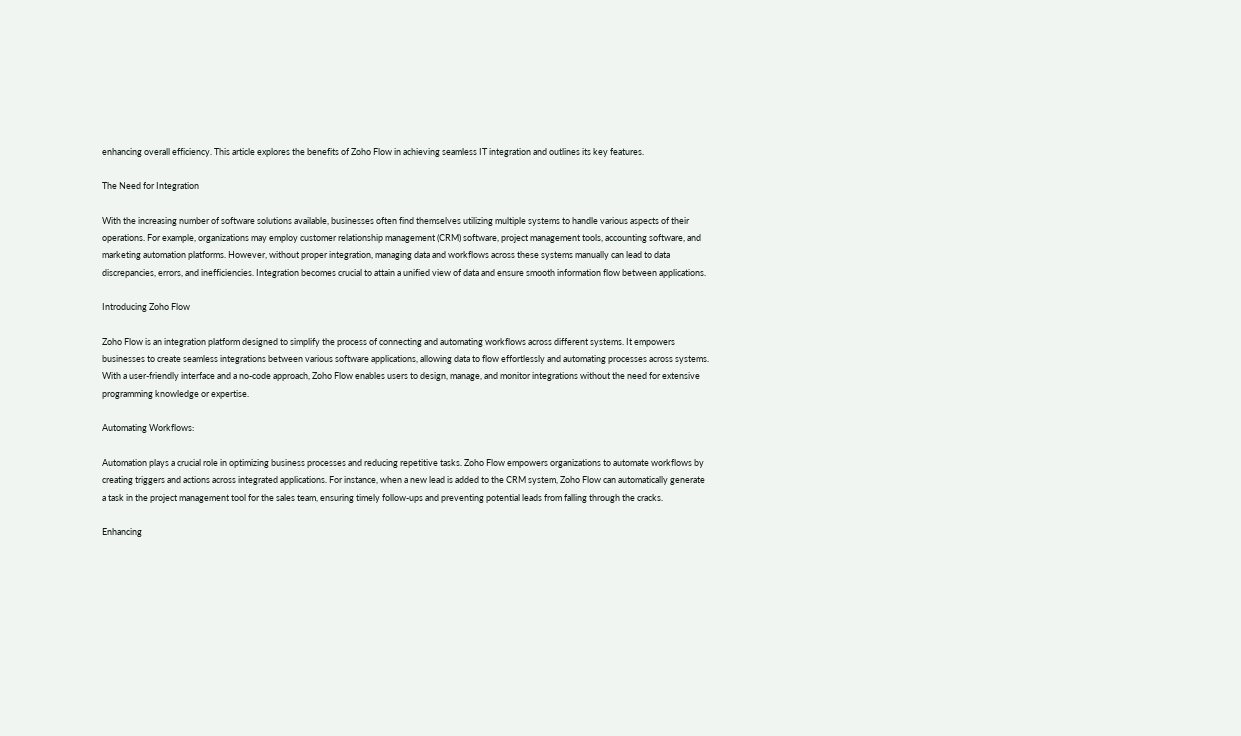enhancing overall efficiency. This article explores the benefits of Zoho Flow in achieving seamless IT integration and outlines its key features.

The Need for Integration

With the increasing number of software solutions available, businesses often find themselves utilizing multiple systems to handle various aspects of their operations. For example, organizations may employ customer relationship management (CRM) software, project management tools, accounting software, and marketing automation platforms. However, without proper integration, managing data and workflows across these systems manually can lead to data discrepancies, errors, and inefficiencies. Integration becomes crucial to attain a unified view of data and ensure smooth information flow between applications.

Introducing Zoho Flow

Zoho Flow is an integration platform designed to simplify the process of connecting and automating workflows across different systems. It empowers businesses to create seamless integrations between various software applications, allowing data to flow effortlessly and automating processes across systems. With a user-friendly interface and a no-code approach, Zoho Flow enables users to design, manage, and monitor integrations without the need for extensive programming knowledge or expertise.

Automating Workflows:

Automation plays a crucial role in optimizing business processes and reducing repetitive tasks. Zoho Flow empowers organizations to automate workflows by creating triggers and actions across integrated applications. For instance, when a new lead is added to the CRM system, Zoho Flow can automatically generate a task in the project management tool for the sales team, ensuring timely follow-ups and preventing potential leads from falling through the cracks.

Enhancing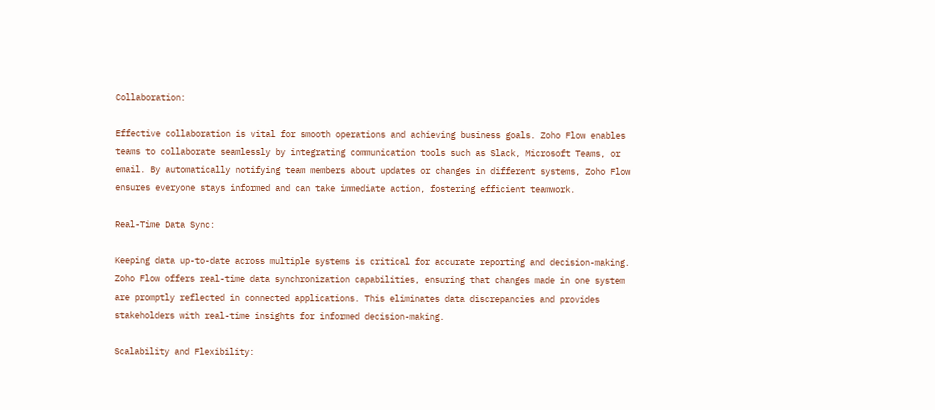Collaboration:

Effective collaboration is vital for smooth operations and achieving business goals. Zoho Flow enables teams to collaborate seamlessly by integrating communication tools such as Slack, Microsoft Teams, or email. By automatically notifying team members about updates or changes in different systems, Zoho Flow ensures everyone stays informed and can take immediate action, fostering efficient teamwork.

Real-Time Data Sync:

Keeping data up-to-date across multiple systems is critical for accurate reporting and decision-making. Zoho Flow offers real-time data synchronization capabilities, ensuring that changes made in one system are promptly reflected in connected applications. This eliminates data discrepancies and provides stakeholders with real-time insights for informed decision-making.

Scalability and Flexibility: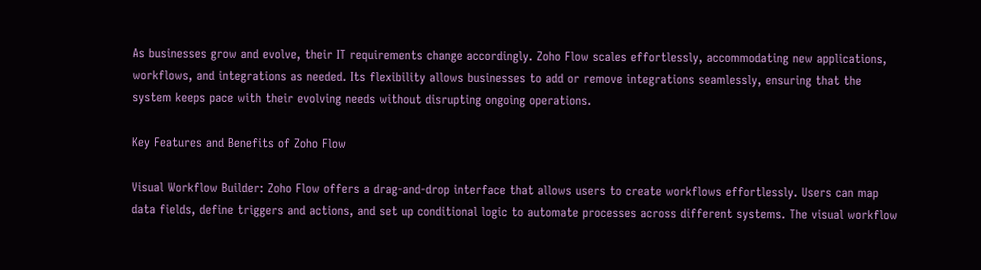As businesses grow and evolve, their IT requirements change accordingly. Zoho Flow scales effortlessly, accommodating new applications, workflows, and integrations as needed. Its flexibility allows businesses to add or remove integrations seamlessly, ensuring that the system keeps pace with their evolving needs without disrupting ongoing operations.

Key Features and Benefits of Zoho Flow

Visual Workflow Builder: Zoho Flow offers a drag-and-drop interface that allows users to create workflows effortlessly. Users can map data fields, define triggers and actions, and set up conditional logic to automate processes across different systems. The visual workflow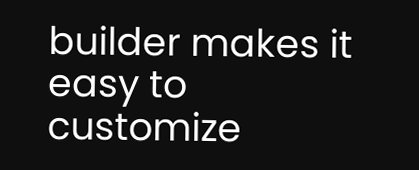builder makes it easy to customize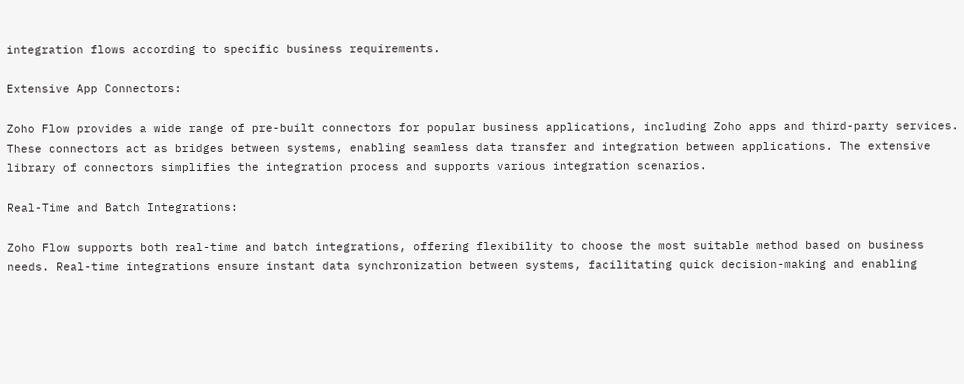integration flows according to specific business requirements.

Extensive App Connectors:

Zoho Flow provides a wide range of pre-built connectors for popular business applications, including Zoho apps and third-party services. These connectors act as bridges between systems, enabling seamless data transfer and integration between applications. The extensive library of connectors simplifies the integration process and supports various integration scenarios.

Real-Time and Batch Integrations:

Zoho Flow supports both real-time and batch integrations, offering flexibility to choose the most suitable method based on business needs. Real-time integrations ensure instant data synchronization between systems, facilitating quick decision-making and enabling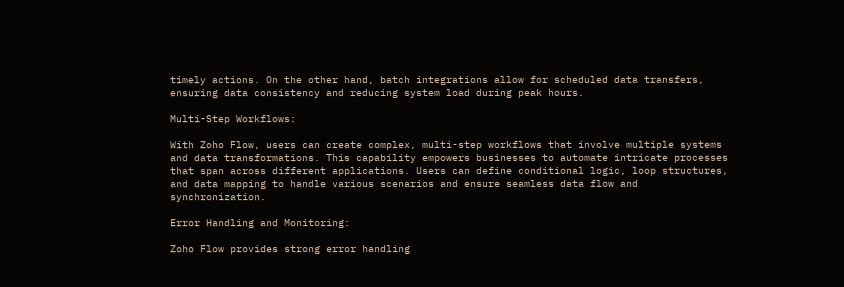timely actions. On the other hand, batch integrations allow for scheduled data transfers, ensuring data consistency and reducing system load during peak hours.

Multi-Step Workflows:

With Zoho Flow, users can create complex, multi-step workflows that involve multiple systems and data transformations. This capability empowers businesses to automate intricate processes that span across different applications. Users can define conditional logic, loop structures, and data mapping to handle various scenarios and ensure seamless data flow and synchronization.

Error Handling and Monitoring:

Zoho Flow provides strong error handling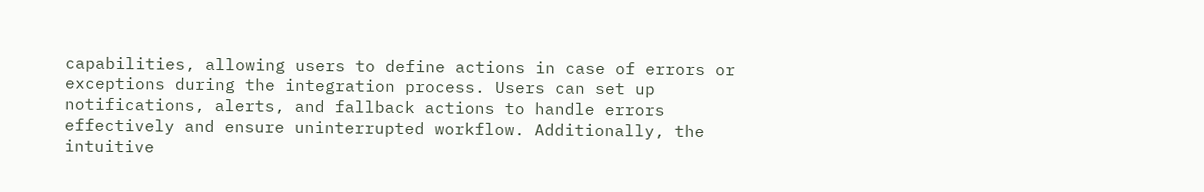capabilities, allowing users to define actions in case of errors or exceptions during the integration process. Users can set up notifications, alerts, and fallback actions to handle errors effectively and ensure uninterrupted workflow. Additionally, the intuitive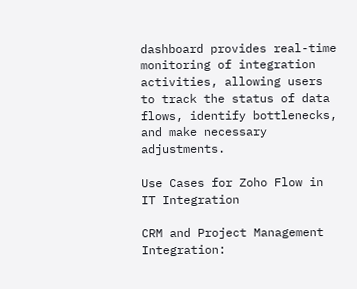dashboard provides real-time monitoring of integration activities, allowing users to track the status of data flows, identify bottlenecks, and make necessary adjustments.

Use Cases for Zoho Flow in IT Integration

CRM and Project Management Integration: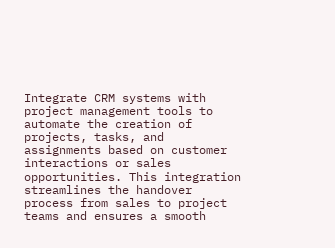Integrate CRM systems with project management tools to automate the creation of projects, tasks, and assignments based on customer interactions or sales opportunities. This integration streamlines the handover process from sales to project teams and ensures a smooth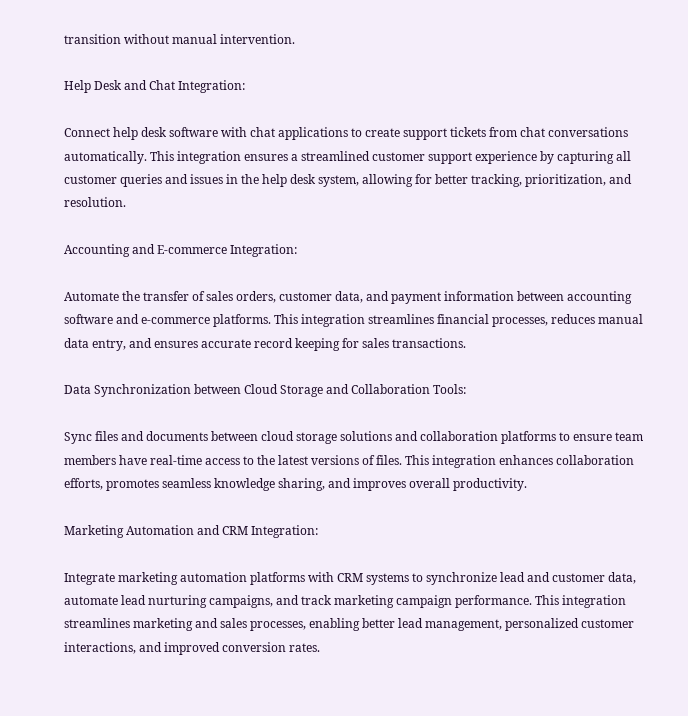transition without manual intervention.

Help Desk and Chat Integration:

Connect help desk software with chat applications to create support tickets from chat conversations automatically. This integration ensures a streamlined customer support experience by capturing all customer queries and issues in the help desk system, allowing for better tracking, prioritization, and resolution.

Accounting and E-commerce Integration:

Automate the transfer of sales orders, customer data, and payment information between accounting software and e-commerce platforms. This integration streamlines financial processes, reduces manual data entry, and ensures accurate record keeping for sales transactions.

Data Synchronization between Cloud Storage and Collaboration Tools:

Sync files and documents between cloud storage solutions and collaboration platforms to ensure team members have real-time access to the latest versions of files. This integration enhances collaboration efforts, promotes seamless knowledge sharing, and improves overall productivity.

Marketing Automation and CRM Integration:

Integrate marketing automation platforms with CRM systems to synchronize lead and customer data, automate lead nurturing campaigns, and track marketing campaign performance. This integration streamlines marketing and sales processes, enabling better lead management, personalized customer interactions, and improved conversion rates.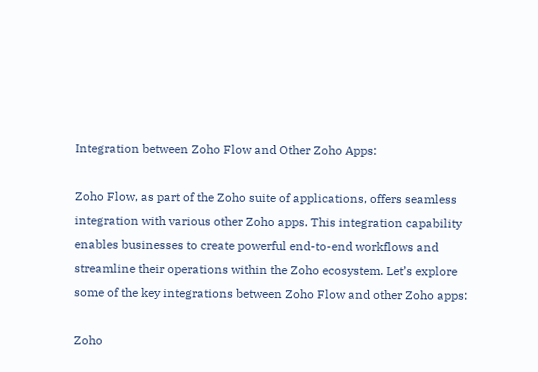Integration between Zoho Flow and Other Zoho Apps:

Zoho Flow, as part of the Zoho suite of applications, offers seamless integration with various other Zoho apps. This integration capability enables businesses to create powerful end-to-end workflows and streamline their operations within the Zoho ecosystem. Let’s explore some of the key integrations between Zoho Flow and other Zoho apps:

Zoho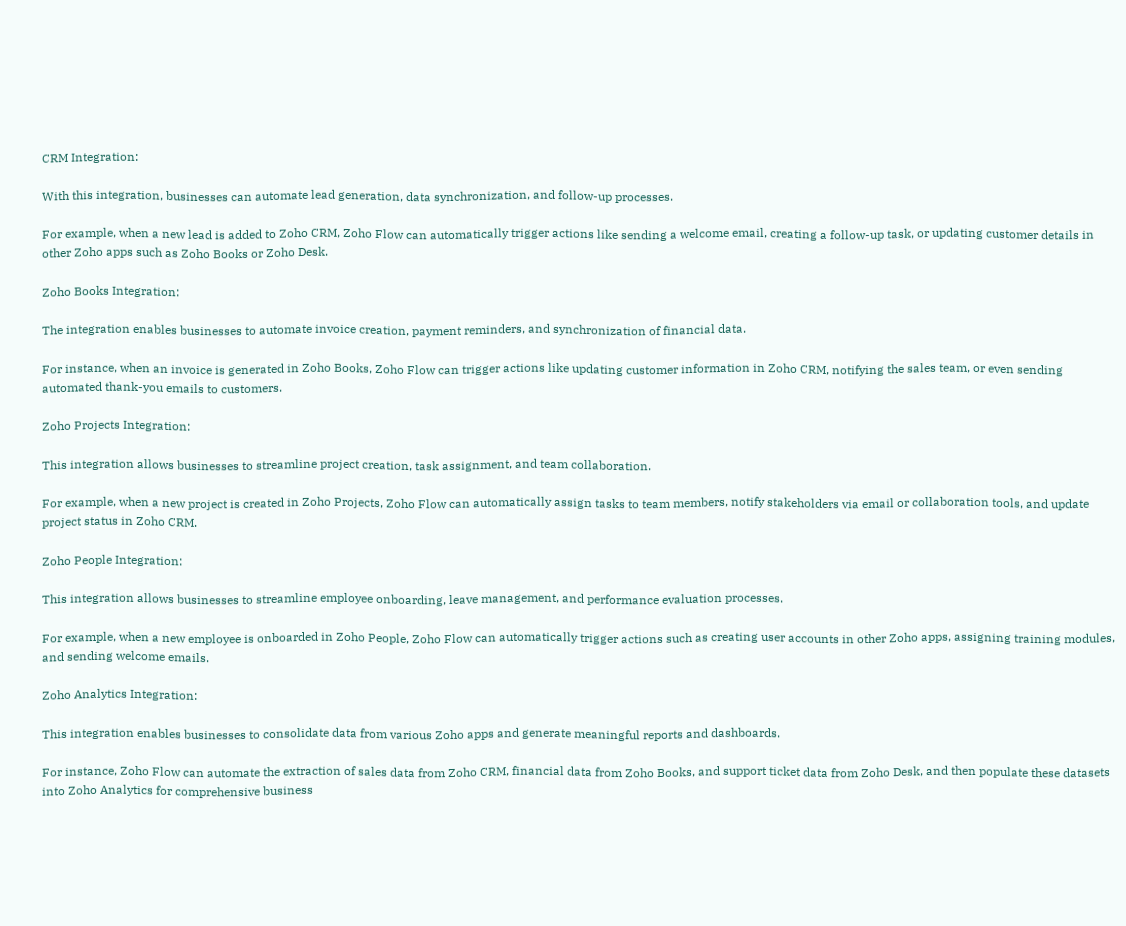CRM Integration:

With this integration, businesses can automate lead generation, data synchronization, and follow-up processes.

For example, when a new lead is added to Zoho CRM, Zoho Flow can automatically trigger actions like sending a welcome email, creating a follow-up task, or updating customer details in other Zoho apps such as Zoho Books or Zoho Desk.

Zoho Books Integration:

The integration enables businesses to automate invoice creation, payment reminders, and synchronization of financial data.

For instance, when an invoice is generated in Zoho Books, Zoho Flow can trigger actions like updating customer information in Zoho CRM, notifying the sales team, or even sending automated thank-you emails to customers.

Zoho Projects Integration:

This integration allows businesses to streamline project creation, task assignment, and team collaboration.

For example, when a new project is created in Zoho Projects, Zoho Flow can automatically assign tasks to team members, notify stakeholders via email or collaboration tools, and update project status in Zoho CRM.

Zoho People Integration:

This integration allows businesses to streamline employee onboarding, leave management, and performance evaluation processes.

For example, when a new employee is onboarded in Zoho People, Zoho Flow can automatically trigger actions such as creating user accounts in other Zoho apps, assigning training modules, and sending welcome emails.

Zoho Analytics Integration:

This integration enables businesses to consolidate data from various Zoho apps and generate meaningful reports and dashboards.

For instance, Zoho Flow can automate the extraction of sales data from Zoho CRM, financial data from Zoho Books, and support ticket data from Zoho Desk, and then populate these datasets into Zoho Analytics for comprehensive business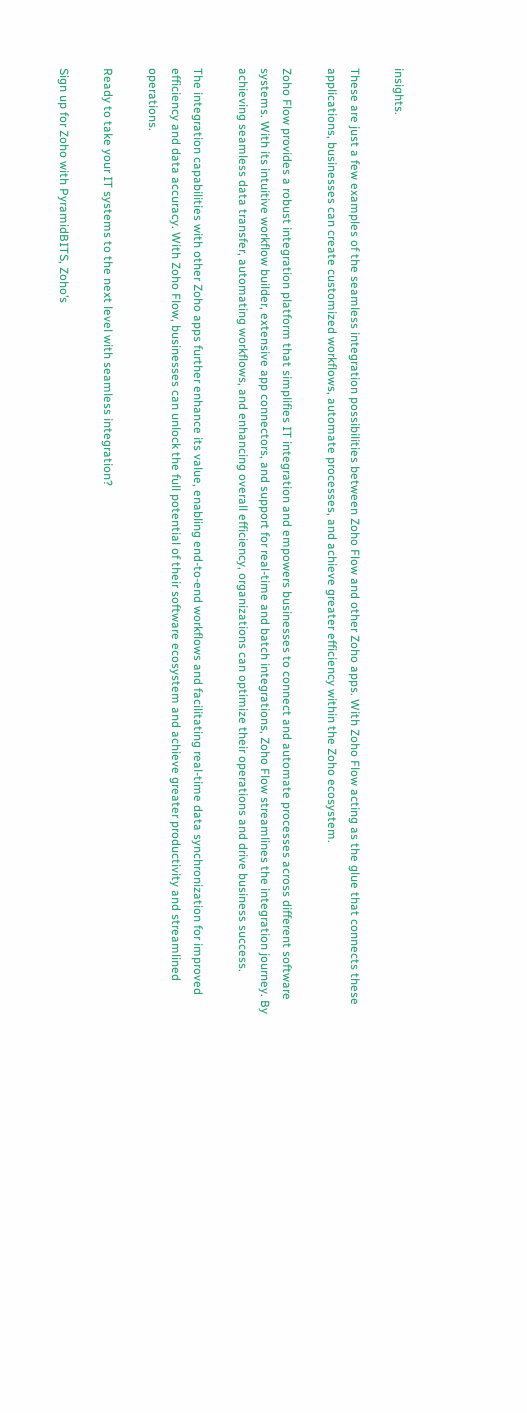insights.

These are just a few examples of the seamless integration possibilities between Zoho Flow and other Zoho apps. With Zoho Flow acting as the glue that connects these applications, businesses can create customized workflows, automate processes, and achieve greater efficiency within the Zoho ecosystem.

Zoho Flow provides a robust integration platform that simplifies IT integration and empowers businesses to connect and automate processes across different software systems. With its intuitive workflow builder, extensive app connectors, and support for real-time and batch integrations, Zoho Flow streamlines the integration journey. By achieving seamless data transfer, automating workflows, and enhancing overall efficiency, organizations can optimize their operations and drive business success.

The integration capabilities with other Zoho apps further enhance its value, enabling end-to-end workflows and facilitating real-time data synchronization for improved efficiency and data accuracy. With Zoho Flow, businesses can unlock the full potential of their software ecosystem and achieve greater productivity and streamlined operations.

Ready to take your IT systems to the next level with seamless integration?

Sign up for Zoho with PyramidBITS, Zoho’s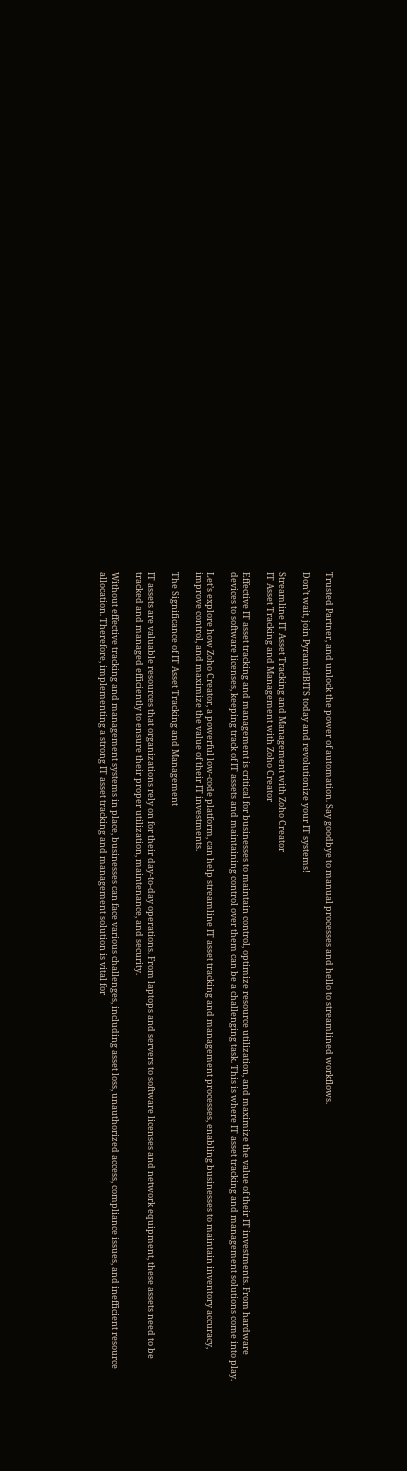Trusted Partner, and unlock the power of automation. Say goodbye to manual processes and hello to streamlined workflows.

Don’t wait, join PyramidBITS today and revolutionize your IT systems!

Streamline IT Asset Tracking and Management with Zoho Creator
IT Asset Tracking and Management with Zoho Creator

Effective IT asset tracking and management is critical for businesses to maintain control, optimize resource utilization, and maximize the value of their IT investments. From hardware devices to software licenses, keeping track of IT assets and maintaining control over them can be a challenging task. This is where IT asset tracking and management solutions come into play.

Let’s explore how Zoho Creator, a powerful low-code platform, can help streamline IT asset tracking and management processes, enabling businesses to maintain inventory accuracy, improve control, and maximize the value of their IT investments.

The Significance of IT Asset Tracking and Management

IT assets are valuable resources that organizations rely on for their day-to-day operations. From laptops and servers to software licenses and network equipment, these assets need to be tracked and managed efficiently to ensure their proper utilization, maintenance, and security.

Without effective tracking and management systems in place, businesses can face various challenges, including asset loss, unauthorized access, compliance issues, and inefficient resource allocation. Therefore, implementing a strong IT asset tracking and management solution is vital for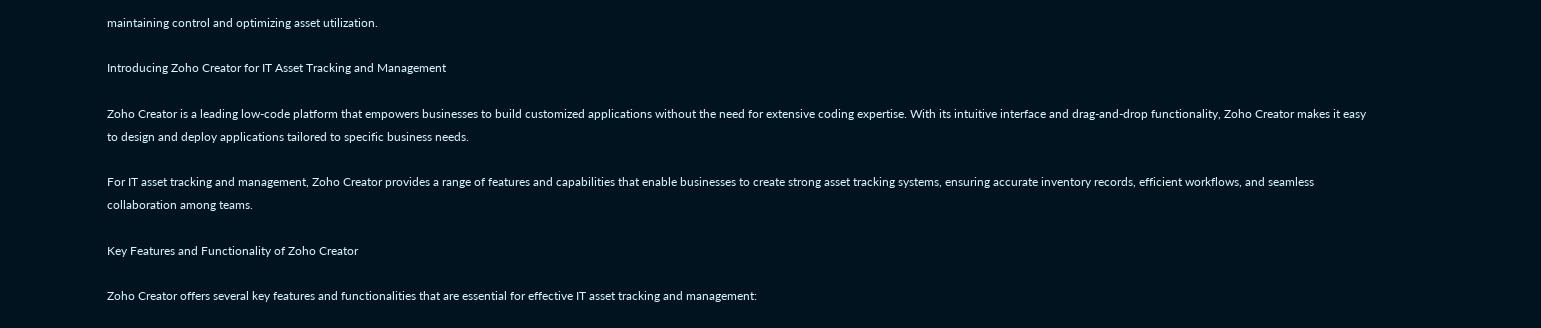maintaining control and optimizing asset utilization.

Introducing Zoho Creator for IT Asset Tracking and Management

Zoho Creator is a leading low-code platform that empowers businesses to build customized applications without the need for extensive coding expertise. With its intuitive interface and drag-and-drop functionality, Zoho Creator makes it easy to design and deploy applications tailored to specific business needs.

For IT asset tracking and management, Zoho Creator provides a range of features and capabilities that enable businesses to create strong asset tracking systems, ensuring accurate inventory records, efficient workflows, and seamless collaboration among teams.

Key Features and Functionality of Zoho Creator

Zoho Creator offers several key features and functionalities that are essential for effective IT asset tracking and management: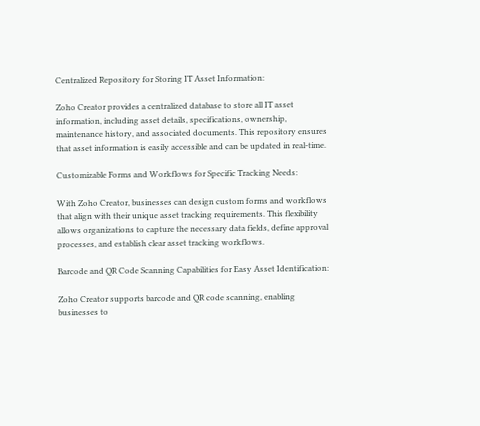Centralized Repository for Storing IT Asset Information:

Zoho Creator provides a centralized database to store all IT asset information, including asset details, specifications, ownership, maintenance history, and associated documents. This repository ensures that asset information is easily accessible and can be updated in real-time.

Customizable Forms and Workflows for Specific Tracking Needs:

With Zoho Creator, businesses can design custom forms and workflows that align with their unique asset tracking requirements. This flexibility allows organizations to capture the necessary data fields, define approval processes, and establish clear asset tracking workflows.

Barcode and QR Code Scanning Capabilities for Easy Asset Identification:

Zoho Creator supports barcode and QR code scanning, enabling businesses to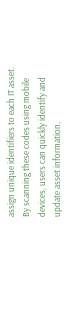assign unique identifiers to each IT asset. By scanning these codes using mobile devices, users can quickly identify and update asset information,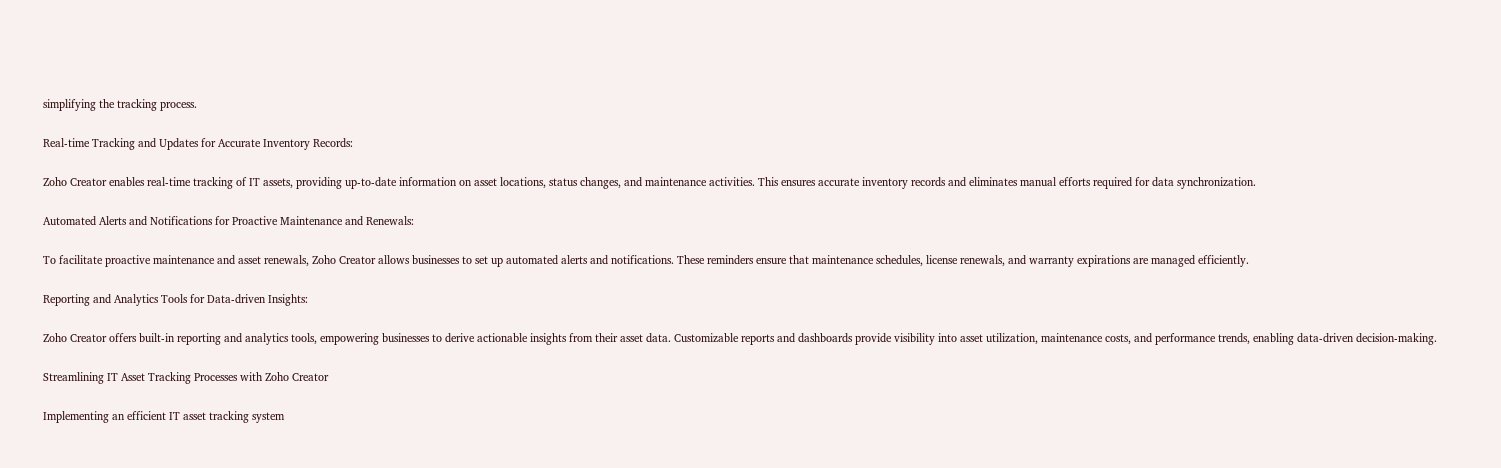simplifying the tracking process.

Real-time Tracking and Updates for Accurate Inventory Records:

Zoho Creator enables real-time tracking of IT assets, providing up-to-date information on asset locations, status changes, and maintenance activities. This ensures accurate inventory records and eliminates manual efforts required for data synchronization.

Automated Alerts and Notifications for Proactive Maintenance and Renewals:

To facilitate proactive maintenance and asset renewals, Zoho Creator allows businesses to set up automated alerts and notifications. These reminders ensure that maintenance schedules, license renewals, and warranty expirations are managed efficiently.

Reporting and Analytics Tools for Data-driven Insights:

Zoho Creator offers built-in reporting and analytics tools, empowering businesses to derive actionable insights from their asset data. Customizable reports and dashboards provide visibility into asset utilization, maintenance costs, and performance trends, enabling data-driven decision-making.

Streamlining IT Asset Tracking Processes with Zoho Creator

Implementing an efficient IT asset tracking system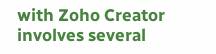with Zoho Creator involves several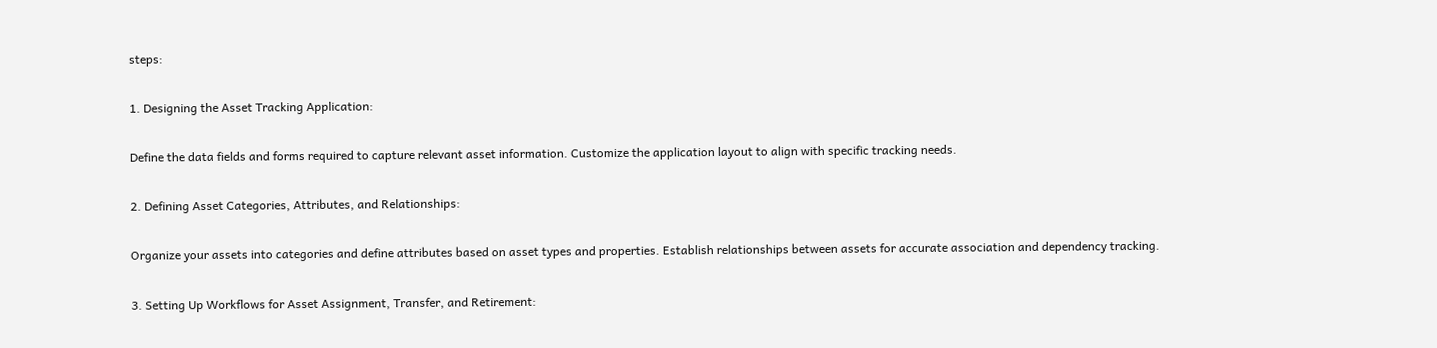steps:

1. Designing the Asset Tracking Application:

Define the data fields and forms required to capture relevant asset information. Customize the application layout to align with specific tracking needs.

2. Defining Asset Categories, Attributes, and Relationships:

Organize your assets into categories and define attributes based on asset types and properties. Establish relationships between assets for accurate association and dependency tracking.

3. Setting Up Workflows for Asset Assignment, Transfer, and Retirement: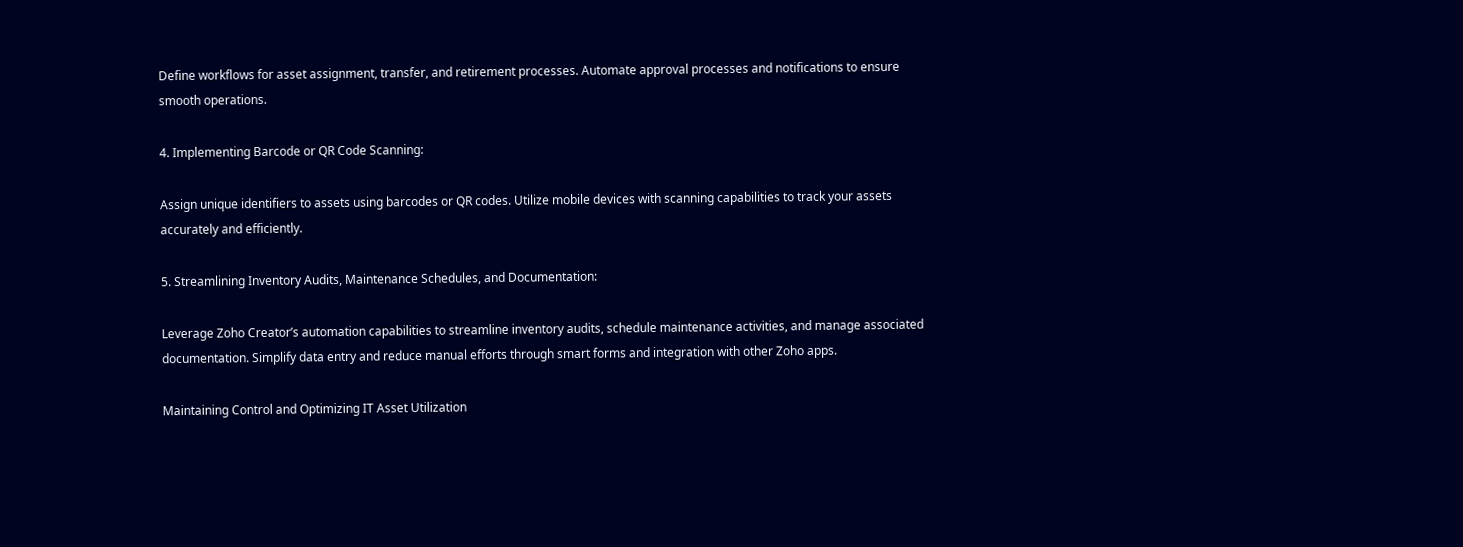Define workflows for asset assignment, transfer, and retirement processes. Automate approval processes and notifications to ensure smooth operations.

4. Implementing Barcode or QR Code Scanning:

Assign unique identifiers to assets using barcodes or QR codes. Utilize mobile devices with scanning capabilities to track your assets accurately and efficiently.

5. Streamlining Inventory Audits, Maintenance Schedules, and Documentation:

Leverage Zoho Creator’s automation capabilities to streamline inventory audits, schedule maintenance activities, and manage associated documentation. Simplify data entry and reduce manual efforts through smart forms and integration with other Zoho apps.

Maintaining Control and Optimizing IT Asset Utilization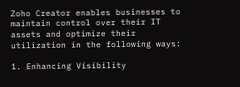Zoho Creator enables businesses to maintain control over their IT assets and optimize their utilization in the following ways:

1. Enhancing Visibility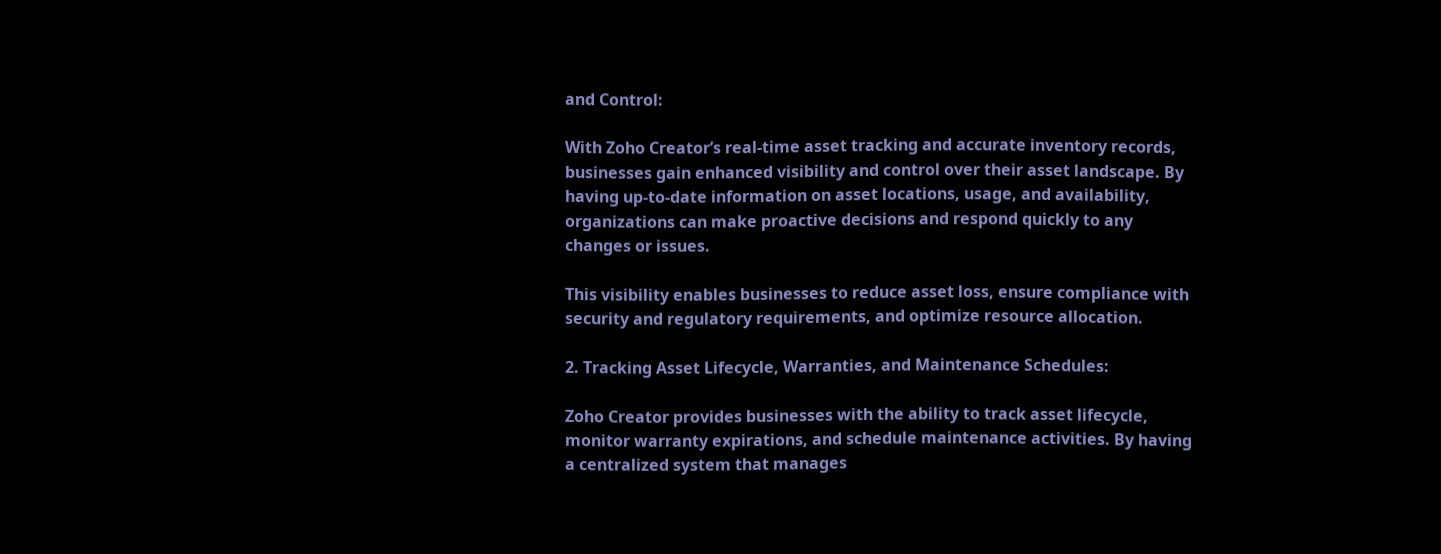and Control:

With Zoho Creator’s real-time asset tracking and accurate inventory records, businesses gain enhanced visibility and control over their asset landscape. By having up-to-date information on asset locations, usage, and availability, organizations can make proactive decisions and respond quickly to any changes or issues.

This visibility enables businesses to reduce asset loss, ensure compliance with security and regulatory requirements, and optimize resource allocation.

2. Tracking Asset Lifecycle, Warranties, and Maintenance Schedules:

Zoho Creator provides businesses with the ability to track asset lifecycle, monitor warranty expirations, and schedule maintenance activities. By having a centralized system that manages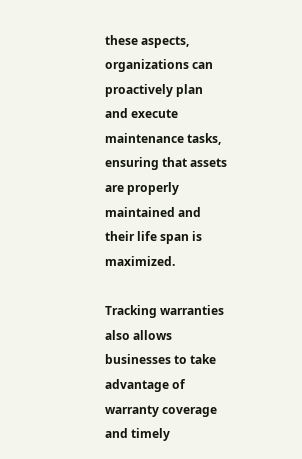these aspects, organizations can proactively plan and execute maintenance tasks, ensuring that assets are properly maintained and their life span is maximized.

Tracking warranties also allows businesses to take advantage of warranty coverage and timely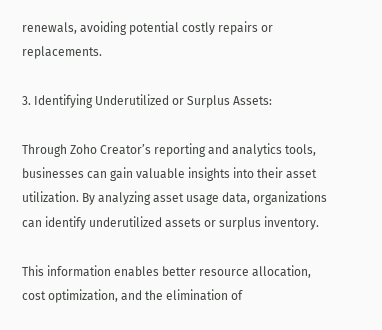renewals, avoiding potential costly repairs or replacements.

3. Identifying Underutilized or Surplus Assets:

Through Zoho Creator’s reporting and analytics tools, businesses can gain valuable insights into their asset utilization. By analyzing asset usage data, organizations can identify underutilized assets or surplus inventory.

This information enables better resource allocation, cost optimization, and the elimination of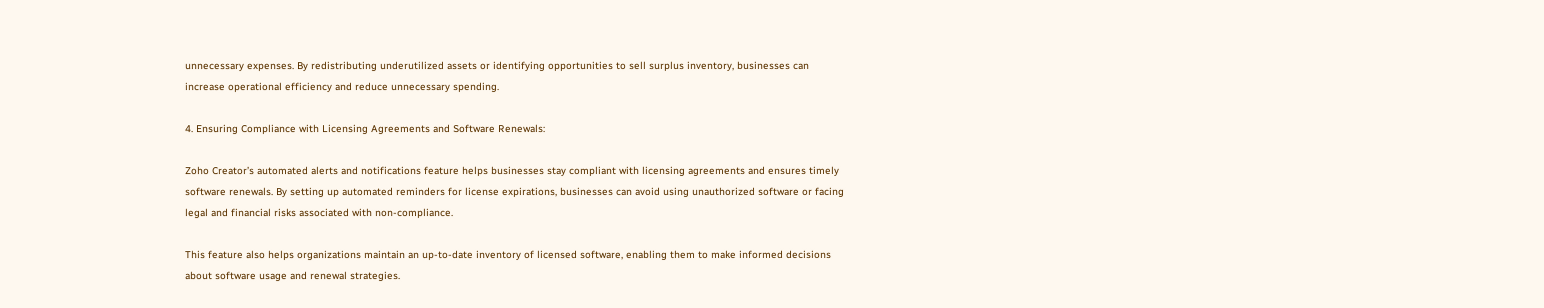unnecessary expenses. By redistributing underutilized assets or identifying opportunities to sell surplus inventory, businesses can increase operational efficiency and reduce unnecessary spending.

4. Ensuring Compliance with Licensing Agreements and Software Renewals:

Zoho Creator’s automated alerts and notifications feature helps businesses stay compliant with licensing agreements and ensures timely software renewals. By setting up automated reminders for license expirations, businesses can avoid using unauthorized software or facing legal and financial risks associated with non-compliance.

This feature also helps organizations maintain an up-to-date inventory of licensed software, enabling them to make informed decisions about software usage and renewal strategies.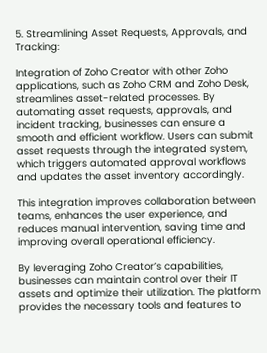5. Streamlining Asset Requests, Approvals, and Tracking:

Integration of Zoho Creator with other Zoho applications, such as Zoho CRM and Zoho Desk, streamlines asset-related processes. By automating asset requests, approvals, and incident tracking, businesses can ensure a smooth and efficient workflow. Users can submit asset requests through the integrated system, which triggers automated approval workflows and updates the asset inventory accordingly.

This integration improves collaboration between teams, enhances the user experience, and reduces manual intervention, saving time and improving overall operational efficiency.

By leveraging Zoho Creator’s capabilities, businesses can maintain control over their IT assets and optimize their utilization. The platform provides the necessary tools and features to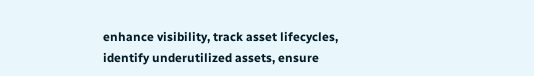enhance visibility, track asset lifecycles, identify underutilized assets, ensure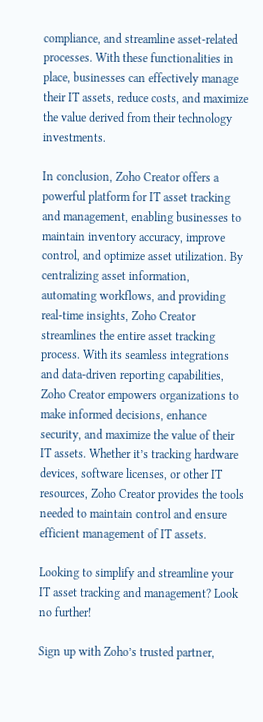compliance, and streamline asset-related processes. With these functionalities in place, businesses can effectively manage their IT assets, reduce costs, and maximize the value derived from their technology investments.

In conclusion, Zoho Creator offers a powerful platform for IT asset tracking and management, enabling businesses to maintain inventory accuracy, improve control, and optimize asset utilization. By centralizing asset information, automating workflows, and providing real-time insights, Zoho Creator streamlines the entire asset tracking process. With its seamless integrations and data-driven reporting capabilities, Zoho Creator empowers organizations to make informed decisions, enhance security, and maximize the value of their IT assets. Whether it’s tracking hardware devices, software licenses, or other IT resources, Zoho Creator provides the tools needed to maintain control and ensure efficient management of IT assets.

Looking to simplify and streamline your IT asset tracking and management? Look no further!

Sign up with Zoho’s trusted partner,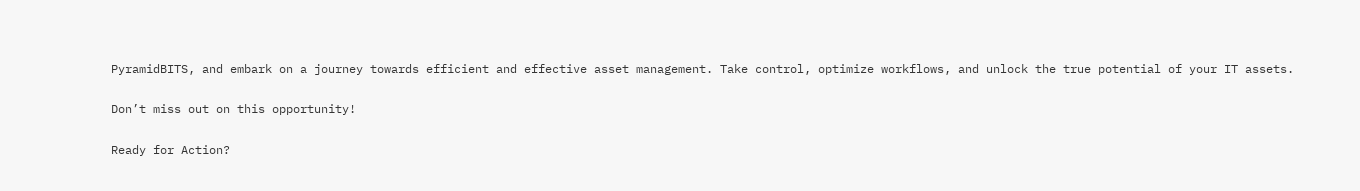PyramidBITS, and embark on a journey towards efficient and effective asset management. Take control, optimize workflows, and unlock the true potential of your IT assets.

Don’t miss out on this opportunity!

Ready for Action?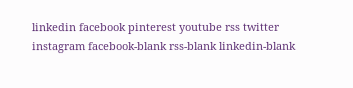linkedin facebook pinterest youtube rss twitter instagram facebook-blank rss-blank linkedin-blank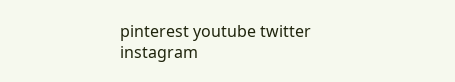pinterest youtube twitter instagram